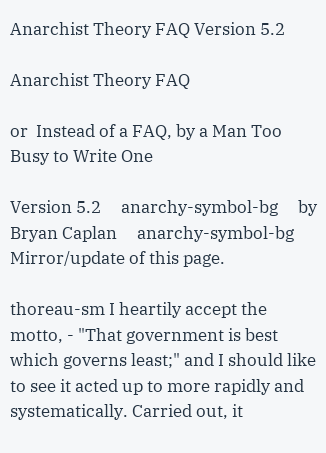Anarchist Theory FAQ Version 5.2

Anarchist Theory FAQ

or  Instead of a FAQ, by a Man Too Busy to Write One

Version 5.2     anarchy-symbol-bg     by Bryan Caplan     anarchy-symbol-bg     Mirror/update of this page.

thoreau-sm I heartily accept the motto, - "That government is best which governs least;" and I should like to see it acted up to more rapidly and systematically. Carried out, it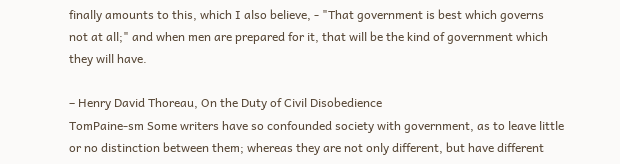finally amounts to this, which I also believe, - "That government is best which governs not at all;" and when men are prepared for it, that will be the kind of government which they will have.

– Henry David Thoreau, On the Duty of Civil Disobedience
TomPaine-sm Some writers have so confounded society with government, as to leave little or no distinction between them; whereas they are not only different, but have different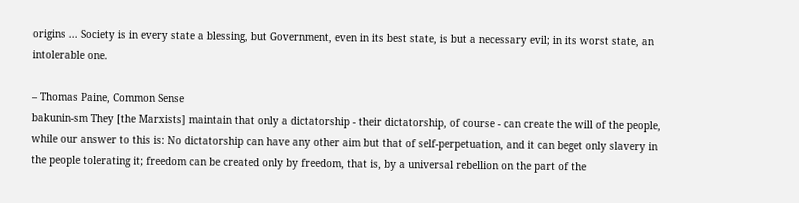origins ... Society is in every state a blessing, but Government, even in its best state, is but a necessary evil; in its worst state, an intolerable one.

– Thomas Paine, Common Sense
bakunin-sm They [the Marxists] maintain that only a dictatorship - their dictatorship, of course - can create the will of the people, while our answer to this is: No dictatorship can have any other aim but that of self-perpetuation, and it can beget only slavery in the people tolerating it; freedom can be created only by freedom, that is, by a universal rebellion on the part of the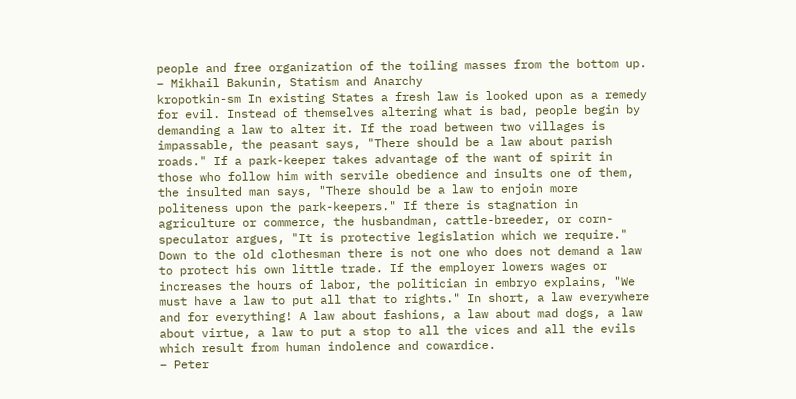people and free organization of the toiling masses from the bottom up.
– Mikhail Bakunin, Statism and Anarchy
kropotkin-sm In existing States a fresh law is looked upon as a remedy for evil. Instead of themselves altering what is bad, people begin by demanding a law to alter it. If the road between two villages is impassable, the peasant says, "There should be a law about parish roads." If a park-keeper takes advantage of the want of spirit in those who follow him with servile obedience and insults one of them, the insulted man says, "There should be a law to enjoin more politeness upon the park-keepers." If there is stagnation in agriculture or commerce, the husbandman, cattle-breeder, or corn- speculator argues, "It is protective legislation which we require." Down to the old clothesman there is not one who does not demand a law to protect his own little trade. If the employer lowers wages or increases the hours of labor, the politician in embryo explains, "We must have a law to put all that to rights." In short, a law everywhere and for everything! A law about fashions, a law about mad dogs, a law about virtue, a law to put a stop to all the vices and all the evils which result from human indolence and cowardice.
– Peter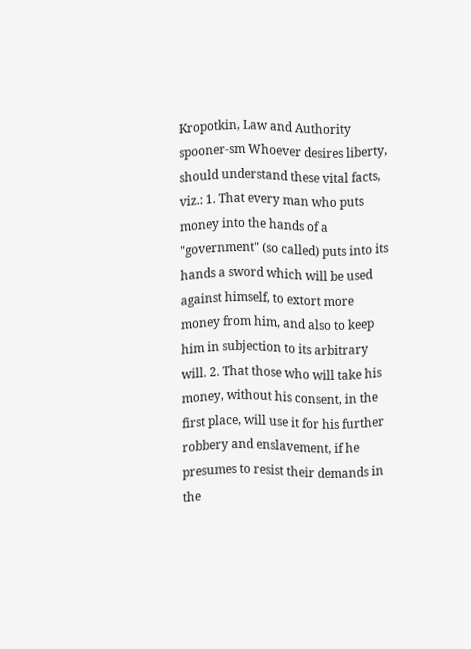Kropotkin, Law and Authority
spooner-sm Whoever desires liberty, should understand these vital facts, viz.: 1. That every man who puts money into the hands of a "government" (so called) puts into its hands a sword which will be used against himself, to extort more money from him, and also to keep him in subjection to its arbitrary will. 2. That those who will take his money, without his consent, in the first place, will use it for his further robbery and enslavement, if he presumes to resist their demands in the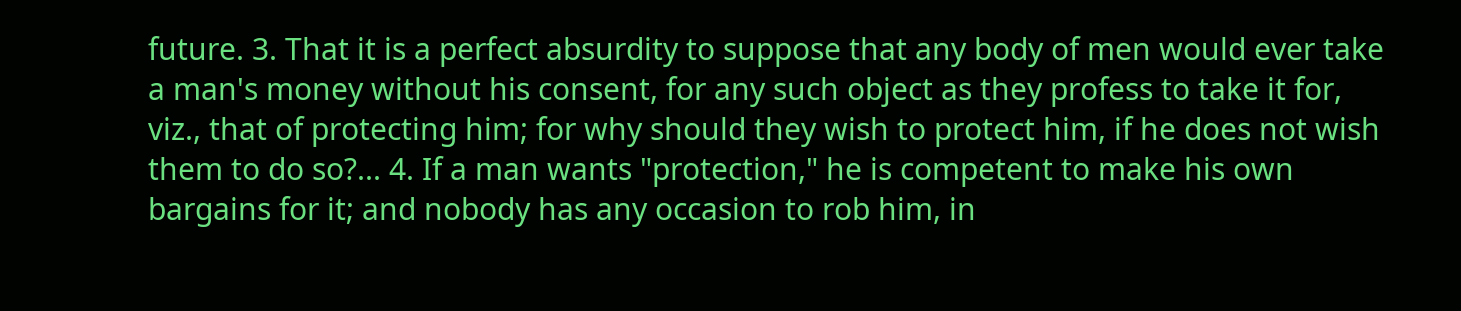future. 3. That it is a perfect absurdity to suppose that any body of men would ever take a man's money without his consent, for any such object as they profess to take it for, viz., that of protecting him; for why should they wish to protect him, if he does not wish them to do so?... 4. If a man wants "protection," he is competent to make his own bargains for it; and nobody has any occasion to rob him, in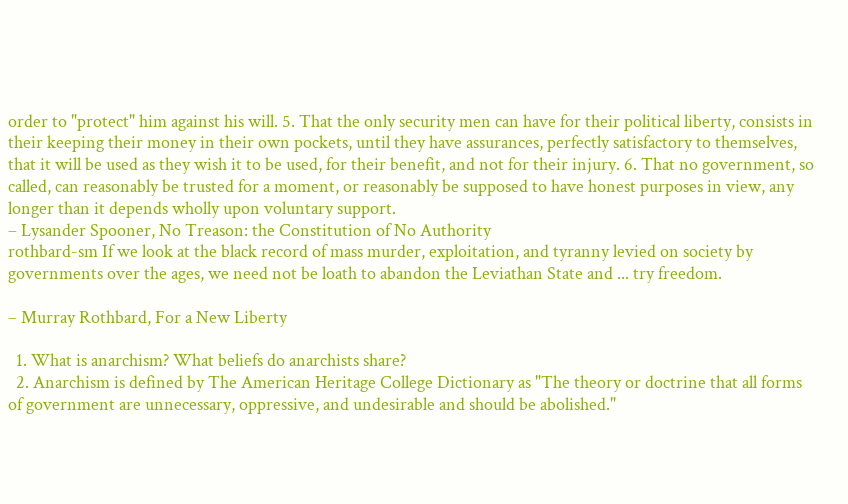order to "protect" him against his will. 5. That the only security men can have for their political liberty, consists in their keeping their money in their own pockets, until they have assurances, perfectly satisfactory to themselves, that it will be used as they wish it to be used, for their benefit, and not for their injury. 6. That no government, so called, can reasonably be trusted for a moment, or reasonably be supposed to have honest purposes in view, any longer than it depends wholly upon voluntary support.
– Lysander Spooner, No Treason: the Constitution of No Authority
rothbard-sm If we look at the black record of mass murder, exploitation, and tyranny levied on society by governments over the ages, we need not be loath to abandon the Leviathan State and ... try freedom.

– Murray Rothbard, For a New Liberty

  1. What is anarchism? What beliefs do anarchists share?
  2. Anarchism is defined by The American Heritage College Dictionary as "The theory or doctrine that all forms of government are unnecessary, oppressive, and undesirable and should be abolished."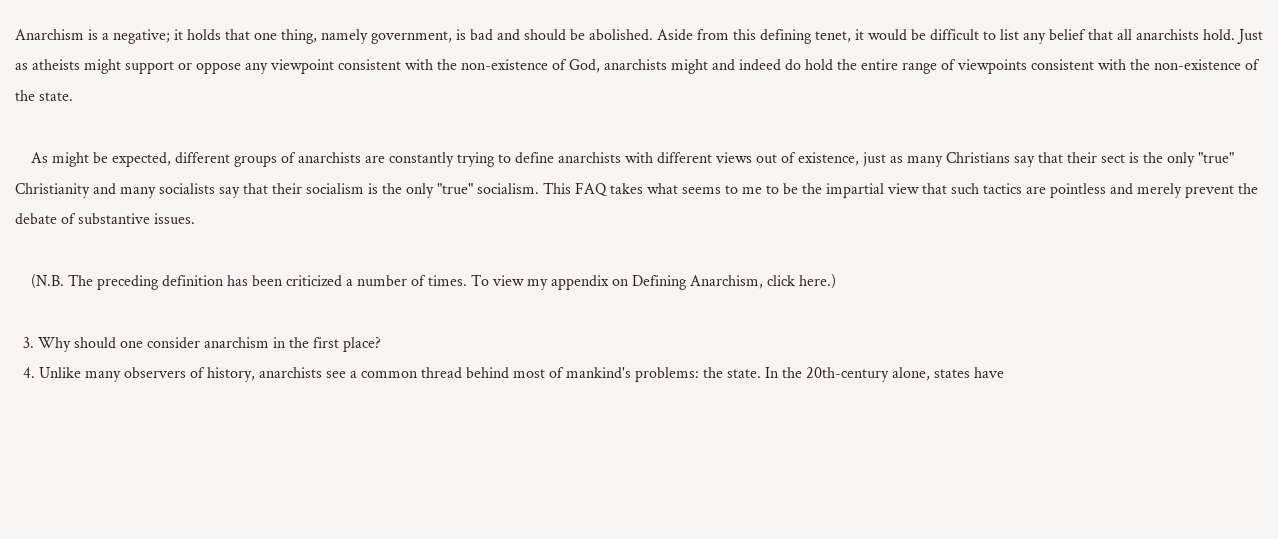Anarchism is a negative; it holds that one thing, namely government, is bad and should be abolished. Aside from this defining tenet, it would be difficult to list any belief that all anarchists hold. Just as atheists might support or oppose any viewpoint consistent with the non-existence of God, anarchists might and indeed do hold the entire range of viewpoints consistent with the non-existence of the state.

    As might be expected, different groups of anarchists are constantly trying to define anarchists with different views out of existence, just as many Christians say that their sect is the only "true" Christianity and many socialists say that their socialism is the only "true" socialism. This FAQ takes what seems to me to be the impartial view that such tactics are pointless and merely prevent the debate of substantive issues.

    (N.B. The preceding definition has been criticized a number of times. To view my appendix on Defining Anarchism, click here.)

  3. Why should one consider anarchism in the first place?
  4. Unlike many observers of history, anarchists see a common thread behind most of mankind's problems: the state. In the 20th-century alone, states have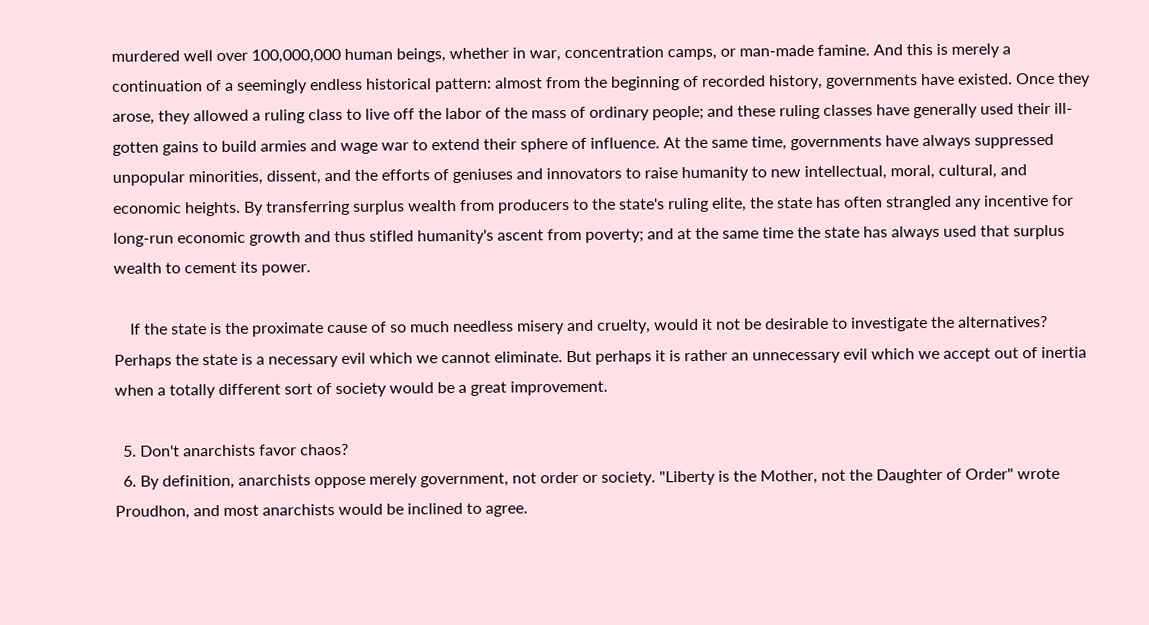murdered well over 100,000,000 human beings, whether in war, concentration camps, or man-made famine. And this is merely a continuation of a seemingly endless historical pattern: almost from the beginning of recorded history, governments have existed. Once they arose, they allowed a ruling class to live off the labor of the mass of ordinary people; and these ruling classes have generally used their ill-gotten gains to build armies and wage war to extend their sphere of influence. At the same time, governments have always suppressed unpopular minorities, dissent, and the efforts of geniuses and innovators to raise humanity to new intellectual, moral, cultural, and economic heights. By transferring surplus wealth from producers to the state's ruling elite, the state has often strangled any incentive for long-run economic growth and thus stifled humanity's ascent from poverty; and at the same time the state has always used that surplus wealth to cement its power.

    If the state is the proximate cause of so much needless misery and cruelty, would it not be desirable to investigate the alternatives? Perhaps the state is a necessary evil which we cannot eliminate. But perhaps it is rather an unnecessary evil which we accept out of inertia when a totally different sort of society would be a great improvement.

  5. Don't anarchists favor chaos?
  6. By definition, anarchists oppose merely government, not order or society. "Liberty is the Mother, not the Daughter of Order" wrote Proudhon, and most anarchists would be inclined to agree.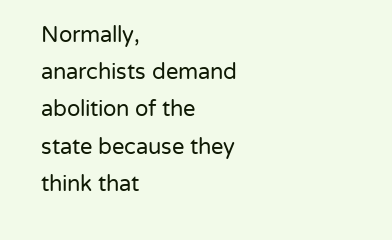Normally, anarchists demand abolition of the state because they think that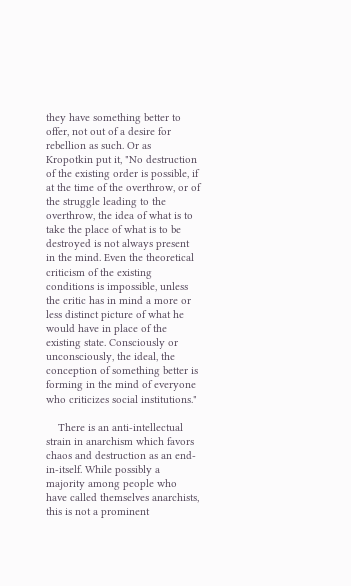they have something better to offer, not out of a desire for rebellion as such. Or as Kropotkin put it, "No destruction of the existing order is possible, if at the time of the overthrow, or of the struggle leading to the overthrow, the idea of what is to take the place of what is to be destroyed is not always present in the mind. Even the theoretical criticism of the existing conditions is impossible, unless the critic has in mind a more or less distinct picture of what he would have in place of the existing state. Consciously or unconsciously, the ideal, the conception of something better is forming in the mind of everyone who criticizes social institutions."

    There is an anti-intellectual strain in anarchism which favors chaos and destruction as an end-in-itself. While possibly a majority among people who have called themselves anarchists, this is not a prominent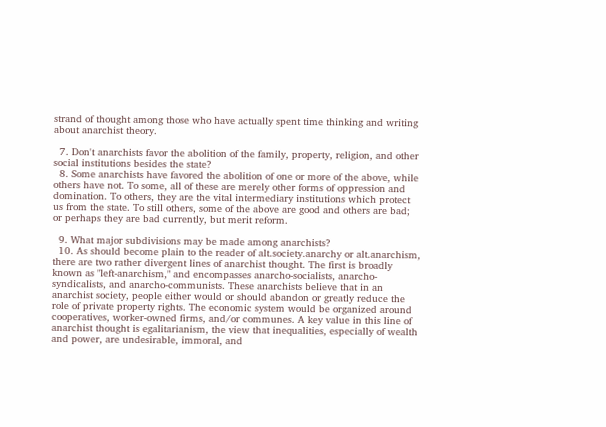strand of thought among those who have actually spent time thinking and writing about anarchist theory.

  7. Don't anarchists favor the abolition of the family, property, religion, and other social institutions besides the state?
  8. Some anarchists have favored the abolition of one or more of the above, while others have not. To some, all of these are merely other forms of oppression and domination. To others, they are the vital intermediary institutions which protect us from the state. To still others, some of the above are good and others are bad; or perhaps they are bad currently, but merit reform.

  9. What major subdivisions may be made among anarchists?
  10. As should become plain to the reader of alt.society.anarchy or alt.anarchism, there are two rather divergent lines of anarchist thought. The first is broadly known as "left-anarchism," and encompasses anarcho-socialists, anarcho-syndicalists, and anarcho-communists. These anarchists believe that in an anarchist society, people either would or should abandon or greatly reduce the role of private property rights. The economic system would be organized around cooperatives, worker-owned firms, and/or communes. A key value in this line of anarchist thought is egalitarianism, the view that inequalities, especially of wealth and power, are undesirable, immoral, and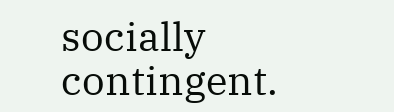socially contingent.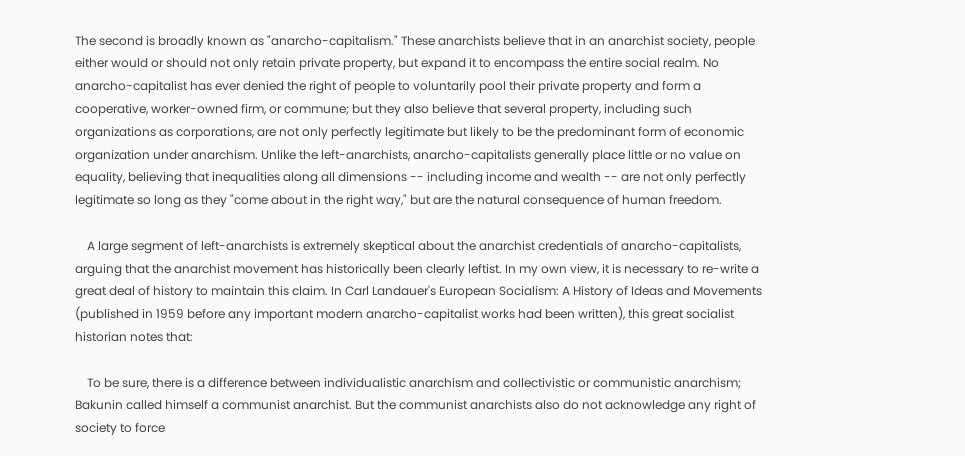The second is broadly known as "anarcho-capitalism." These anarchists believe that in an anarchist society, people either would or should not only retain private property, but expand it to encompass the entire social realm. No anarcho-capitalist has ever denied the right of people to voluntarily pool their private property and form a cooperative, worker-owned firm, or commune; but they also believe that several property, including such organizations as corporations, are not only perfectly legitimate but likely to be the predominant form of economic organization under anarchism. Unlike the left-anarchists, anarcho-capitalists generally place little or no value on equality, believing that inequalities along all dimensions -- including income and wealth -- are not only perfectly legitimate so long as they "come about in the right way," but are the natural consequence of human freedom.

    A large segment of left-anarchists is extremely skeptical about the anarchist credentials of anarcho-capitalists, arguing that the anarchist movement has historically been clearly leftist. In my own view, it is necessary to re-write a great deal of history to maintain this claim. In Carl Landauer's European Socialism: A History of Ideas and Movements (published in 1959 before any important modern anarcho-capitalist works had been written), this great socialist historian notes that:

    To be sure, there is a difference between individualistic anarchism and collectivistic or communistic anarchism; Bakunin called himself a communist anarchist. But the communist anarchists also do not acknowledge any right of society to force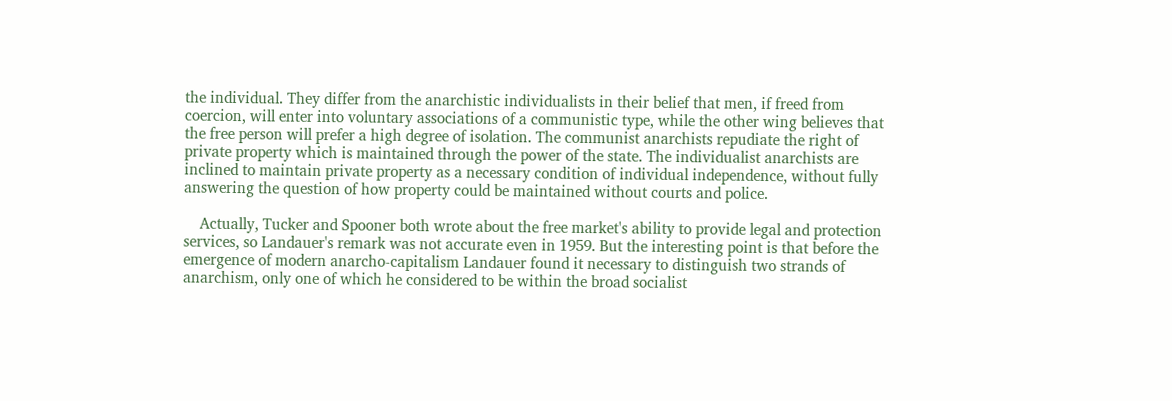the individual. They differ from the anarchistic individualists in their belief that men, if freed from coercion, will enter into voluntary associations of a communistic type, while the other wing believes that the free person will prefer a high degree of isolation. The communist anarchists repudiate the right of private property which is maintained through the power of the state. The individualist anarchists are inclined to maintain private property as a necessary condition of individual independence, without fully answering the question of how property could be maintained without courts and police.

    Actually, Tucker and Spooner both wrote about the free market's ability to provide legal and protection services, so Landauer's remark was not accurate even in 1959. But the interesting point is that before the emergence of modern anarcho-capitalism Landauer found it necessary to distinguish two strands of anarchism, only one of which he considered to be within the broad socialist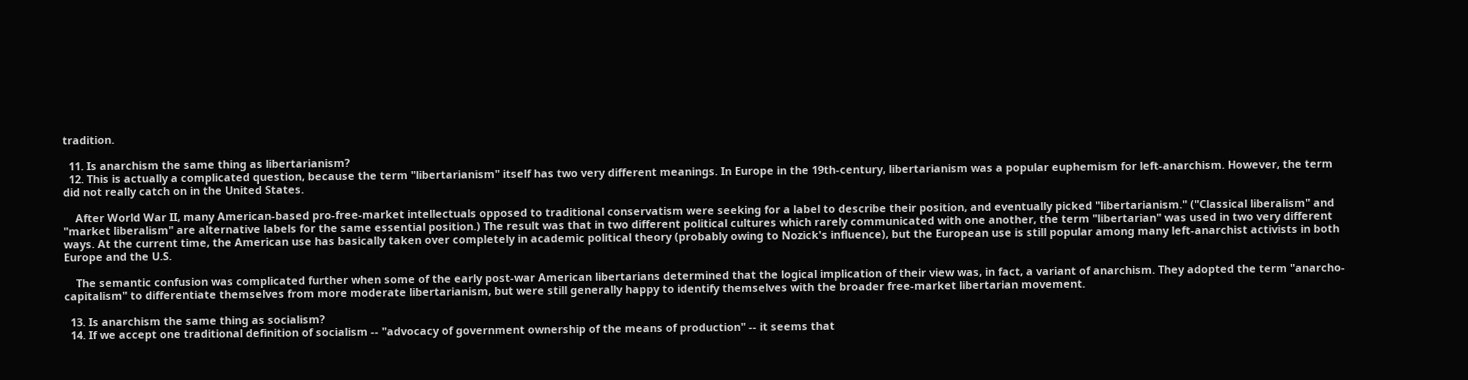tradition.

  11. Is anarchism the same thing as libertarianism?
  12. This is actually a complicated question, because the term "libertarianism" itself has two very different meanings. In Europe in the 19th-century, libertarianism was a popular euphemism for left-anarchism. However, the term did not really catch on in the United States.

    After World War II, many American-based pro-free-market intellectuals opposed to traditional conservatism were seeking for a label to describe their position, and eventually picked "libertarianism." ("Classical liberalism" and "market liberalism" are alternative labels for the same essential position.) The result was that in two different political cultures which rarely communicated with one another, the term "libertarian" was used in two very different ways. At the current time, the American use has basically taken over completely in academic political theory (probably owing to Nozick's influence), but the European use is still popular among many left-anarchist activists in both Europe and the U.S.

    The semantic confusion was complicated further when some of the early post-war American libertarians determined that the logical implication of their view was, in fact, a variant of anarchism. They adopted the term "anarcho-capitalism" to differentiate themselves from more moderate libertarianism, but were still generally happy to identify themselves with the broader free-market libertarian movement.

  13. Is anarchism the same thing as socialism?
  14. If we accept one traditional definition of socialism -- "advocacy of government ownership of the means of production" -- it seems that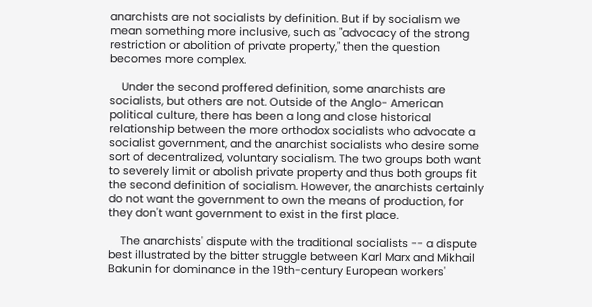anarchists are not socialists by definition. But if by socialism we mean something more inclusive, such as "advocacy of the strong restriction or abolition of private property," then the question becomes more complex.

    Under the second proffered definition, some anarchists are socialists, but others are not. Outside of the Anglo- American political culture, there has been a long and close historical relationship between the more orthodox socialists who advocate a socialist government, and the anarchist socialists who desire some sort of decentralized, voluntary socialism. The two groups both want to severely limit or abolish private property and thus both groups fit the second definition of socialism. However, the anarchists certainly do not want the government to own the means of production, for they don't want government to exist in the first place.

    The anarchists' dispute with the traditional socialists -- a dispute best illustrated by the bitter struggle between Karl Marx and Mikhail Bakunin for dominance in the 19th-century European workers'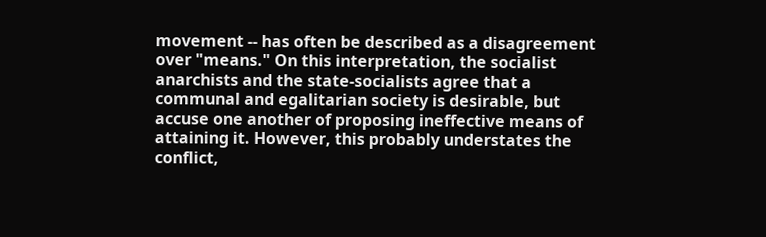movement -- has often be described as a disagreement over "means." On this interpretation, the socialist anarchists and the state-socialists agree that a communal and egalitarian society is desirable, but accuse one another of proposing ineffective means of attaining it. However, this probably understates the conflict,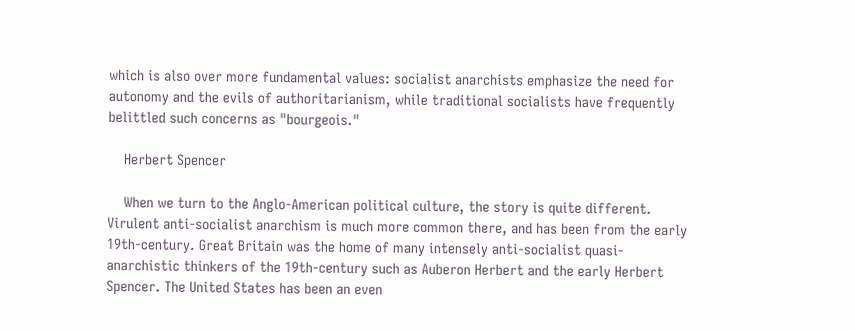which is also over more fundamental values: socialist anarchists emphasize the need for autonomy and the evils of authoritarianism, while traditional socialists have frequently belittled such concerns as "bourgeois."

    Herbert Spencer

    When we turn to the Anglo-American political culture, the story is quite different. Virulent anti-socialist anarchism is much more common there, and has been from the early 19th-century. Great Britain was the home of many intensely anti-socialist quasi-anarchistic thinkers of the 19th-century such as Auberon Herbert and the early Herbert Spencer. The United States has been an even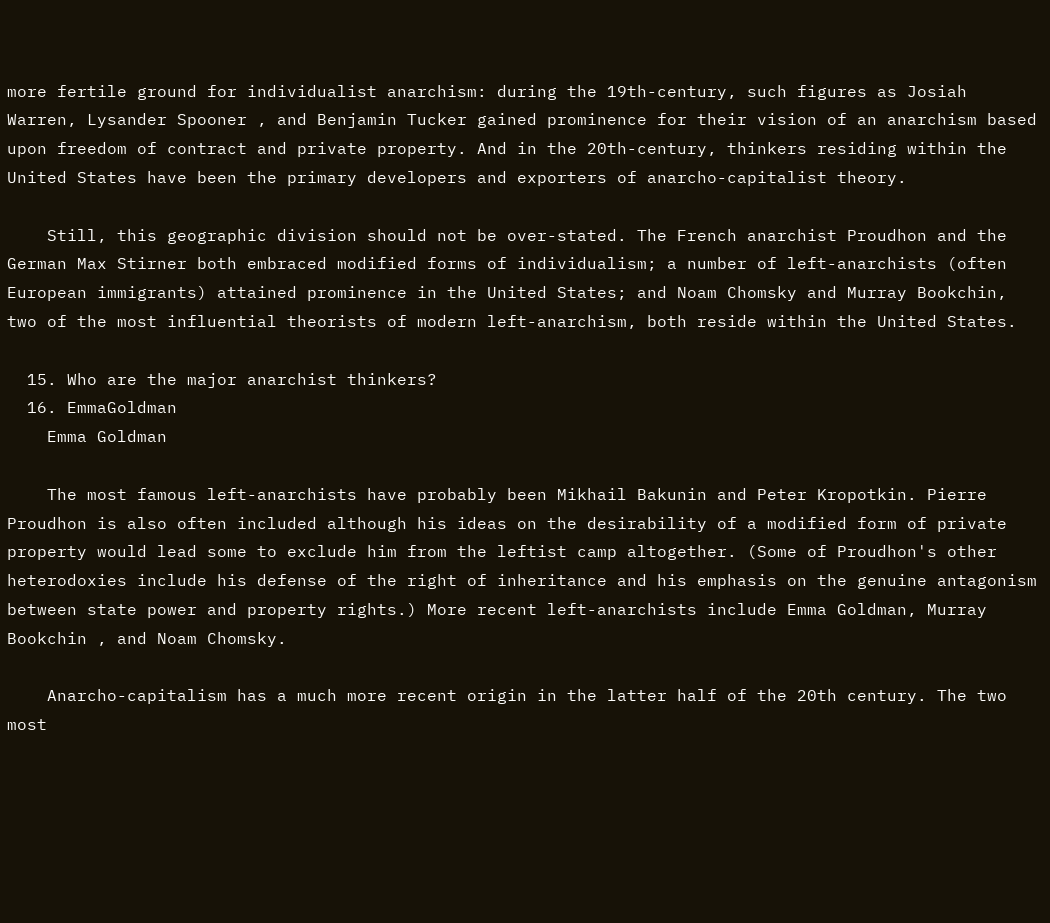more fertile ground for individualist anarchism: during the 19th-century, such figures as Josiah Warren, Lysander Spooner , and Benjamin Tucker gained prominence for their vision of an anarchism based upon freedom of contract and private property. And in the 20th-century, thinkers residing within the United States have been the primary developers and exporters of anarcho-capitalist theory.

    Still, this geographic division should not be over-stated. The French anarchist Proudhon and the German Max Stirner both embraced modified forms of individualism; a number of left-anarchists (often European immigrants) attained prominence in the United States; and Noam Chomsky and Murray Bookchin, two of the most influential theorists of modern left-anarchism, both reside within the United States.

  15. Who are the major anarchist thinkers?
  16. EmmaGoldman
    Emma Goldman

    The most famous left-anarchists have probably been Mikhail Bakunin and Peter Kropotkin. Pierre Proudhon is also often included although his ideas on the desirability of a modified form of private property would lead some to exclude him from the leftist camp altogether. (Some of Proudhon's other heterodoxies include his defense of the right of inheritance and his emphasis on the genuine antagonism between state power and property rights.) More recent left-anarchists include Emma Goldman, Murray Bookchin , and Noam Chomsky.

    Anarcho-capitalism has a much more recent origin in the latter half of the 20th century. The two most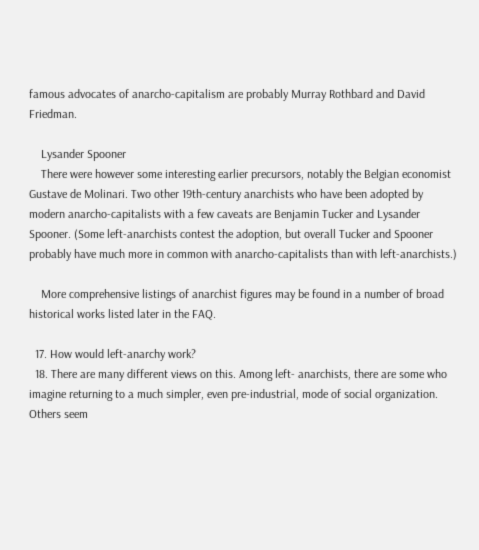famous advocates of anarcho-capitalism are probably Murray Rothbard and David Friedman.

    Lysander Spooner
    There were however some interesting earlier precursors, notably the Belgian economist Gustave de Molinari. Two other 19th-century anarchists who have been adopted by modern anarcho-capitalists with a few caveats are Benjamin Tucker and Lysander Spooner. (Some left-anarchists contest the adoption, but overall Tucker and Spooner probably have much more in common with anarcho-capitalists than with left-anarchists.)

    More comprehensive listings of anarchist figures may be found in a number of broad historical works listed later in the FAQ.

  17. How would left-anarchy work?
  18. There are many different views on this. Among left- anarchists, there are some who imagine returning to a much simpler, even pre-industrial, mode of social organization. Others seem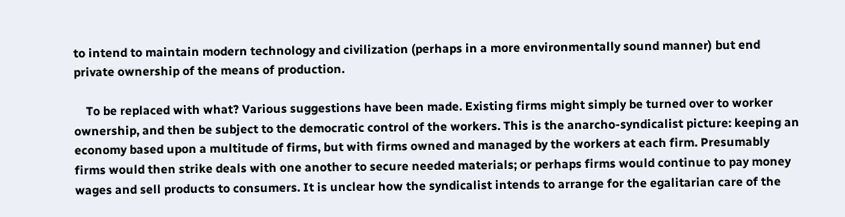to intend to maintain modern technology and civilization (perhaps in a more environmentally sound manner) but end private ownership of the means of production.

    To be replaced with what? Various suggestions have been made. Existing firms might simply be turned over to worker ownership, and then be subject to the democratic control of the workers. This is the anarcho-syndicalist picture: keeping an economy based upon a multitude of firms, but with firms owned and managed by the workers at each firm. Presumably firms would then strike deals with one another to secure needed materials; or perhaps firms would continue to pay money wages and sell products to consumers. It is unclear how the syndicalist intends to arrange for the egalitarian care of the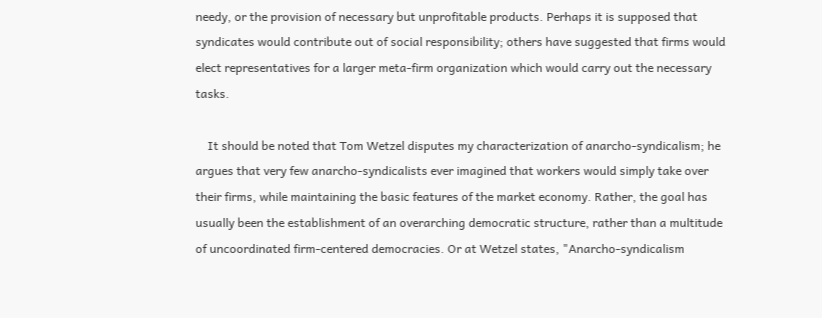needy, or the provision of necessary but unprofitable products. Perhaps it is supposed that syndicates would contribute out of social responsibility; others have suggested that firms would elect representatives for a larger meta-firm organization which would carry out the necessary tasks.

    It should be noted that Tom Wetzel disputes my characterization of anarcho-syndicalism; he argues that very few anarcho-syndicalists ever imagined that workers would simply take over their firms, while maintaining the basic features of the market economy. Rather, the goal has usually been the establishment of an overarching democratic structure, rather than a multitude of uncoordinated firm-centered democracies. Or at Wetzel states, "Anarcho-syndicalism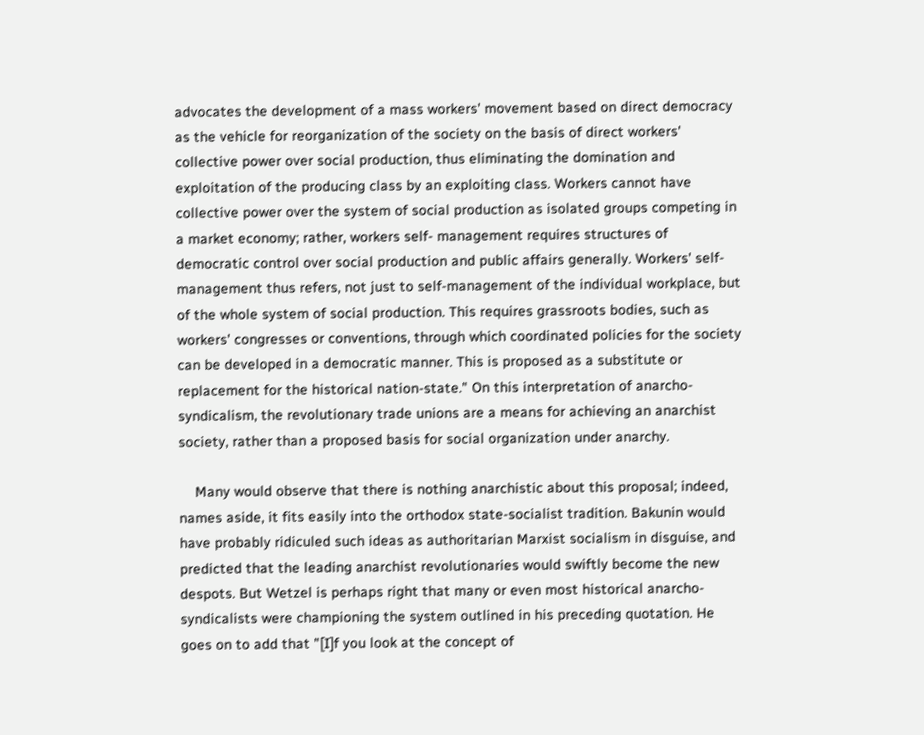advocates the development of a mass workers' movement based on direct democracy as the vehicle for reorganization of the society on the basis of direct workers' collective power over social production, thus eliminating the domination and exploitation of the producing class by an exploiting class. Workers cannot have collective power over the system of social production as isolated groups competing in a market economy; rather, workers self- management requires structures of democratic control over social production and public affairs generally. Workers' self- management thus refers, not just to self-management of the individual workplace, but of the whole system of social production. This requires grassroots bodies, such as workers' congresses or conventions, through which coordinated policies for the society can be developed in a democratic manner. This is proposed as a substitute or replacement for the historical nation-state." On this interpretation of anarcho-syndicalism, the revolutionary trade unions are a means for achieving an anarchist society, rather than a proposed basis for social organization under anarchy.

    Many would observe that there is nothing anarchistic about this proposal; indeed, names aside, it fits easily into the orthodox state-socialist tradition. Bakunin would have probably ridiculed such ideas as authoritarian Marxist socialism in disguise, and predicted that the leading anarchist revolutionaries would swiftly become the new despots. But Wetzel is perhaps right that many or even most historical anarcho-syndicalists were championing the system outlined in his preceding quotation. He goes on to add that "[I]f you look at the concept of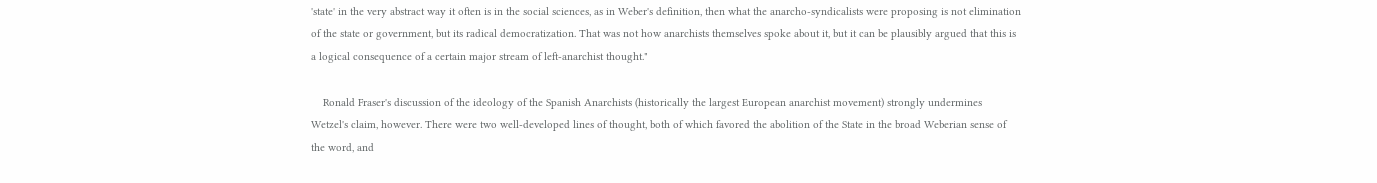'state' in the very abstract way it often is in the social sciences, as in Weber's definition, then what the anarcho-syndicalists were proposing is not elimination of the state or government, but its radical democratization. That was not how anarchists themselves spoke about it, but it can be plausibly argued that this is a logical consequence of a certain major stream of left-anarchist thought."

    Ronald Fraser's discussion of the ideology of the Spanish Anarchists (historically the largest European anarchist movement) strongly undermines Wetzel's claim, however. There were two well-developed lines of thought, both of which favored the abolition of the State in the broad Weberian sense of the word, and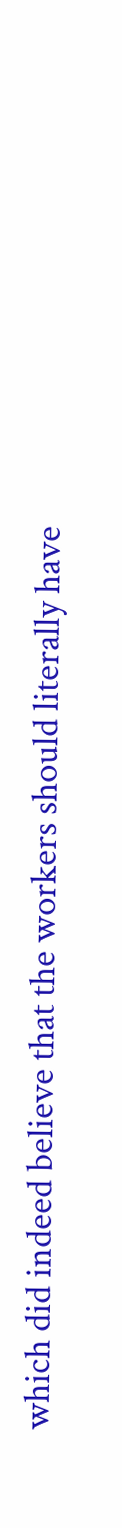which did indeed believe that the workers should literally have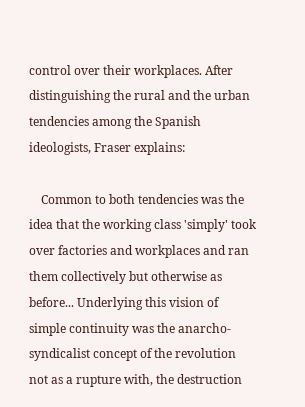control over their workplaces. After distinguishing the rural and the urban tendencies among the Spanish ideologists, Fraser explains:

    Common to both tendencies was the idea that the working class 'simply' took over factories and workplaces and ran them collectively but otherwise as before... Underlying this vision of simple continuity was the anarcho-syndicalist concept of the revolution not as a rupture with, the destruction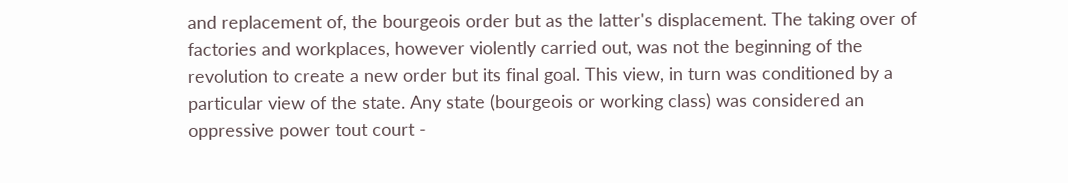and replacement of, the bourgeois order but as the latter's displacement. The taking over of factories and workplaces, however violently carried out, was not the beginning of the revolution to create a new order but its final goal. This view, in turn was conditioned by a particular view of the state. Any state (bourgeois or working class) was considered an oppressive power tout court -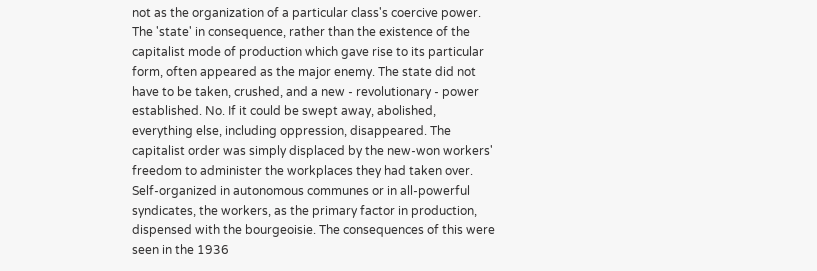not as the organization of a particular class's coercive power. The 'state' in consequence, rather than the existence of the capitalist mode of production which gave rise to its particular form, often appeared as the major enemy. The state did not have to be taken, crushed, and a new - revolutionary - power established. No. If it could be swept away, abolished, everything else, including oppression, disappeared. The capitalist order was simply displaced by the new-won workers' freedom to administer the workplaces they had taken over. Self-organized in autonomous communes or in all-powerful syndicates, the workers, as the primary factor in production, dispensed with the bourgeoisie. The consequences of this were seen in the 1936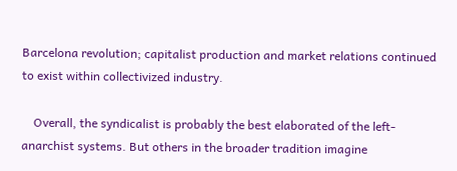Barcelona revolution; capitalist production and market relations continued to exist within collectivized industry.

    Overall, the syndicalist is probably the best elaborated of the left-anarchist systems. But others in the broader tradition imagine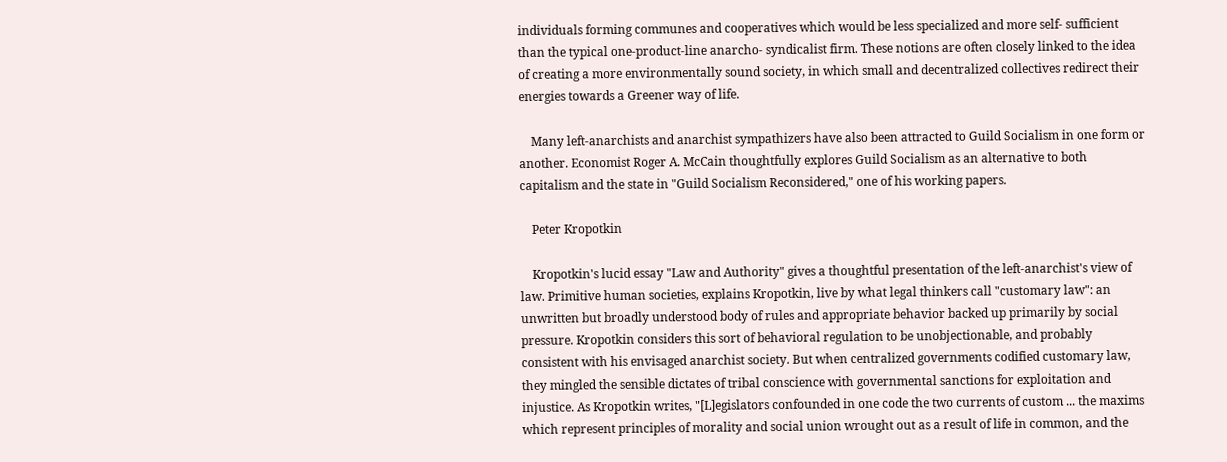individuals forming communes and cooperatives which would be less specialized and more self- sufficient than the typical one-product-line anarcho- syndicalist firm. These notions are often closely linked to the idea of creating a more environmentally sound society, in which small and decentralized collectives redirect their energies towards a Greener way of life.

    Many left-anarchists and anarchist sympathizers have also been attracted to Guild Socialism in one form or another. Economist Roger A. McCain thoughtfully explores Guild Socialism as an alternative to both capitalism and the state in "Guild Socialism Reconsidered," one of his working papers.

    Peter Kropotkin

    Kropotkin's lucid essay "Law and Authority" gives a thoughtful presentation of the left-anarchist's view of law. Primitive human societies, explains Kropotkin, live by what legal thinkers call "customary law": an unwritten but broadly understood body of rules and appropriate behavior backed up primarily by social pressure. Kropotkin considers this sort of behavioral regulation to be unobjectionable, and probably consistent with his envisaged anarchist society. But when centralized governments codified customary law, they mingled the sensible dictates of tribal conscience with governmental sanctions for exploitation and injustice. As Kropotkin writes, "[L]egislators confounded in one code the two currents of custom ... the maxims which represent principles of morality and social union wrought out as a result of life in common, and the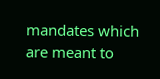mandates which are meant to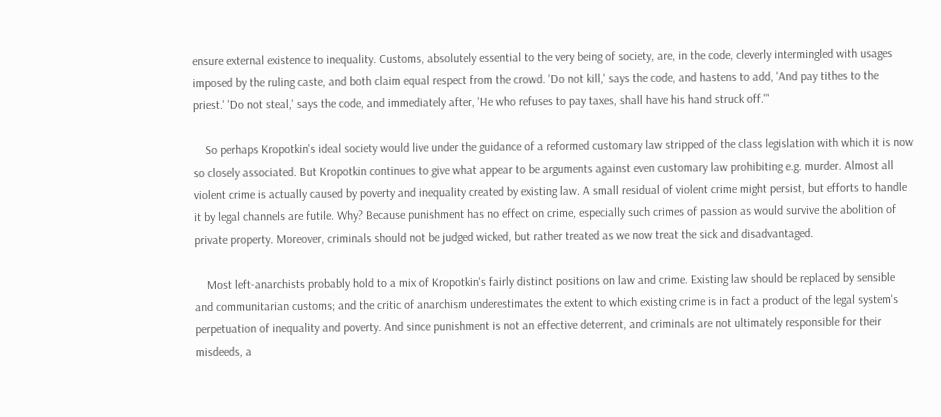ensure external existence to inequality. Customs, absolutely essential to the very being of society, are, in the code, cleverly intermingled with usages imposed by the ruling caste, and both claim equal respect from the crowd. 'Do not kill,' says the code, and hastens to add, 'And pay tithes to the priest.' 'Do not steal,' says the code, and immediately after, 'He who refuses to pay taxes, shall have his hand struck off.'"

    So perhaps Kropotkin's ideal society would live under the guidance of a reformed customary law stripped of the class legislation with which it is now so closely associated. But Kropotkin continues to give what appear to be arguments against even customary law prohibiting e.g. murder. Almost all violent crime is actually caused by poverty and inequality created by existing law. A small residual of violent crime might persist, but efforts to handle it by legal channels are futile. Why? Because punishment has no effect on crime, especially such crimes of passion as would survive the abolition of private property. Moreover, criminals should not be judged wicked, but rather treated as we now treat the sick and disadvantaged.

    Most left-anarchists probably hold to a mix of Kropotkin's fairly distinct positions on law and crime. Existing law should be replaced by sensible and communitarian customs; and the critic of anarchism underestimates the extent to which existing crime is in fact a product of the legal system's perpetuation of inequality and poverty. And since punishment is not an effective deterrent, and criminals are not ultimately responsible for their misdeeds, a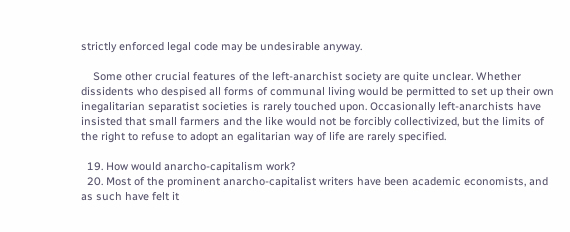strictly enforced legal code may be undesirable anyway.

    Some other crucial features of the left-anarchist society are quite unclear. Whether dissidents who despised all forms of communal living would be permitted to set up their own inegalitarian separatist societies is rarely touched upon. Occasionally left-anarchists have insisted that small farmers and the like would not be forcibly collectivized, but the limits of the right to refuse to adopt an egalitarian way of life are rarely specified.

  19. How would anarcho-capitalism work?
  20. Most of the prominent anarcho-capitalist writers have been academic economists, and as such have felt it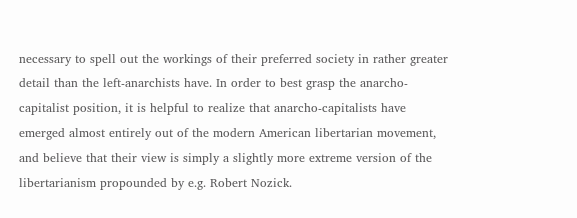necessary to spell out the workings of their preferred society in rather greater detail than the left-anarchists have. In order to best grasp the anarcho-capitalist position, it is helpful to realize that anarcho-capitalists have emerged almost entirely out of the modern American libertarian movement, and believe that their view is simply a slightly more extreme version of the libertarianism propounded by e.g. Robert Nozick.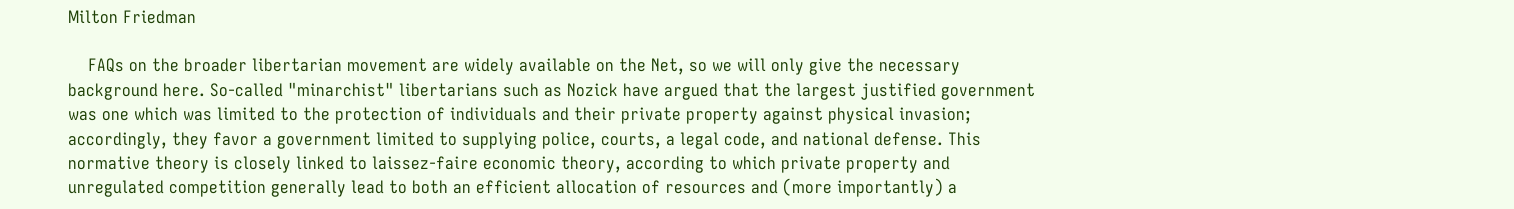Milton Friedman

    FAQs on the broader libertarian movement are widely available on the Net, so we will only give the necessary background here. So-called "minarchist" libertarians such as Nozick have argued that the largest justified government was one which was limited to the protection of individuals and their private property against physical invasion; accordingly, they favor a government limited to supplying police, courts, a legal code, and national defense. This normative theory is closely linked to laissez-faire economic theory, according to which private property and unregulated competition generally lead to both an efficient allocation of resources and (more importantly) a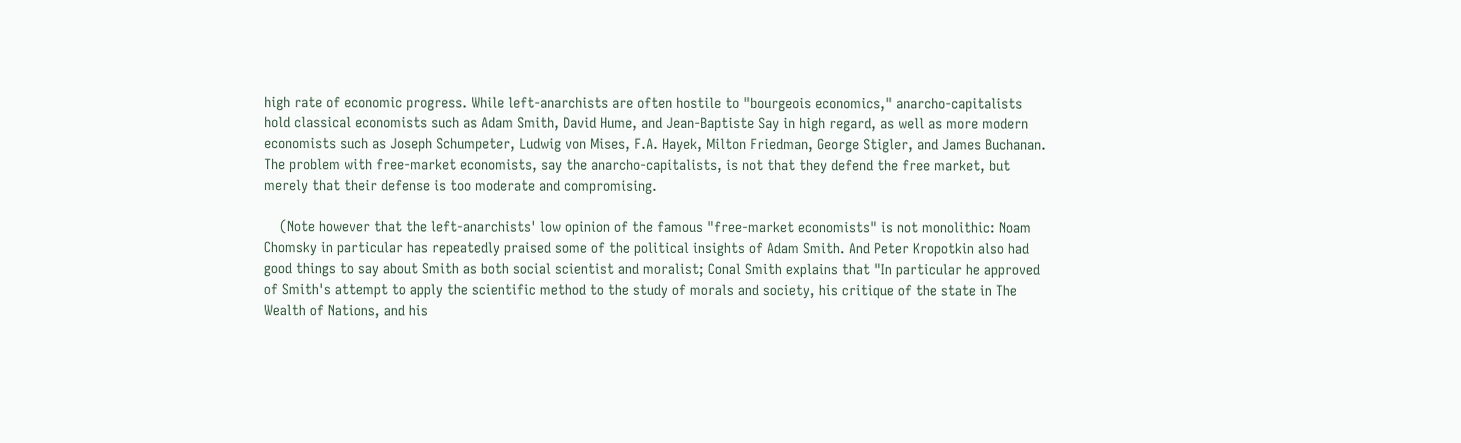high rate of economic progress. While left-anarchists are often hostile to "bourgeois economics," anarcho-capitalists hold classical economists such as Adam Smith, David Hume, and Jean-Baptiste Say in high regard, as well as more modern economists such as Joseph Schumpeter, Ludwig von Mises, F.A. Hayek, Milton Friedman, George Stigler, and James Buchanan. The problem with free-market economists, say the anarcho-capitalists, is not that they defend the free market, but merely that their defense is too moderate and compromising.

    (Note however that the left-anarchists' low opinion of the famous "free-market economists" is not monolithic: Noam Chomsky in particular has repeatedly praised some of the political insights of Adam Smith. And Peter Kropotkin also had good things to say about Smith as both social scientist and moralist; Conal Smith explains that "In particular he approved of Smith's attempt to apply the scientific method to the study of morals and society, his critique of the state in The Wealth of Nations, and his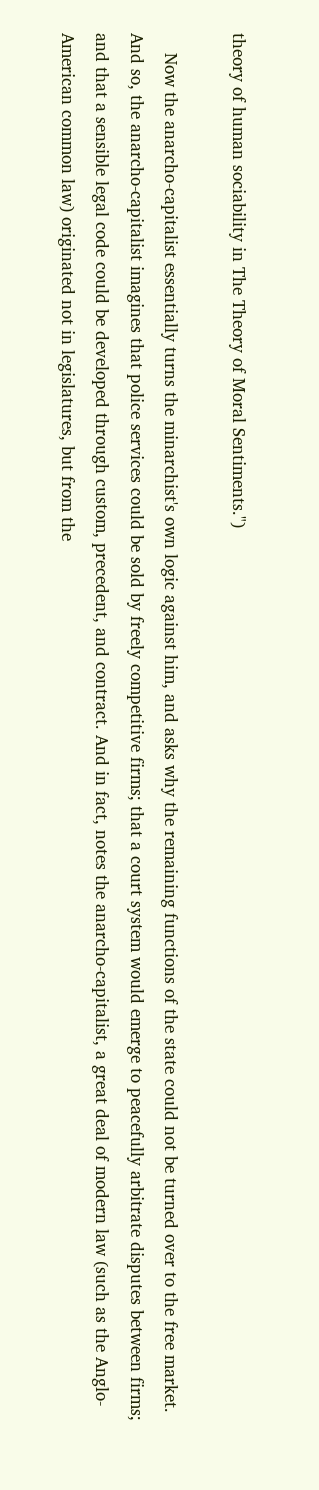theory of human sociability in The Theory of Moral Sentiments.")

    Now the anarcho-capitalist essentially turns the minarchist's own logic against him, and asks why the remaining functions of the state could not be turned over to the free market. And so, the anarcho-capitalist imagines that police services could be sold by freely competitive firms; that a court system would emerge to peacefully arbitrate disputes between firms; and that a sensible legal code could be developed through custom, precedent, and contract. And in fact, notes the anarcho-capitalist, a great deal of modern law (such as the Anglo-American common law) originated not in legislatures, but from the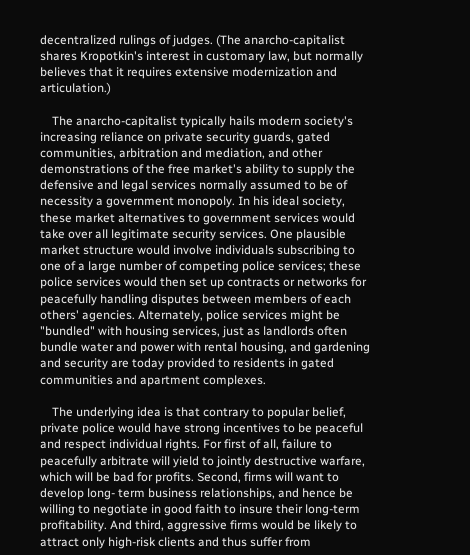decentralized rulings of judges. (The anarcho-capitalist shares Kropotkin's interest in customary law, but normally believes that it requires extensive modernization and articulation.)

    The anarcho-capitalist typically hails modern society's increasing reliance on private security guards, gated communities, arbitration and mediation, and other demonstrations of the free market's ability to supply the defensive and legal services normally assumed to be of necessity a government monopoly. In his ideal society, these market alternatives to government services would take over all legitimate security services. One plausible market structure would involve individuals subscribing to one of a large number of competing police services; these police services would then set up contracts or networks for peacefully handling disputes between members of each others' agencies. Alternately, police services might be "bundled" with housing services, just as landlords often bundle water and power with rental housing, and gardening and security are today provided to residents in gated communities and apartment complexes.

    The underlying idea is that contrary to popular belief, private police would have strong incentives to be peaceful and respect individual rights. For first of all, failure to peacefully arbitrate will yield to jointly destructive warfare, which will be bad for profits. Second, firms will want to develop long- term business relationships, and hence be willing to negotiate in good faith to insure their long-term profitability. And third, aggressive firms would be likely to attract only high-risk clients and thus suffer from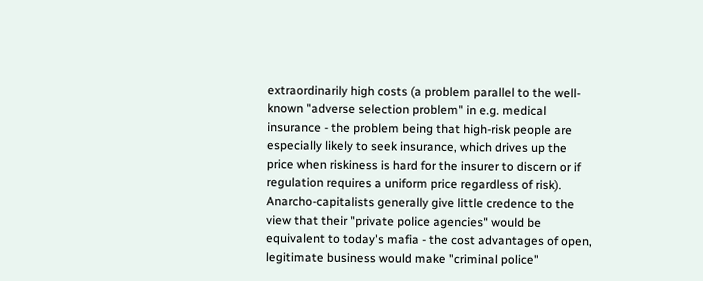extraordinarily high costs (a problem parallel to the well-known "adverse selection problem" in e.g. medical insurance - the problem being that high-risk people are especially likely to seek insurance, which drives up the price when riskiness is hard for the insurer to discern or if regulation requires a uniform price regardless of risk). Anarcho-capitalists generally give little credence to the view that their "private police agencies" would be equivalent to today's mafia - the cost advantages of open, legitimate business would make "criminal police"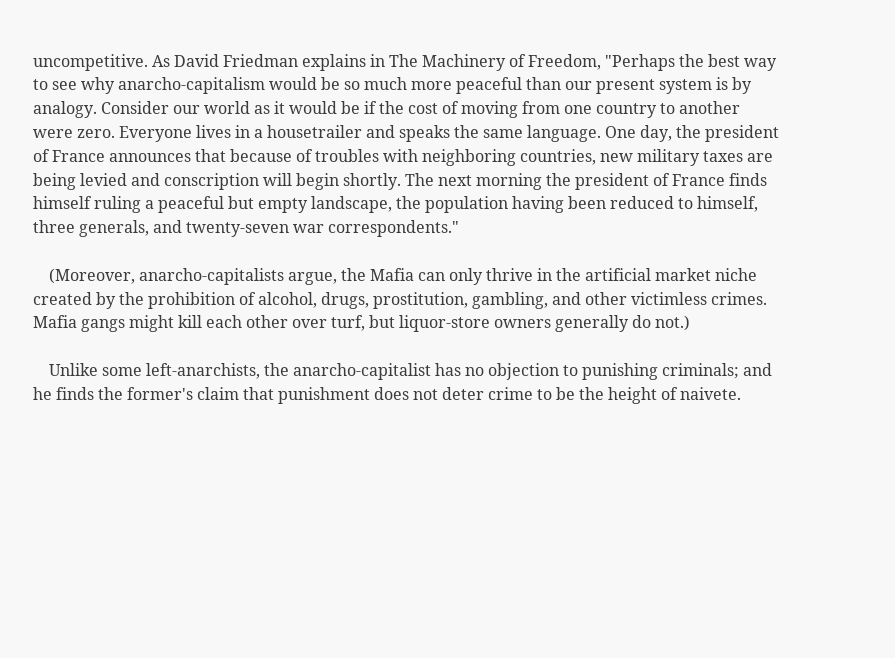uncompetitive. As David Friedman explains in The Machinery of Freedom, "Perhaps the best way to see why anarcho-capitalism would be so much more peaceful than our present system is by analogy. Consider our world as it would be if the cost of moving from one country to another were zero. Everyone lives in a housetrailer and speaks the same language. One day, the president of France announces that because of troubles with neighboring countries, new military taxes are being levied and conscription will begin shortly. The next morning the president of France finds himself ruling a peaceful but empty landscape, the population having been reduced to himself, three generals, and twenty-seven war correspondents."

    (Moreover, anarcho-capitalists argue, the Mafia can only thrive in the artificial market niche created by the prohibition of alcohol, drugs, prostitution, gambling, and other victimless crimes. Mafia gangs might kill each other over turf, but liquor-store owners generally do not.)

    Unlike some left-anarchists, the anarcho-capitalist has no objection to punishing criminals; and he finds the former's claim that punishment does not deter crime to be the height of naivete.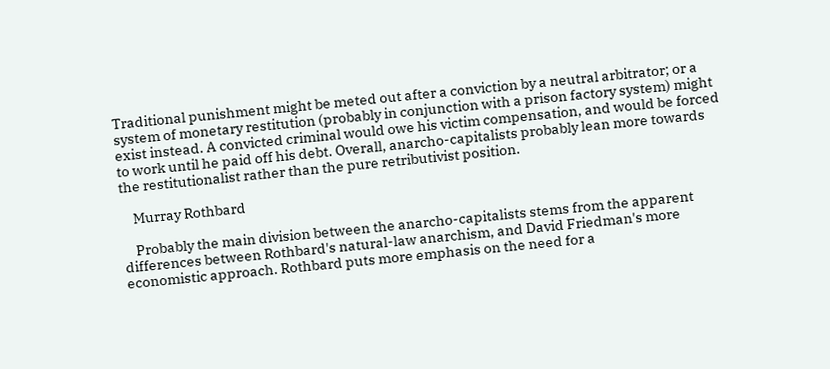Traditional punishment might be meted out after a conviction by a neutral arbitrator; or a system of monetary restitution (probably in conjunction with a prison factory system) might exist instead. A convicted criminal would owe his victim compensation, and would be forced to work until he paid off his debt. Overall, anarcho-capitalists probably lean more towards the restitutionalist rather than the pure retributivist position.

    Murray Rothbard

    Probably the main division between the anarcho-capitalists stems from the apparent differences between Rothbard's natural-law anarchism, and David Friedman's more economistic approach. Rothbard puts more emphasis on the need for a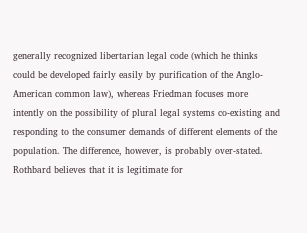generally recognized libertarian legal code (which he thinks could be developed fairly easily by purification of the Anglo-American common law), whereas Friedman focuses more intently on the possibility of plural legal systems co-existing and responding to the consumer demands of different elements of the population. The difference, however, is probably over-stated. Rothbard believes that it is legitimate for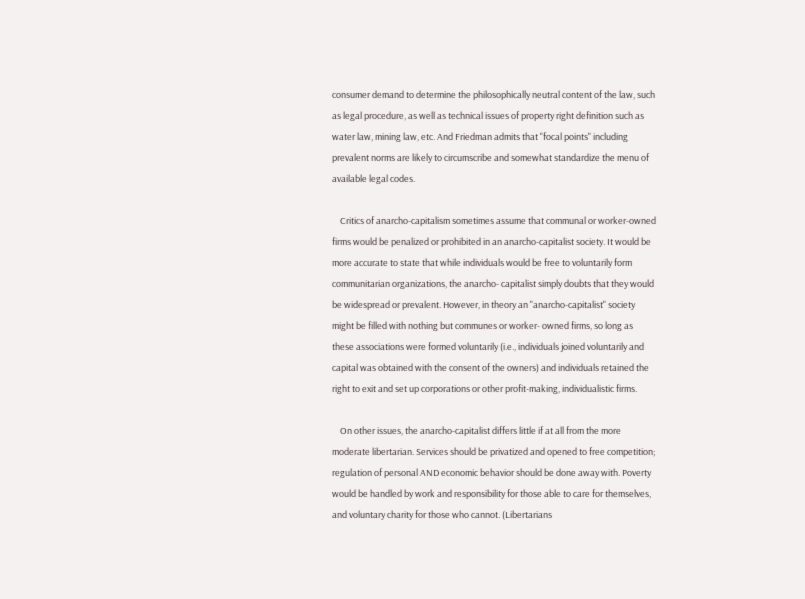consumer demand to determine the philosophically neutral content of the law, such as legal procedure, as well as technical issues of property right definition such as water law, mining law, etc. And Friedman admits that "focal points" including prevalent norms are likely to circumscribe and somewhat standardize the menu of available legal codes.

    Critics of anarcho-capitalism sometimes assume that communal or worker-owned firms would be penalized or prohibited in an anarcho-capitalist society. It would be more accurate to state that while individuals would be free to voluntarily form communitarian organizations, the anarcho- capitalist simply doubts that they would be widespread or prevalent. However, in theory an "anarcho-capitalist" society might be filled with nothing but communes or worker- owned firms, so long as these associations were formed voluntarily (i.e., individuals joined voluntarily and capital was obtained with the consent of the owners) and individuals retained the right to exit and set up corporations or other profit-making, individualistic firms.

    On other issues, the anarcho-capitalist differs little if at all from the more moderate libertarian. Services should be privatized and opened to free competition; regulation of personal AND economic behavior should be done away with. Poverty would be handled by work and responsibility for those able to care for themselves, and voluntary charity for those who cannot. (Libertarians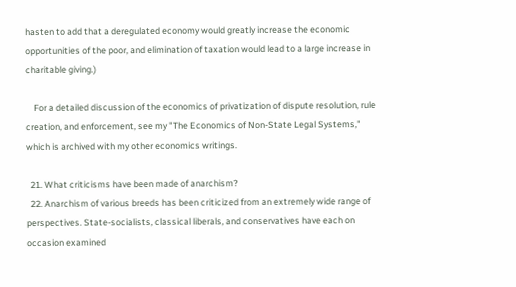hasten to add that a deregulated economy would greatly increase the economic opportunities of the poor, and elimination of taxation would lead to a large increase in charitable giving.)

    For a detailed discussion of the economics of privatization of dispute resolution, rule creation, and enforcement, see my "The Economics of Non-State Legal Systems," which is archived with my other economics writings.

  21. What criticisms have been made of anarchism?
  22. Anarchism of various breeds has been criticized from an extremely wide range of perspectives. State-socialists, classical liberals, and conservatives have each on occasion examined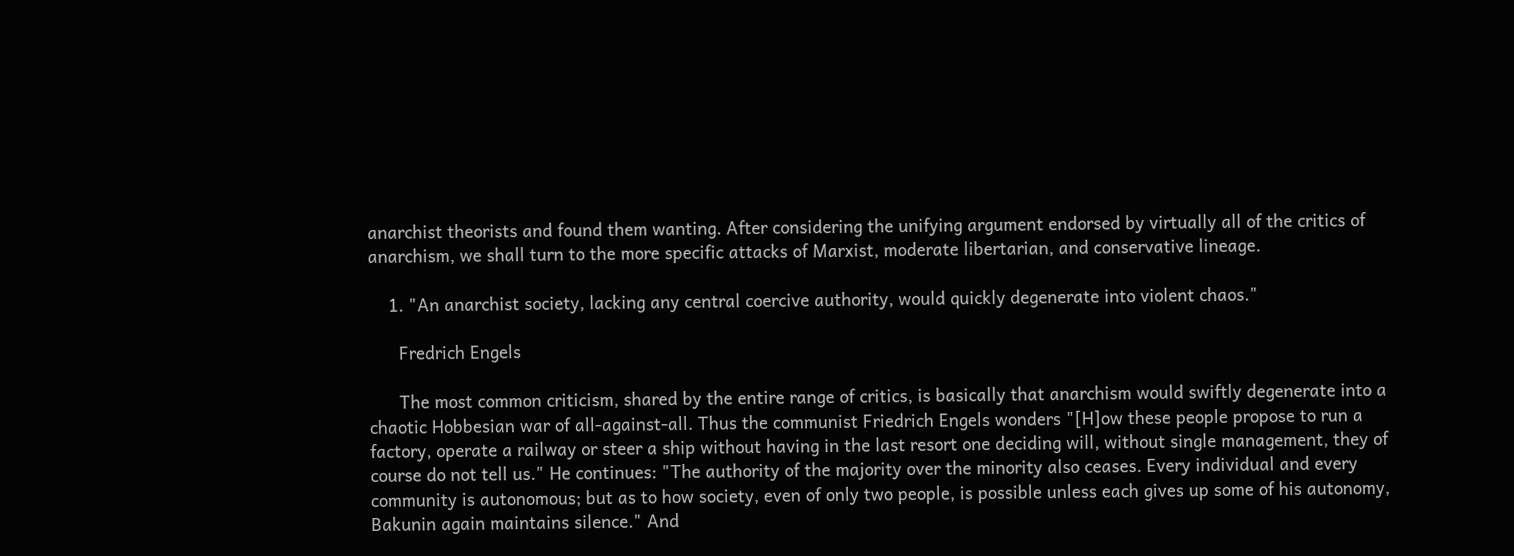anarchist theorists and found them wanting. After considering the unifying argument endorsed by virtually all of the critics of anarchism, we shall turn to the more specific attacks of Marxist, moderate libertarian, and conservative lineage.

    1. "An anarchist society, lacking any central coercive authority, would quickly degenerate into violent chaos."

      Fredrich Engels

      The most common criticism, shared by the entire range of critics, is basically that anarchism would swiftly degenerate into a chaotic Hobbesian war of all-against-all. Thus the communist Friedrich Engels wonders "[H]ow these people propose to run a factory, operate a railway or steer a ship without having in the last resort one deciding will, without single management, they of course do not tell us." He continues: "The authority of the majority over the minority also ceases. Every individual and every community is autonomous; but as to how society, even of only two people, is possible unless each gives up some of his autonomy, Bakunin again maintains silence." And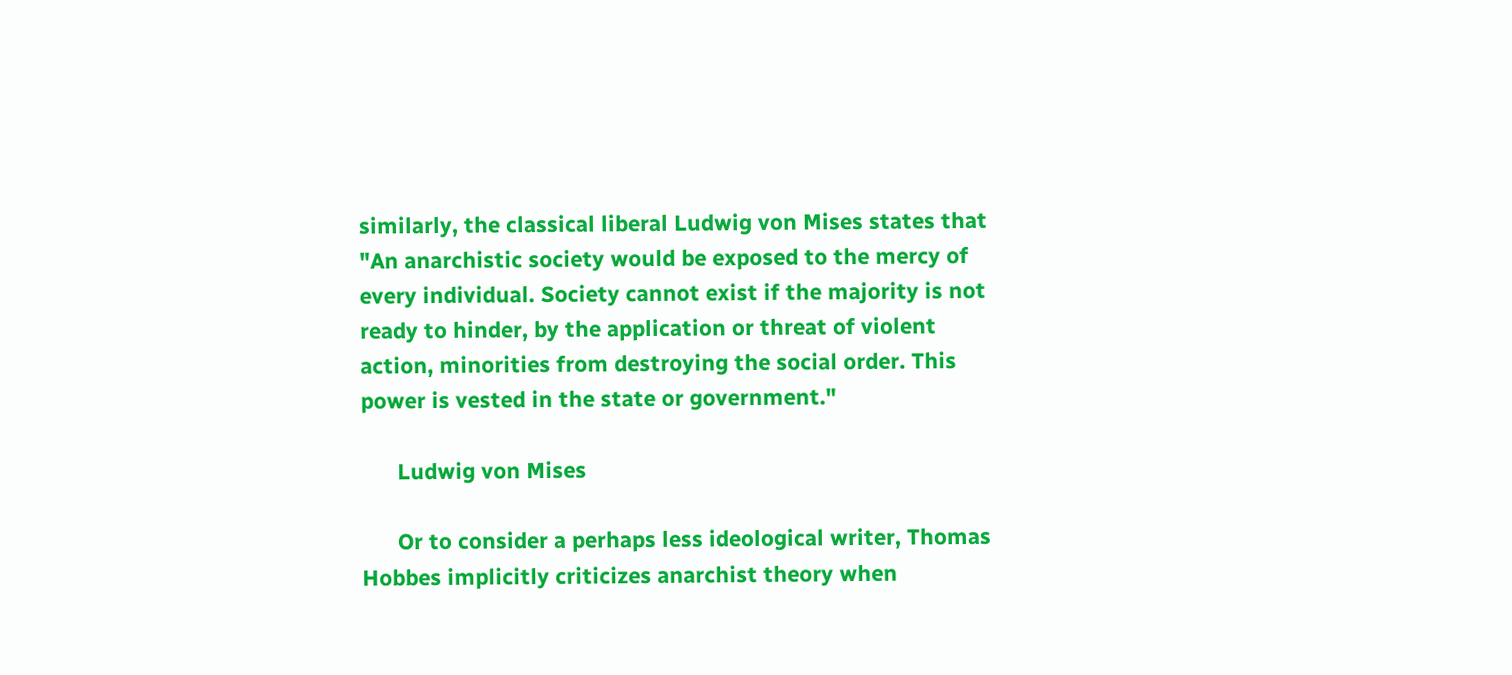similarly, the classical liberal Ludwig von Mises states that "An anarchistic society would be exposed to the mercy of every individual. Society cannot exist if the majority is not ready to hinder, by the application or threat of violent action, minorities from destroying the social order. This power is vested in the state or government."

      Ludwig von Mises

      Or to consider a perhaps less ideological writer, Thomas Hobbes implicitly criticizes anarchist theory when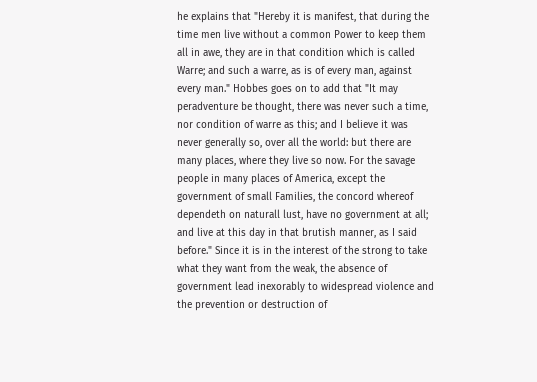he explains that "Hereby it is manifest, that during the time men live without a common Power to keep them all in awe, they are in that condition which is called Warre; and such a warre, as is of every man, against every man." Hobbes goes on to add that "It may peradventure be thought, there was never such a time, nor condition of warre as this; and I believe it was never generally so, over all the world: but there are many places, where they live so now. For the savage people in many places of America, except the government of small Families, the concord whereof dependeth on naturall lust, have no government at all; and live at this day in that brutish manner, as I said before." Since it is in the interest of the strong to take what they want from the weak, the absence of government lead inexorably to widespread violence and the prevention or destruction of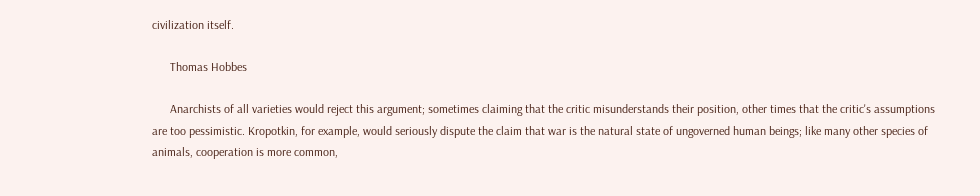civilization itself.

      Thomas Hobbes

      Anarchists of all varieties would reject this argument; sometimes claiming that the critic misunderstands their position, other times that the critic's assumptions are too pessimistic. Kropotkin, for example, would seriously dispute the claim that war is the natural state of ungoverned human beings; like many other species of animals, cooperation is more common,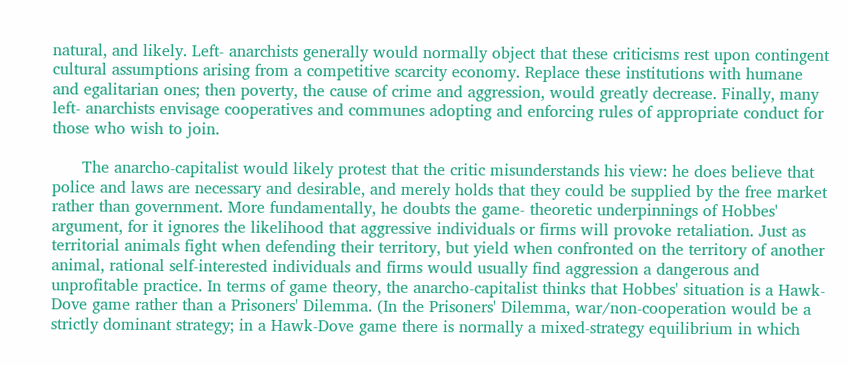natural, and likely. Left- anarchists generally would normally object that these criticisms rest upon contingent cultural assumptions arising from a competitive scarcity economy. Replace these institutions with humane and egalitarian ones; then poverty, the cause of crime and aggression, would greatly decrease. Finally, many left- anarchists envisage cooperatives and communes adopting and enforcing rules of appropriate conduct for those who wish to join.

      The anarcho-capitalist would likely protest that the critic misunderstands his view: he does believe that police and laws are necessary and desirable, and merely holds that they could be supplied by the free market rather than government. More fundamentally, he doubts the game- theoretic underpinnings of Hobbes' argument, for it ignores the likelihood that aggressive individuals or firms will provoke retaliation. Just as territorial animals fight when defending their territory, but yield when confronted on the territory of another animal, rational self-interested individuals and firms would usually find aggression a dangerous and unprofitable practice. In terms of game theory, the anarcho-capitalist thinks that Hobbes' situation is a Hawk-Dove game rather than a Prisoners' Dilemma. (In the Prisoners' Dilemma, war/non-cooperation would be a strictly dominant strategy; in a Hawk-Dove game there is normally a mixed-strategy equilibrium in which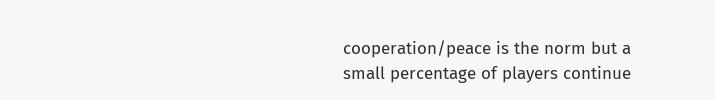cooperation/peace is the norm but a small percentage of players continue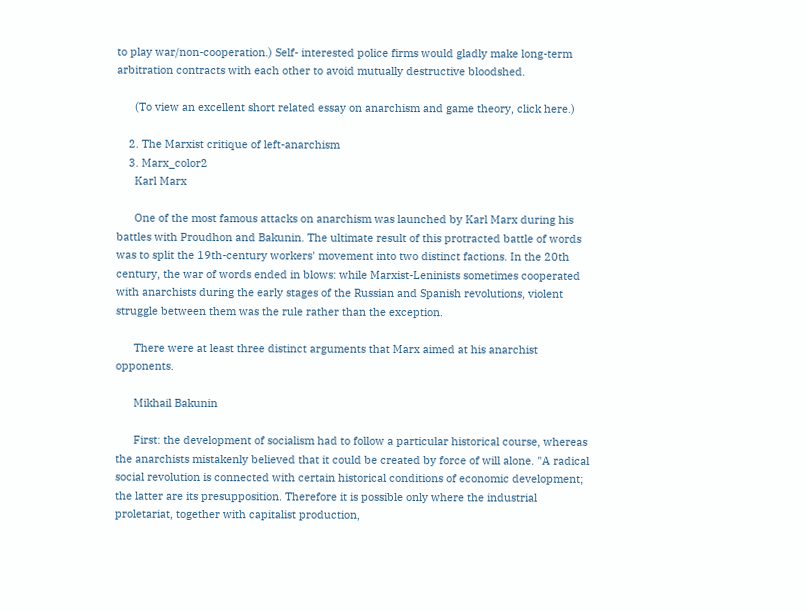to play war/non-cooperation.) Self- interested police firms would gladly make long-term arbitration contracts with each other to avoid mutually destructive bloodshed.

      (To view an excellent short related essay on anarchism and game theory, click here.)

    2. The Marxist critique of left-anarchism
    3. Marx_color2
      Karl Marx

      One of the most famous attacks on anarchism was launched by Karl Marx during his battles with Proudhon and Bakunin. The ultimate result of this protracted battle of words was to split the 19th-century workers' movement into two distinct factions. In the 20th century, the war of words ended in blows: while Marxist-Leninists sometimes cooperated with anarchists during the early stages of the Russian and Spanish revolutions, violent struggle between them was the rule rather than the exception.

      There were at least three distinct arguments that Marx aimed at his anarchist opponents.

      Mikhail Bakunin

      First: the development of socialism had to follow a particular historical course, whereas the anarchists mistakenly believed that it could be created by force of will alone. "A radical social revolution is connected with certain historical conditions of economic development; the latter are its presupposition. Therefore it is possible only where the industrial proletariat, together with capitalist production,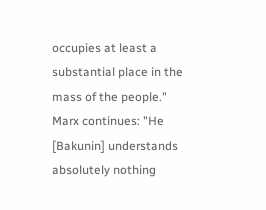occupies at least a substantial place in the mass of the people." Marx continues: "He [Bakunin] understands absolutely nothing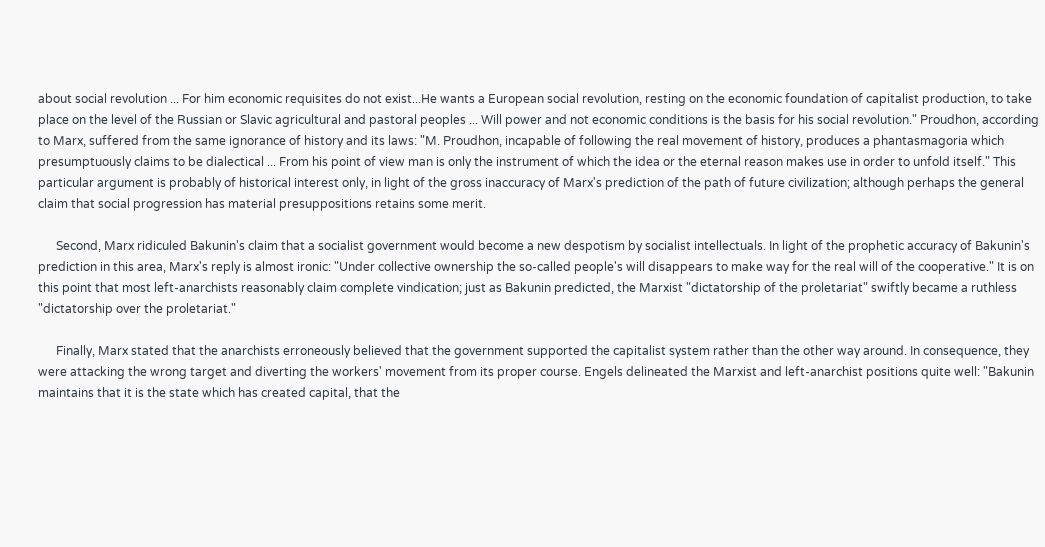about social revolution ... For him economic requisites do not exist...He wants a European social revolution, resting on the economic foundation of capitalist production, to take place on the level of the Russian or Slavic agricultural and pastoral peoples ... Will power and not economic conditions is the basis for his social revolution." Proudhon, according to Marx, suffered from the same ignorance of history and its laws: "M. Proudhon, incapable of following the real movement of history, produces a phantasmagoria which presumptuously claims to be dialectical ... From his point of view man is only the instrument of which the idea or the eternal reason makes use in order to unfold itself." This particular argument is probably of historical interest only, in light of the gross inaccuracy of Marx's prediction of the path of future civilization; although perhaps the general claim that social progression has material presuppositions retains some merit.

      Second, Marx ridiculed Bakunin's claim that a socialist government would become a new despotism by socialist intellectuals. In light of the prophetic accuracy of Bakunin's prediction in this area, Marx's reply is almost ironic: "Under collective ownership the so-called people's will disappears to make way for the real will of the cooperative." It is on this point that most left-anarchists reasonably claim complete vindication; just as Bakunin predicted, the Marxist "dictatorship of the proletariat" swiftly became a ruthless "dictatorship over the proletariat."

      Finally, Marx stated that the anarchists erroneously believed that the government supported the capitalist system rather than the other way around. In consequence, they were attacking the wrong target and diverting the workers' movement from its proper course. Engels delineated the Marxist and left-anarchist positions quite well: "Bakunin maintains that it is the state which has created capital, that the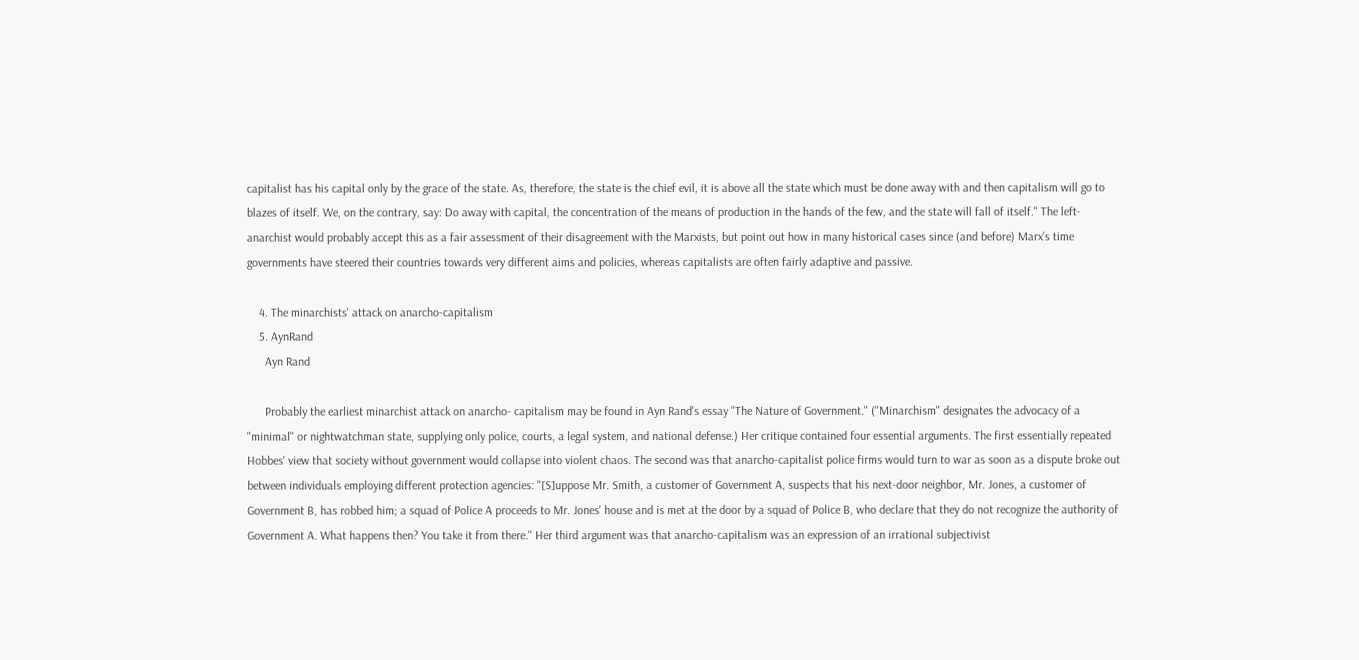capitalist has his capital only by the grace of the state. As, therefore, the state is the chief evil, it is above all the state which must be done away with and then capitalism will go to blazes of itself. We, on the contrary, say: Do away with capital, the concentration of the means of production in the hands of the few, and the state will fall of itself." The left-anarchist would probably accept this as a fair assessment of their disagreement with the Marxists, but point out how in many historical cases since (and before) Marx's time governments have steered their countries towards very different aims and policies, whereas capitalists are often fairly adaptive and passive.

    4. The minarchists' attack on anarcho-capitalism
    5. AynRand
      Ayn Rand

      Probably the earliest minarchist attack on anarcho- capitalism may be found in Ayn Rand's essay "The Nature of Government." ("Minarchism" designates the advocacy of a "minimal" or nightwatchman state, supplying only police, courts, a legal system, and national defense.) Her critique contained four essential arguments. The first essentially repeated Hobbes' view that society without government would collapse into violent chaos. The second was that anarcho-capitalist police firms would turn to war as soon as a dispute broke out between individuals employing different protection agencies: "[S]uppose Mr. Smith, a customer of Government A, suspects that his next-door neighbor, Mr. Jones, a customer of Government B, has robbed him; a squad of Police A proceeds to Mr. Jones' house and is met at the door by a squad of Police B, who declare that they do not recognize the authority of Government A. What happens then? You take it from there." Her third argument was that anarcho-capitalism was an expression of an irrational subjectivist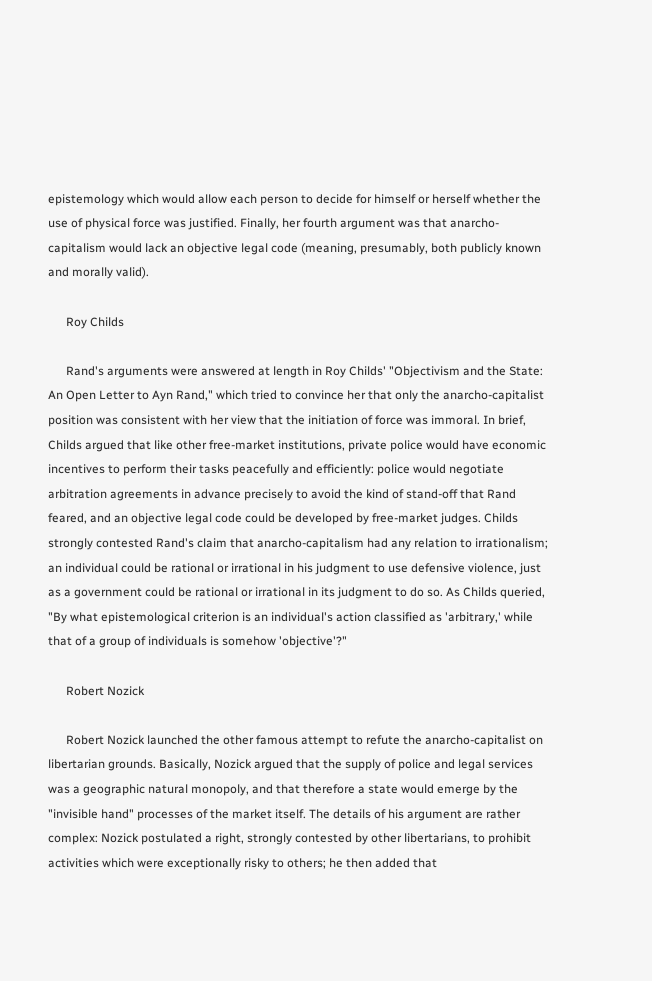epistemology which would allow each person to decide for himself or herself whether the use of physical force was justified. Finally, her fourth argument was that anarcho-capitalism would lack an objective legal code (meaning, presumably, both publicly known and morally valid).

      Roy Childs

      Rand's arguments were answered at length in Roy Childs' "Objectivism and the State: An Open Letter to Ayn Rand," which tried to convince her that only the anarcho-capitalist position was consistent with her view that the initiation of force was immoral. In brief, Childs argued that like other free-market institutions, private police would have economic incentives to perform their tasks peacefully and efficiently: police would negotiate arbitration agreements in advance precisely to avoid the kind of stand-off that Rand feared, and an objective legal code could be developed by free-market judges. Childs strongly contested Rand's claim that anarcho-capitalism had any relation to irrationalism; an individual could be rational or irrational in his judgment to use defensive violence, just as a government could be rational or irrational in its judgment to do so. As Childs queried, "By what epistemological criterion is an individual's action classified as 'arbitrary,' while that of a group of individuals is somehow 'objective'?"

      Robert Nozick

      Robert Nozick launched the other famous attempt to refute the anarcho-capitalist on libertarian grounds. Basically, Nozick argued that the supply of police and legal services was a geographic natural monopoly, and that therefore a state would emerge by the "invisible hand" processes of the market itself. The details of his argument are rather complex: Nozick postulated a right, strongly contested by other libertarians, to prohibit activities which were exceptionally risky to others; he then added that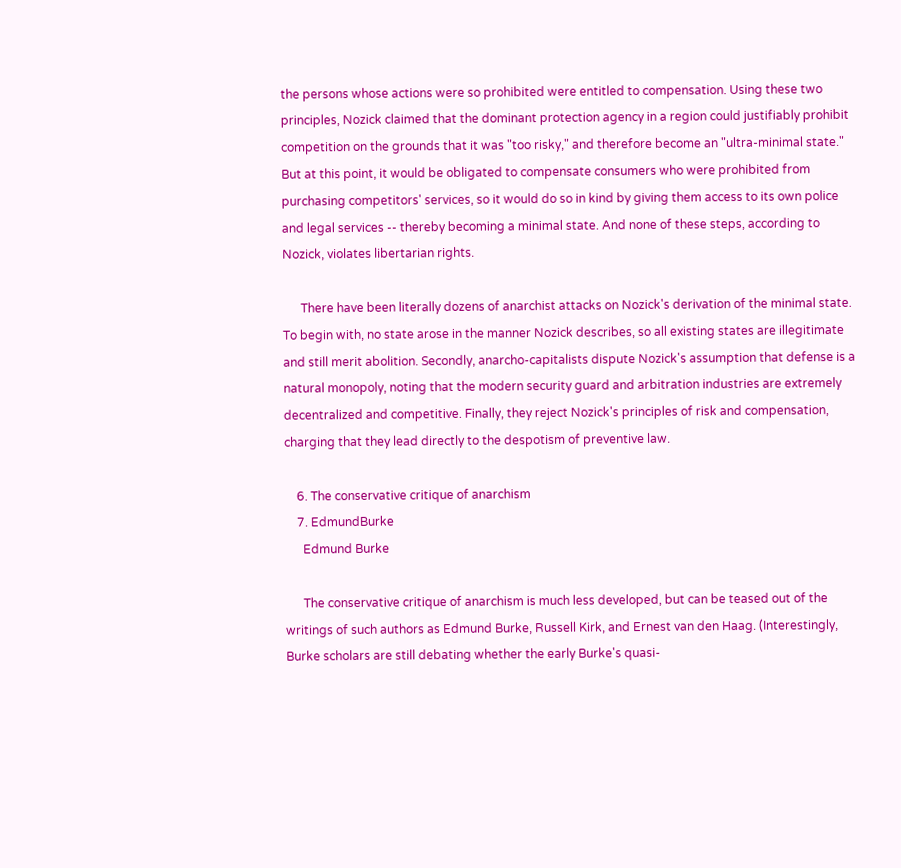the persons whose actions were so prohibited were entitled to compensation. Using these two principles, Nozick claimed that the dominant protection agency in a region could justifiably prohibit competition on the grounds that it was "too risky," and therefore become an "ultra-minimal state." But at this point, it would be obligated to compensate consumers who were prohibited from purchasing competitors' services, so it would do so in kind by giving them access to its own police and legal services -- thereby becoming a minimal state. And none of these steps, according to Nozick, violates libertarian rights.

      There have been literally dozens of anarchist attacks on Nozick's derivation of the minimal state. To begin with, no state arose in the manner Nozick describes, so all existing states are illegitimate and still merit abolition. Secondly, anarcho-capitalists dispute Nozick's assumption that defense is a natural monopoly, noting that the modern security guard and arbitration industries are extremely decentralized and competitive. Finally, they reject Nozick's principles of risk and compensation, charging that they lead directly to the despotism of preventive law.

    6. The conservative critique of anarchism
    7. EdmundBurke
      Edmund Burke

      The conservative critique of anarchism is much less developed, but can be teased out of the writings of such authors as Edmund Burke, Russell Kirk, and Ernest van den Haag. (Interestingly, Burke scholars are still debating whether the early Burke's quasi-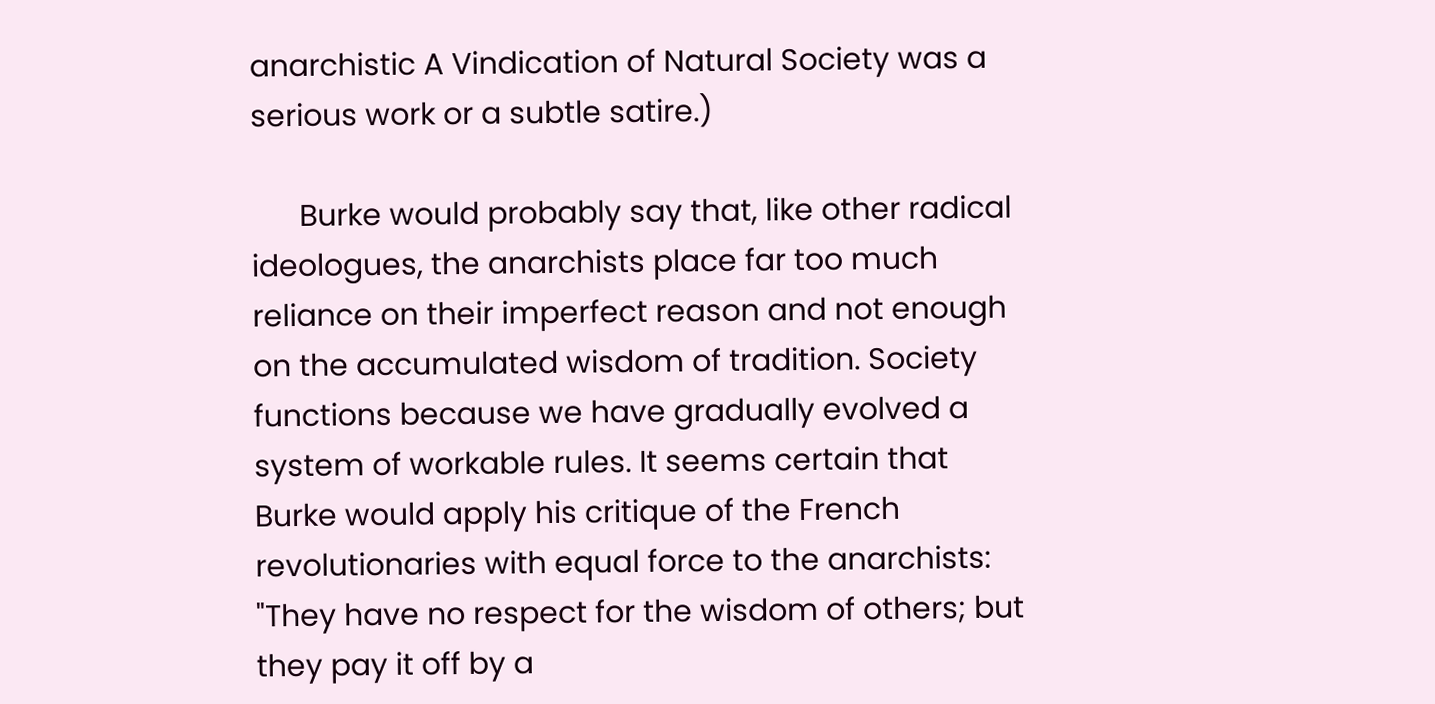anarchistic A Vindication of Natural Society was a serious work or a subtle satire.)

      Burke would probably say that, like other radical ideologues, the anarchists place far too much reliance on their imperfect reason and not enough on the accumulated wisdom of tradition. Society functions because we have gradually evolved a system of workable rules. It seems certain that Burke would apply his critique of the French revolutionaries with equal force to the anarchists: "They have no respect for the wisdom of others; but they pay it off by a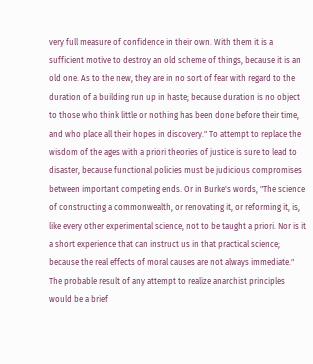very full measure of confidence in their own. With them it is a sufficient motive to destroy an old scheme of things, because it is an old one. As to the new, they are in no sort of fear with regard to the duration of a building run up in haste; because duration is no object to those who think little or nothing has been done before their time, and who place all their hopes in discovery." To attempt to replace the wisdom of the ages with a priori theories of justice is sure to lead to disaster, because functional policies must be judicious compromises between important competing ends. Or in Burke's words, "The science of constructing a commonwealth, or renovating it, or reforming it, is, like every other experimental science, not to be taught a priori. Nor is it a short experience that can instruct us in that practical science; because the real effects of moral causes are not always immediate." The probable result of any attempt to realize anarchist principles would be a brief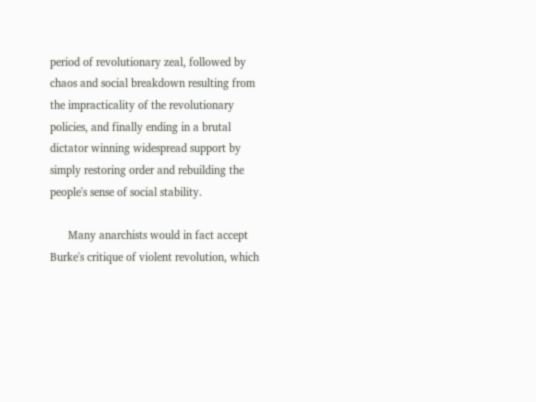period of revolutionary zeal, followed by chaos and social breakdown resulting from the impracticality of the revolutionary policies, and finally ending in a brutal dictator winning widespread support by simply restoring order and rebuilding the people's sense of social stability.

      Many anarchists would in fact accept Burke's critique of violent revolution, which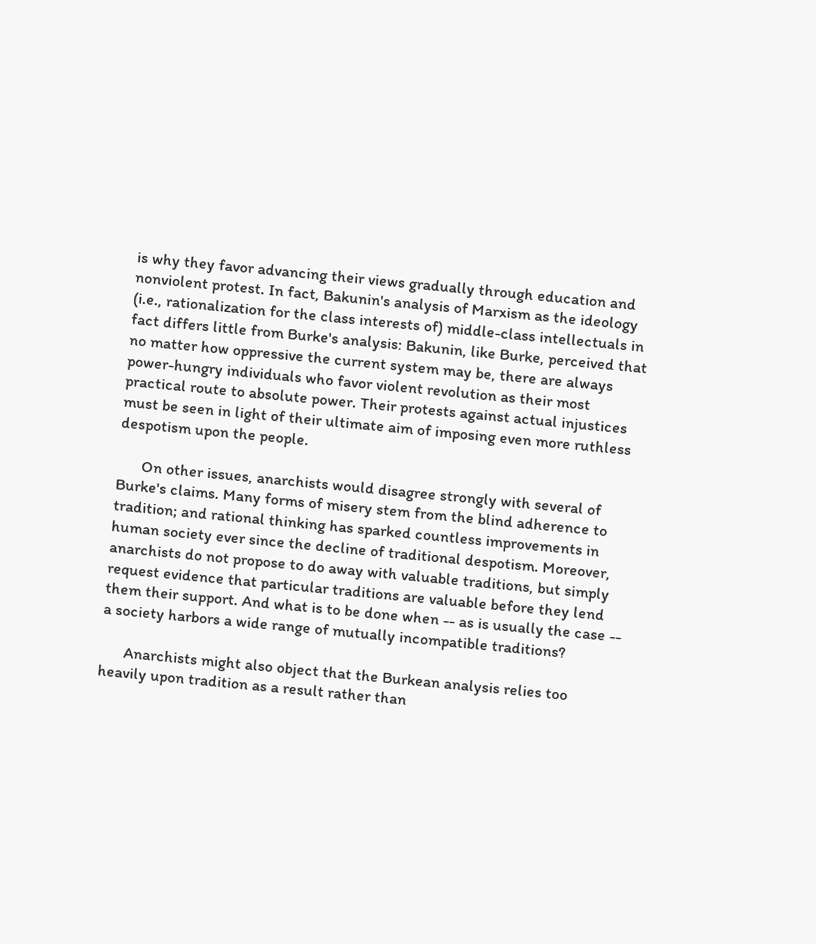is why they favor advancing their views gradually through education and nonviolent protest. In fact, Bakunin's analysis of Marxism as the ideology (i.e., rationalization for the class interests of) middle-class intellectuals in fact differs little from Burke's analysis: Bakunin, like Burke, perceived that no matter how oppressive the current system may be, there are always power-hungry individuals who favor violent revolution as their most practical route to absolute power. Their protests against actual injustices must be seen in light of their ultimate aim of imposing even more ruthless despotism upon the people.

      On other issues, anarchists would disagree strongly with several of Burke's claims. Many forms of misery stem from the blind adherence to tradition; and rational thinking has sparked countless improvements in human society ever since the decline of traditional despotism. Moreover, anarchists do not propose to do away with valuable traditions, but simply request evidence that particular traditions are valuable before they lend them their support. And what is to be done when -- as is usually the case -- a society harbors a wide range of mutually incompatible traditions?

      Anarchists might also object that the Burkean analysis relies too heavily upon tradition as a result rather than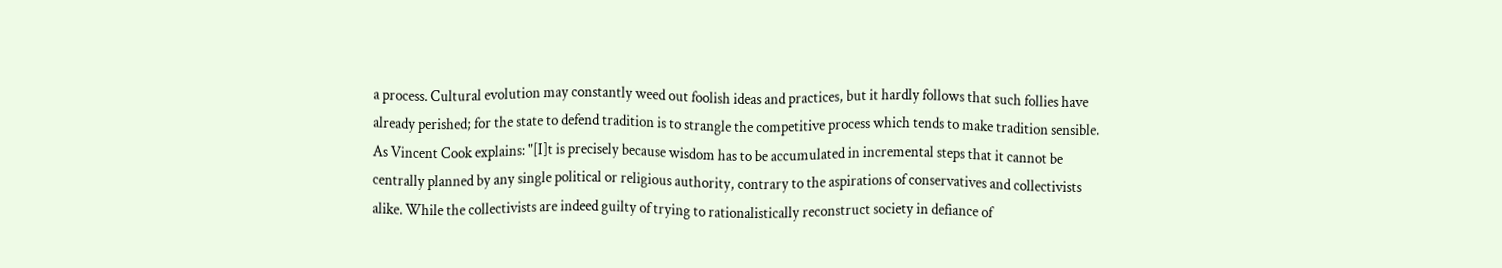a process. Cultural evolution may constantly weed out foolish ideas and practices, but it hardly follows that such follies have already perished; for the state to defend tradition is to strangle the competitive process which tends to make tradition sensible. As Vincent Cook explains: "[I]t is precisely because wisdom has to be accumulated in incremental steps that it cannot be centrally planned by any single political or religious authority, contrary to the aspirations of conservatives and collectivists alike. While the collectivists are indeed guilty of trying to rationalistically reconstruct society in defiance of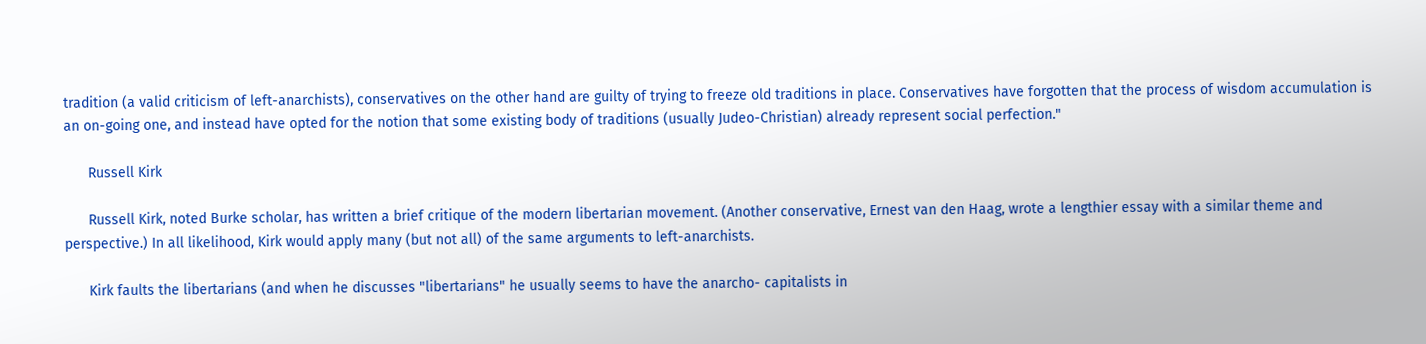tradition (a valid criticism of left-anarchists), conservatives on the other hand are guilty of trying to freeze old traditions in place. Conservatives have forgotten that the process of wisdom accumulation is an on-going one, and instead have opted for the notion that some existing body of traditions (usually Judeo-Christian) already represent social perfection."

      Russell Kirk

      Russell Kirk, noted Burke scholar, has written a brief critique of the modern libertarian movement. (Another conservative, Ernest van den Haag, wrote a lengthier essay with a similar theme and perspective.) In all likelihood, Kirk would apply many (but not all) of the same arguments to left-anarchists.

      Kirk faults the libertarians (and when he discusses "libertarians" he usually seems to have the anarcho- capitalists in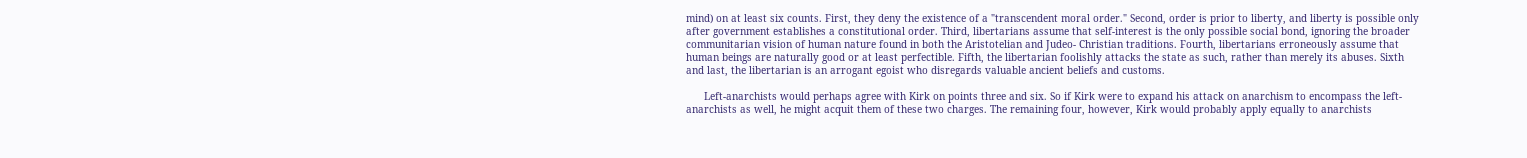mind) on at least six counts. First, they deny the existence of a "transcendent moral order." Second, order is prior to liberty, and liberty is possible only after government establishes a constitutional order. Third, libertarians assume that self-interest is the only possible social bond, ignoring the broader communitarian vision of human nature found in both the Aristotelian and Judeo- Christian traditions. Fourth, libertarians erroneously assume that human beings are naturally good or at least perfectible. Fifth, the libertarian foolishly attacks the state as such, rather than merely its abuses. Sixth and last, the libertarian is an arrogant egoist who disregards valuable ancient beliefs and customs.

      Left-anarchists would perhaps agree with Kirk on points three and six. So if Kirk were to expand his attack on anarchism to encompass the left-anarchists as well, he might acquit them of these two charges. The remaining four, however, Kirk would probably apply equally to anarchists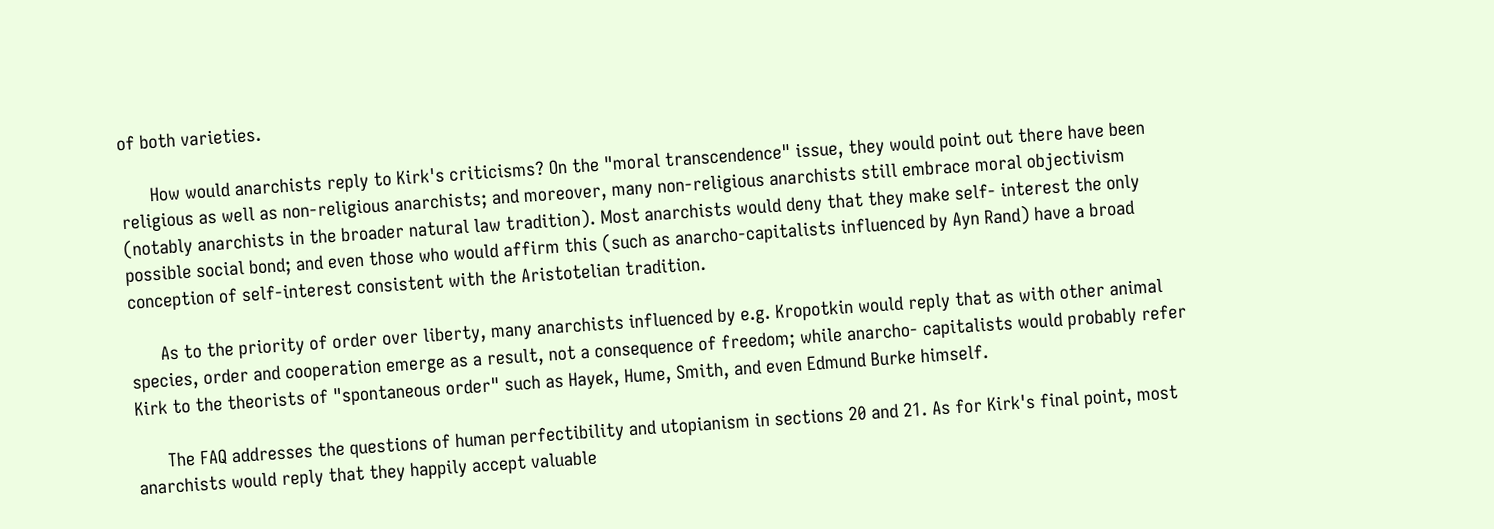of both varieties.

      How would anarchists reply to Kirk's criticisms? On the "moral transcendence" issue, they would point out there have been religious as well as non-religious anarchists; and moreover, many non-religious anarchists still embrace moral objectivism (notably anarchists in the broader natural law tradition). Most anarchists would deny that they make self- interest the only possible social bond; and even those who would affirm this (such as anarcho-capitalists influenced by Ayn Rand) have a broad conception of self-interest consistent with the Aristotelian tradition.

      As to the priority of order over liberty, many anarchists influenced by e.g. Kropotkin would reply that as with other animal species, order and cooperation emerge as a result, not a consequence of freedom; while anarcho- capitalists would probably refer Kirk to the theorists of "spontaneous order" such as Hayek, Hume, Smith, and even Edmund Burke himself.

      The FAQ addresses the questions of human perfectibility and utopianism in sections 20 and 21. As for Kirk's final point, most anarchists would reply that they happily accept valuable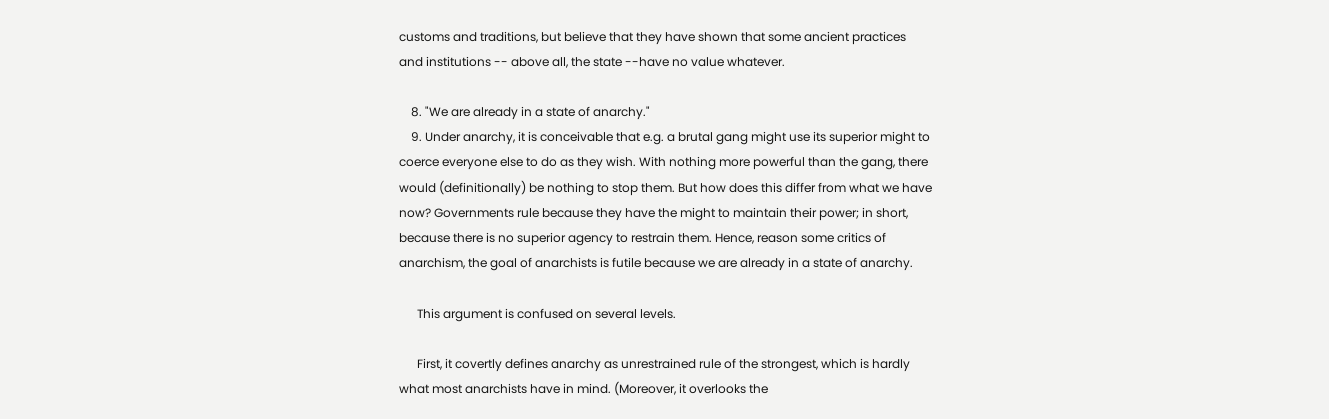customs and traditions, but believe that they have shown that some ancient practices and institutions -- above all, the state --have no value whatever.

    8. "We are already in a state of anarchy."
    9. Under anarchy, it is conceivable that e.g. a brutal gang might use its superior might to coerce everyone else to do as they wish. With nothing more powerful than the gang, there would (definitionally) be nothing to stop them. But how does this differ from what we have now? Governments rule because they have the might to maintain their power; in short, because there is no superior agency to restrain them. Hence, reason some critics of anarchism, the goal of anarchists is futile because we are already in a state of anarchy.

      This argument is confused on several levels.

      First, it covertly defines anarchy as unrestrained rule of the strongest, which is hardly what most anarchists have in mind. (Moreover, it overlooks the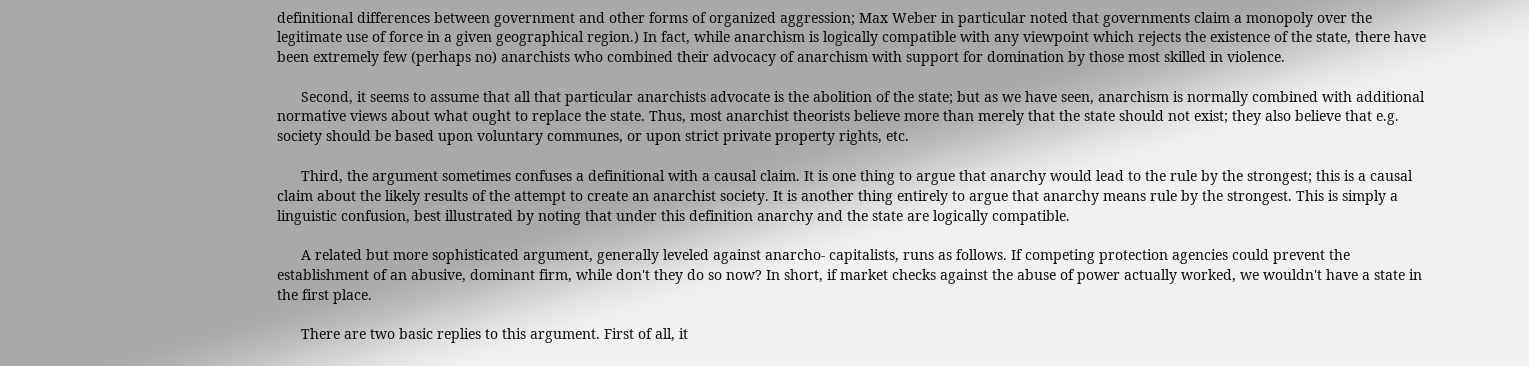definitional differences between government and other forms of organized aggression; Max Weber in particular noted that governments claim a monopoly over the legitimate use of force in a given geographical region.) In fact, while anarchism is logically compatible with any viewpoint which rejects the existence of the state, there have been extremely few (perhaps no) anarchists who combined their advocacy of anarchism with support for domination by those most skilled in violence.

      Second, it seems to assume that all that particular anarchists advocate is the abolition of the state; but as we have seen, anarchism is normally combined with additional normative views about what ought to replace the state. Thus, most anarchist theorists believe more than merely that the state should not exist; they also believe that e.g. society should be based upon voluntary communes, or upon strict private property rights, etc.

      Third, the argument sometimes confuses a definitional with a causal claim. It is one thing to argue that anarchy would lead to the rule by the strongest; this is a causal claim about the likely results of the attempt to create an anarchist society. It is another thing entirely to argue that anarchy means rule by the strongest. This is simply a linguistic confusion, best illustrated by noting that under this definition anarchy and the state are logically compatible.

      A related but more sophisticated argument, generally leveled against anarcho- capitalists, runs as follows. If competing protection agencies could prevent the establishment of an abusive, dominant firm, while don't they do so now? In short, if market checks against the abuse of power actually worked, we wouldn't have a state in the first place.

      There are two basic replies to this argument. First of all, it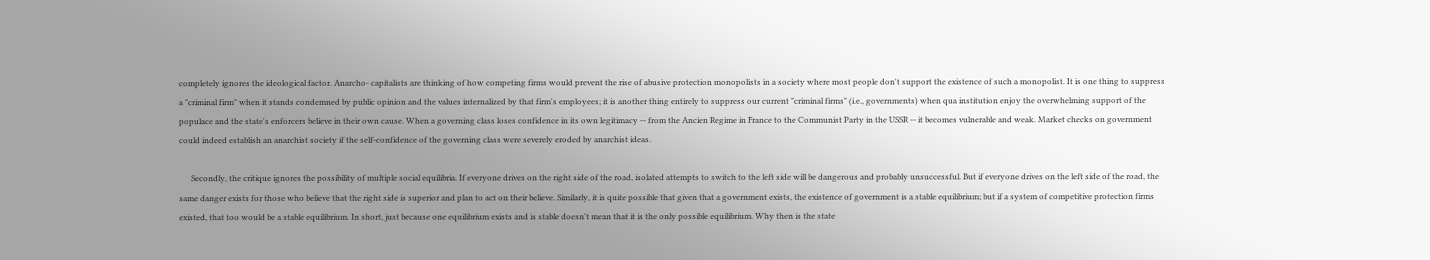completely ignores the ideological factor. Anarcho- capitalists are thinking of how competing firms would prevent the rise of abusive protection monopolists in a society where most people don't support the existence of such a monopolist. It is one thing to suppress a "criminal firm" when it stands condemned by public opinion and the values internalized by that firm's employees; it is another thing entirely to suppress our current "criminal firms" (i.e., governments) when qua institution enjoy the overwhelming support of the populace and the state's enforcers believe in their own cause. When a governing class loses confidence in its own legitimacy -- from the Ancien Regime in France to the Communist Party in the USSR -- it becomes vulnerable and weak. Market checks on government could indeed establish an anarchist society if the self-confidence of the governing class were severely eroded by anarchist ideas.

      Secondly, the critique ignores the possibility of multiple social equilibria. If everyone drives on the right side of the road, isolated attempts to switch to the left side will be dangerous and probably unsuccessful. But if everyone drives on the left side of the road, the same danger exists for those who believe that the right side is superior and plan to act on their believe. Similarly, it is quite possible that given that a government exists, the existence of government is a stable equilibrium; but if a system of competitive protection firms existed, that too would be a stable equilibrium. In short, just because one equilibrium exists and is stable doesn't mean that it is the only possible equilibrium. Why then is the state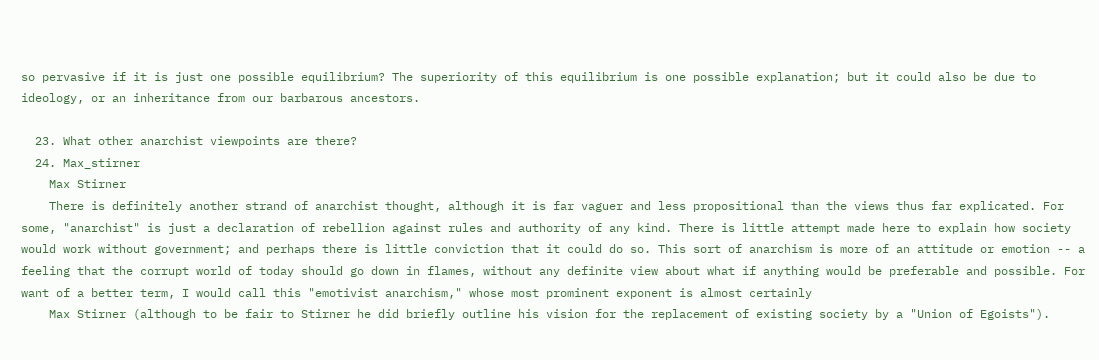so pervasive if it is just one possible equilibrium? The superiority of this equilibrium is one possible explanation; but it could also be due to ideology, or an inheritance from our barbarous ancestors.

  23. What other anarchist viewpoints are there?
  24. Max_stirner
    Max Stirner
    There is definitely another strand of anarchist thought, although it is far vaguer and less propositional than the views thus far explicated. For some, "anarchist" is just a declaration of rebellion against rules and authority of any kind. There is little attempt made here to explain how society would work without government; and perhaps there is little conviction that it could do so. This sort of anarchism is more of an attitude or emotion -- a feeling that the corrupt world of today should go down in flames, without any definite view about what if anything would be preferable and possible. For want of a better term, I would call this "emotivist anarchism," whose most prominent exponent is almost certainly
    Max Stirner (although to be fair to Stirner he did briefly outline his vision for the replacement of existing society by a "Union of Egoists").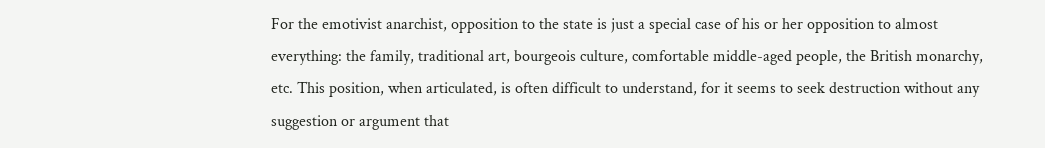For the emotivist anarchist, opposition to the state is just a special case of his or her opposition to almost everything: the family, traditional art, bourgeois culture, comfortable middle-aged people, the British monarchy, etc. This position, when articulated, is often difficult to understand, for it seems to seek destruction without any suggestion or argument that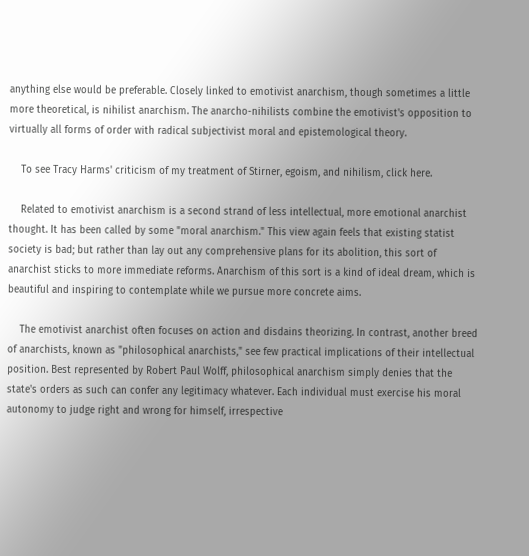anything else would be preferable. Closely linked to emotivist anarchism, though sometimes a little more theoretical, is nihilist anarchism. The anarcho-nihilists combine the emotivist's opposition to virtually all forms of order with radical subjectivist moral and epistemological theory.

    To see Tracy Harms' criticism of my treatment of Stirner, egoism, and nihilism, click here.

    Related to emotivist anarchism is a second strand of less intellectual, more emotional anarchist thought. It has been called by some "moral anarchism." This view again feels that existing statist society is bad; but rather than lay out any comprehensive plans for its abolition, this sort of anarchist sticks to more immediate reforms. Anarchism of this sort is a kind of ideal dream, which is beautiful and inspiring to contemplate while we pursue more concrete aims.

    The emotivist anarchist often focuses on action and disdains theorizing. In contrast, another breed of anarchists, known as "philosophical anarchists," see few practical implications of their intellectual position. Best represented by Robert Paul Wolff, philosophical anarchism simply denies that the state's orders as such can confer any legitimacy whatever. Each individual must exercise his moral autonomy to judge right and wrong for himself, irrespective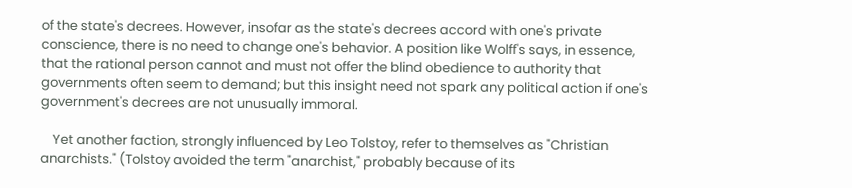of the state's decrees. However, insofar as the state's decrees accord with one's private conscience, there is no need to change one's behavior. A position like Wolff's says, in essence, that the rational person cannot and must not offer the blind obedience to authority that governments often seem to demand; but this insight need not spark any political action if one's government's decrees are not unusually immoral.

    Yet another faction, strongly influenced by Leo Tolstoy, refer to themselves as "Christian anarchists." (Tolstoy avoided the term "anarchist," probably because of its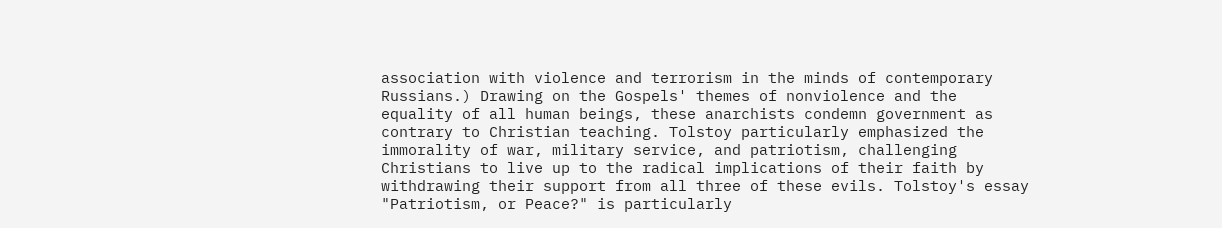association with violence and terrorism in the minds of contemporary Russians.) Drawing on the Gospels' themes of nonviolence and the equality of all human beings, these anarchists condemn government as contrary to Christian teaching. Tolstoy particularly emphasized the immorality of war, military service, and patriotism, challenging Christians to live up to the radical implications of their faith by withdrawing their support from all three of these evils. Tolstoy's essay "Patriotism, or Peace?" is particularly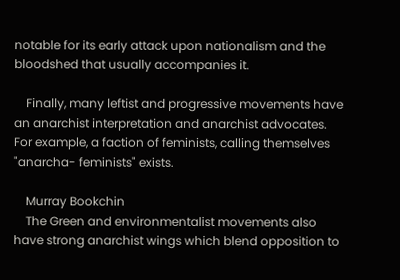notable for its early attack upon nationalism and the bloodshed that usually accompanies it.

    Finally, many leftist and progressive movements have an anarchist interpretation and anarchist advocates. For example, a faction of feminists, calling themselves "anarcha- feminists" exists.

    Murray Bookchin
    The Green and environmentalist movements also have strong anarchist wings which blend opposition to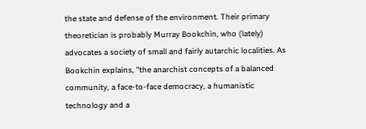the state and defense of the environment. Their primary theoretician is probably Murray Bookchin, who (lately) advocates a society of small and fairly autarchic localities. As Bookchin explains, "the anarchist concepts of a balanced community, a face-to-face democracy, a humanistic technology and a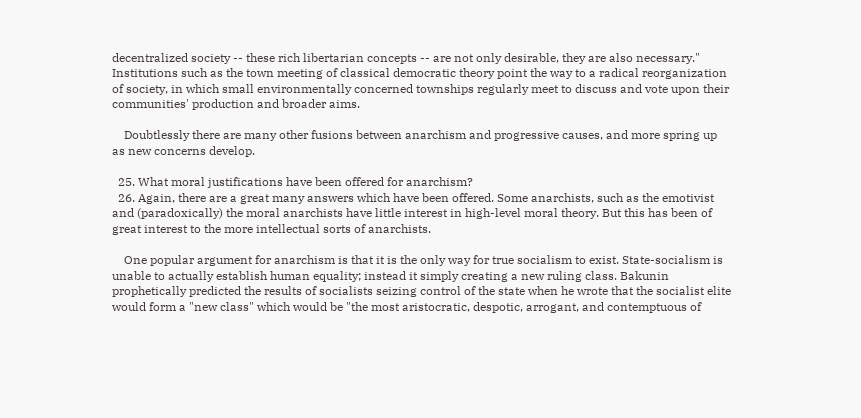decentralized society -- these rich libertarian concepts -- are not only desirable, they are also necessary." Institutions such as the town meeting of classical democratic theory point the way to a radical reorganization of society, in which small environmentally concerned townships regularly meet to discuss and vote upon their communities' production and broader aims.

    Doubtlessly there are many other fusions between anarchism and progressive causes, and more spring up as new concerns develop.

  25. What moral justifications have been offered for anarchism?
  26. Again, there are a great many answers which have been offered. Some anarchists, such as the emotivist and (paradoxically) the moral anarchists have little interest in high-level moral theory. But this has been of great interest to the more intellectual sorts of anarchists.

    One popular argument for anarchism is that it is the only way for true socialism to exist. State-socialism is unable to actually establish human equality; instead it simply creating a new ruling class. Bakunin prophetically predicted the results of socialists seizing control of the state when he wrote that the socialist elite would form a "new class" which would be "the most aristocratic, despotic, arrogant, and contemptuous of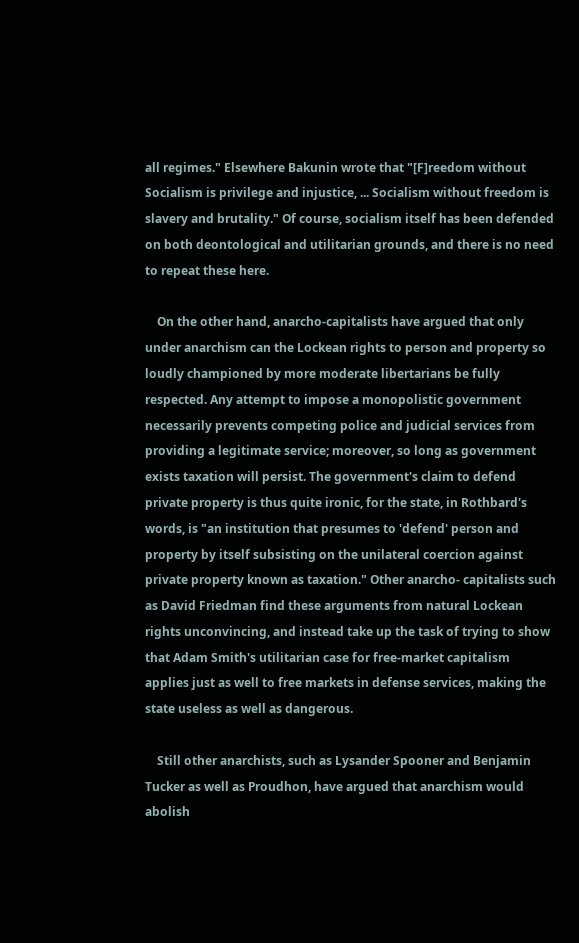all regimes." Elsewhere Bakunin wrote that "[F]reedom without Socialism is privilege and injustice, ... Socialism without freedom is slavery and brutality." Of course, socialism itself has been defended on both deontological and utilitarian grounds, and there is no need to repeat these here.

    On the other hand, anarcho-capitalists have argued that only under anarchism can the Lockean rights to person and property so loudly championed by more moderate libertarians be fully respected. Any attempt to impose a monopolistic government necessarily prevents competing police and judicial services from providing a legitimate service; moreover, so long as government exists taxation will persist. The government's claim to defend private property is thus quite ironic, for the state, in Rothbard's words, is "an institution that presumes to 'defend' person and property by itself subsisting on the unilateral coercion against private property known as taxation." Other anarcho- capitalists such as David Friedman find these arguments from natural Lockean rights unconvincing, and instead take up the task of trying to show that Adam Smith's utilitarian case for free-market capitalism applies just as well to free markets in defense services, making the state useless as well as dangerous.

    Still other anarchists, such as Lysander Spooner and Benjamin Tucker as well as Proudhon, have argued that anarchism would abolish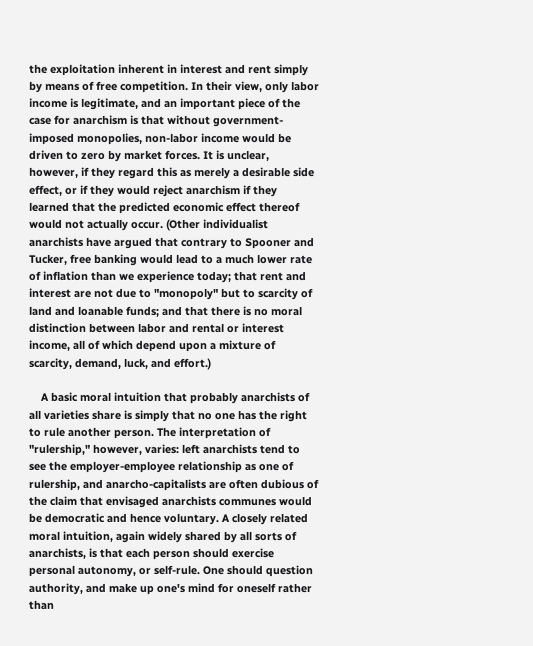the exploitation inherent in interest and rent simply by means of free competition. In their view, only labor income is legitimate, and an important piece of the case for anarchism is that without government-imposed monopolies, non-labor income would be driven to zero by market forces. It is unclear, however, if they regard this as merely a desirable side effect, or if they would reject anarchism if they learned that the predicted economic effect thereof would not actually occur. (Other individualist anarchists have argued that contrary to Spooner and Tucker, free banking would lead to a much lower rate of inflation than we experience today; that rent and interest are not due to "monopoly" but to scarcity of land and loanable funds; and that there is no moral distinction between labor and rental or interest income, all of which depend upon a mixture of scarcity, demand, luck, and effort.)

    A basic moral intuition that probably anarchists of all varieties share is simply that no one has the right to rule another person. The interpretation of "rulership," however, varies: left anarchists tend to see the employer-employee relationship as one of rulership, and anarcho-capitalists are often dubious of the claim that envisaged anarchists communes would be democratic and hence voluntary. A closely related moral intuition, again widely shared by all sorts of anarchists, is that each person should exercise personal autonomy, or self-rule. One should question authority, and make up one's mind for oneself rather than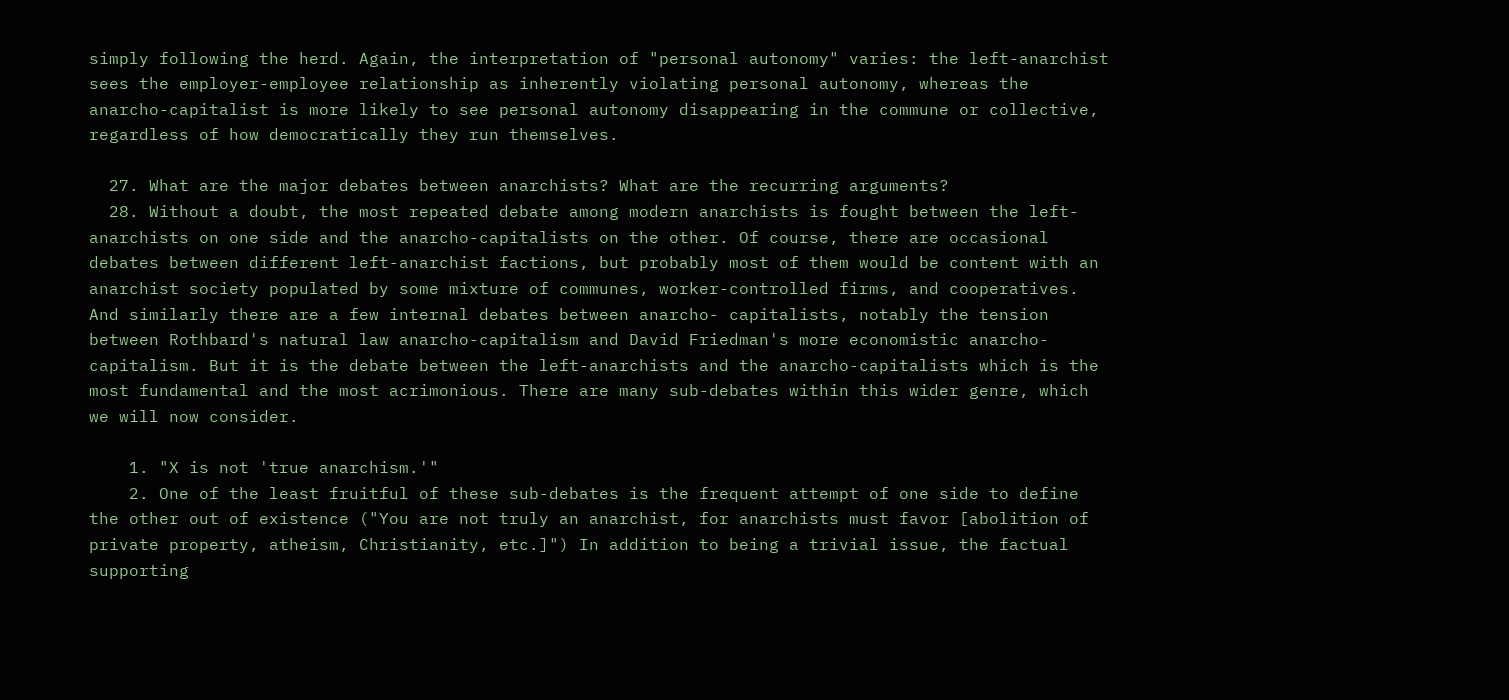simply following the herd. Again, the interpretation of "personal autonomy" varies: the left-anarchist sees the employer-employee relationship as inherently violating personal autonomy, whereas the anarcho-capitalist is more likely to see personal autonomy disappearing in the commune or collective, regardless of how democratically they run themselves.

  27. What are the major debates between anarchists? What are the recurring arguments?
  28. Without a doubt, the most repeated debate among modern anarchists is fought between the left-anarchists on one side and the anarcho-capitalists on the other. Of course, there are occasional debates between different left-anarchist factions, but probably most of them would be content with an anarchist society populated by some mixture of communes, worker-controlled firms, and cooperatives. And similarly there are a few internal debates between anarcho- capitalists, notably the tension between Rothbard's natural law anarcho-capitalism and David Friedman's more economistic anarcho-capitalism. But it is the debate between the left-anarchists and the anarcho-capitalists which is the most fundamental and the most acrimonious. There are many sub-debates within this wider genre, which we will now consider.

    1. "X is not 'true anarchism.'"
    2. One of the least fruitful of these sub-debates is the frequent attempt of one side to define the other out of existence ("You are not truly an anarchist, for anarchists must favor [abolition of private property, atheism, Christianity, etc.]") In addition to being a trivial issue, the factual supporting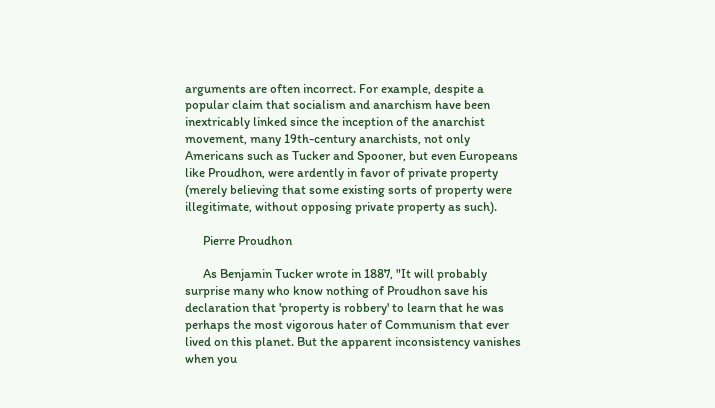arguments are often incorrect. For example, despite a popular claim that socialism and anarchism have been inextricably linked since the inception of the anarchist movement, many 19th-century anarchists, not only Americans such as Tucker and Spooner, but even Europeans like Proudhon, were ardently in favor of private property (merely believing that some existing sorts of property were illegitimate, without opposing private property as such).

      Pierre Proudhon

      As Benjamin Tucker wrote in 1887, "It will probably surprise many who know nothing of Proudhon save his declaration that 'property is robbery' to learn that he was perhaps the most vigorous hater of Communism that ever lived on this planet. But the apparent inconsistency vanishes when you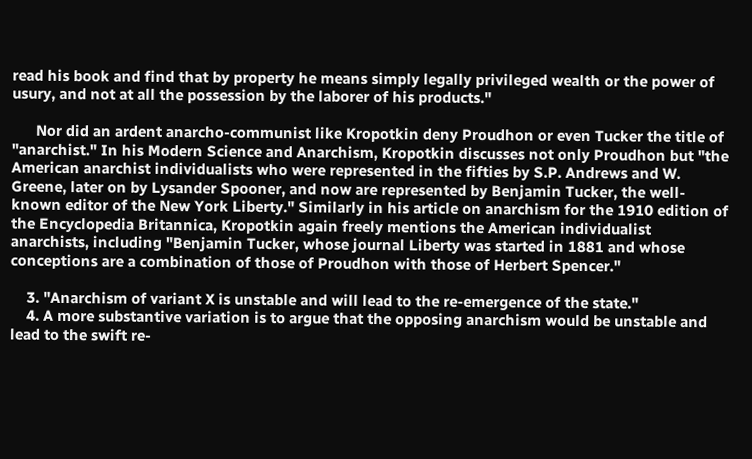read his book and find that by property he means simply legally privileged wealth or the power of usury, and not at all the possession by the laborer of his products."

      Nor did an ardent anarcho-communist like Kropotkin deny Proudhon or even Tucker the title of "anarchist." In his Modern Science and Anarchism, Kropotkin discusses not only Proudhon but "the American anarchist individualists who were represented in the fifties by S.P. Andrews and W. Greene, later on by Lysander Spooner, and now are represented by Benjamin Tucker, the well-known editor of the New York Liberty." Similarly in his article on anarchism for the 1910 edition of the Encyclopedia Britannica, Kropotkin again freely mentions the American individualist anarchists, including "Benjamin Tucker, whose journal Liberty was started in 1881 and whose conceptions are a combination of those of Proudhon with those of Herbert Spencer."

    3. "Anarchism of variant X is unstable and will lead to the re-emergence of the state."
    4. A more substantive variation is to argue that the opposing anarchism would be unstable and lead to the swift re-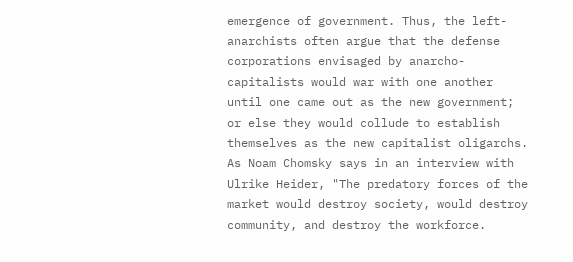emergence of government. Thus, the left-anarchists often argue that the defense corporations envisaged by anarcho- capitalists would war with one another until one came out as the new government; or else they would collude to establish themselves as the new capitalist oligarchs. As Noam Chomsky says in an interview with Ulrike Heider, "The predatory forces of the market would destroy society, would destroy community, and destroy the workforce.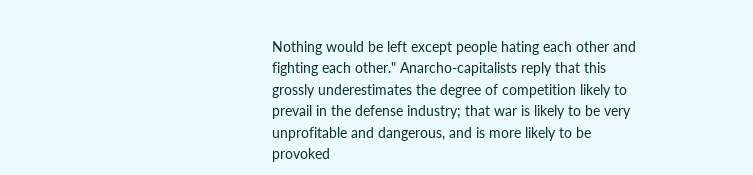Nothing would be left except people hating each other and fighting each other." Anarcho-capitalists reply that this grossly underestimates the degree of competition likely to prevail in the defense industry; that war is likely to be very unprofitable and dangerous, and is more likely to be provoked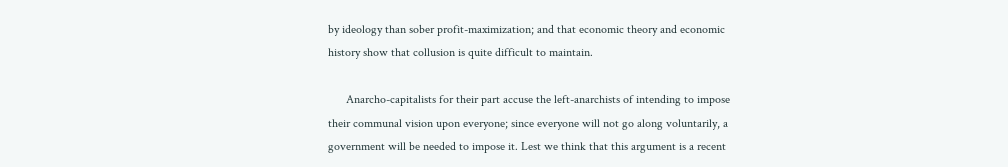by ideology than sober profit-maximization; and that economic theory and economic history show that collusion is quite difficult to maintain.

      Anarcho-capitalists for their part accuse the left-anarchists of intending to impose their communal vision upon everyone; since everyone will not go along voluntarily, a government will be needed to impose it. Lest we think that this argument is a recent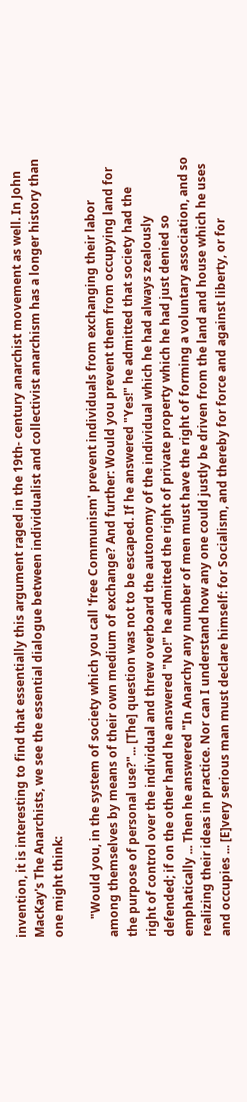invention, it is interesting to find that essentially this argument raged in the 19th- century anarchist movement as well. In John MacKay's The Anarchists, we see the essential dialogue between individualist and collectivist anarchism has a longer history than one might think:

      "Would you, in the system of society which you call 'free Communism' prevent individuals from exchanging their labor among themselves by means of their own medium of exchange? And further: Would you prevent them from occupying land for the purpose of personal use?"... [The] question was not to be escaped. If he answered "Yes!" he admitted that society had the right of control over the individual and threw overboard the autonomy of the individual which he had always zealously defended; if on the other hand he answered "No!" he admitted the right of private property which he had just denied so emphatically ... Then he answered "In Anarchy any number of men must have the right of forming a voluntary association, and so realizing their ideas in practice. Nor can I understand how any one could justly be driven from the land and house which he uses and occupies ... [E]very serious man must declare himself: for Socialism, and thereby for force and against liberty, or for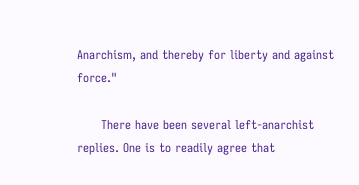Anarchism, and thereby for liberty and against force."

      There have been several left-anarchist replies. One is to readily agree that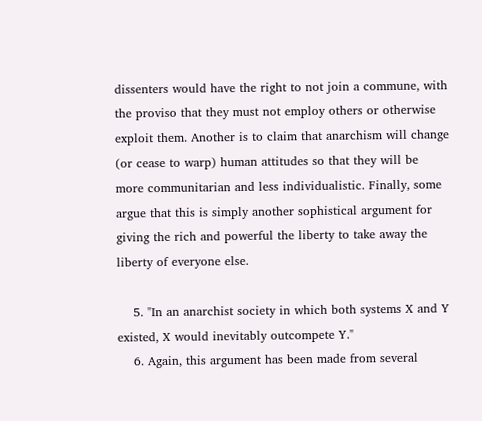dissenters would have the right to not join a commune, with the proviso that they must not employ others or otherwise exploit them. Another is to claim that anarchism will change (or cease to warp) human attitudes so that they will be more communitarian and less individualistic. Finally, some argue that this is simply another sophistical argument for giving the rich and powerful the liberty to take away the liberty of everyone else.

    5. "In an anarchist society in which both systems X and Y existed, X would inevitably outcompete Y."
    6. Again, this argument has been made from several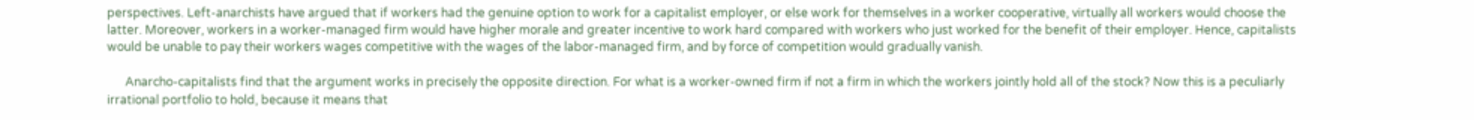perspectives. Left-anarchists have argued that if workers had the genuine option to work for a capitalist employer, or else work for themselves in a worker cooperative, virtually all workers would choose the latter. Moreover, workers in a worker-managed firm would have higher morale and greater incentive to work hard compared with workers who just worked for the benefit of their employer. Hence, capitalists would be unable to pay their workers wages competitive with the wages of the labor-managed firm, and by force of competition would gradually vanish.

      Anarcho-capitalists find that the argument works in precisely the opposite direction. For what is a worker-owned firm if not a firm in which the workers jointly hold all of the stock? Now this is a peculiarly irrational portfolio to hold, because it means that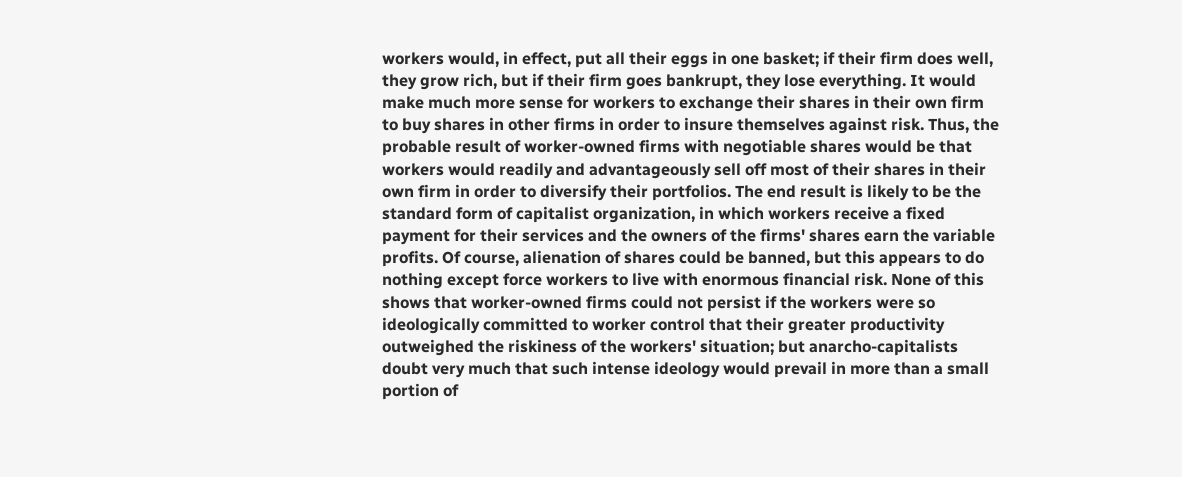workers would, in effect, put all their eggs in one basket; if their firm does well, they grow rich, but if their firm goes bankrupt, they lose everything. It would make much more sense for workers to exchange their shares in their own firm to buy shares in other firms in order to insure themselves against risk. Thus, the probable result of worker-owned firms with negotiable shares would be that workers would readily and advantageously sell off most of their shares in their own firm in order to diversify their portfolios. The end result is likely to be the standard form of capitalist organization, in which workers receive a fixed payment for their services and the owners of the firms' shares earn the variable profits. Of course, alienation of shares could be banned, but this appears to do nothing except force workers to live with enormous financial risk. None of this shows that worker-owned firms could not persist if the workers were so ideologically committed to worker control that their greater productivity outweighed the riskiness of the workers' situation; but anarcho-capitalists doubt very much that such intense ideology would prevail in more than a small portion of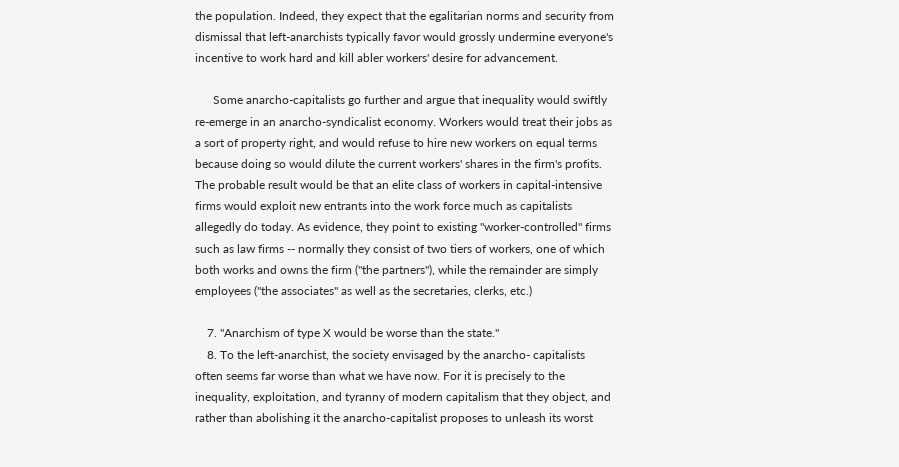the population. Indeed, they expect that the egalitarian norms and security from dismissal that left-anarchists typically favor would grossly undermine everyone's incentive to work hard and kill abler workers' desire for advancement.

      Some anarcho-capitalists go further and argue that inequality would swiftly re-emerge in an anarcho-syndicalist economy. Workers would treat their jobs as a sort of property right, and would refuse to hire new workers on equal terms because doing so would dilute the current workers' shares in the firm's profits. The probable result would be that an elite class of workers in capital-intensive firms would exploit new entrants into the work force much as capitalists allegedly do today. As evidence, they point to existing "worker-controlled" firms such as law firms -- normally they consist of two tiers of workers, one of which both works and owns the firm ("the partners"), while the remainder are simply employees ("the associates" as well as the secretaries, clerks, etc.)

    7. "Anarchism of type X would be worse than the state."
    8. To the left-anarchist, the society envisaged by the anarcho- capitalists often seems far worse than what we have now. For it is precisely to the inequality, exploitation, and tyranny of modern capitalism that they object, and rather than abolishing it the anarcho-capitalist proposes to unleash its worst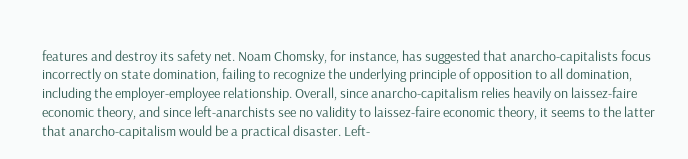features and destroy its safety net. Noam Chomsky, for instance, has suggested that anarcho-capitalists focus incorrectly on state domination, failing to recognize the underlying principle of opposition to all domination, including the employer-employee relationship. Overall, since anarcho-capitalism relies heavily on laissez-faire economic theory, and since left-anarchists see no validity to laissez-faire economic theory, it seems to the latter that anarcho-capitalism would be a practical disaster. Left-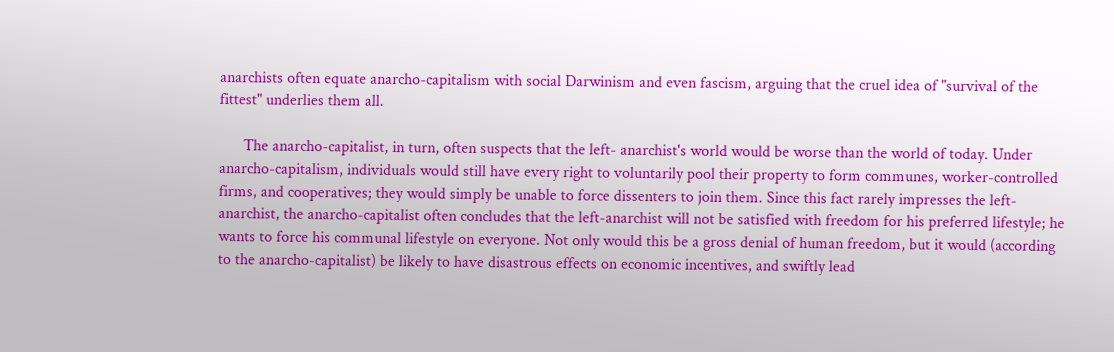anarchists often equate anarcho-capitalism with social Darwinism and even fascism, arguing that the cruel idea of "survival of the fittest" underlies them all.

      The anarcho-capitalist, in turn, often suspects that the left- anarchist's world would be worse than the world of today. Under anarcho-capitalism, individuals would still have every right to voluntarily pool their property to form communes, worker-controlled firms, and cooperatives; they would simply be unable to force dissenters to join them. Since this fact rarely impresses the left-anarchist, the anarcho-capitalist often concludes that the left-anarchist will not be satisfied with freedom for his preferred lifestyle; he wants to force his communal lifestyle on everyone. Not only would this be a gross denial of human freedom, but it would (according to the anarcho-capitalist) be likely to have disastrous effects on economic incentives, and swiftly lead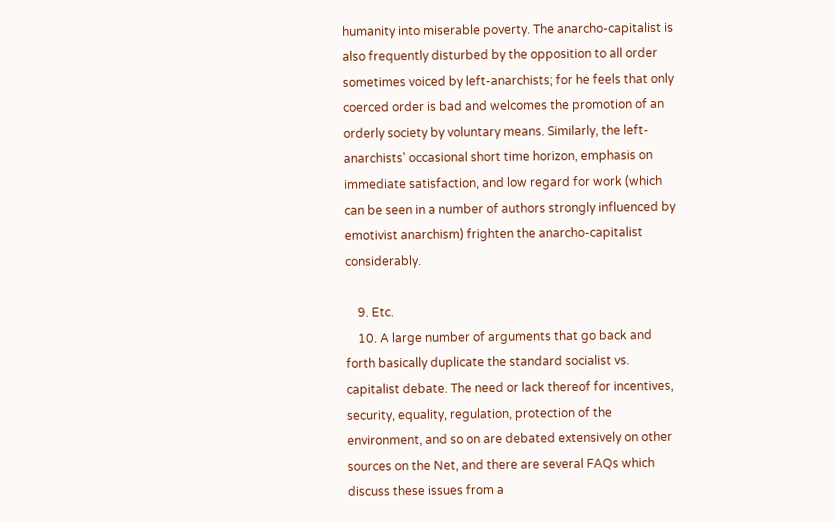humanity into miserable poverty. The anarcho-capitalist is also frequently disturbed by the opposition to all order sometimes voiced by left-anarchists; for he feels that only coerced order is bad and welcomes the promotion of an orderly society by voluntary means. Similarly, the left-anarchists' occasional short time horizon, emphasis on immediate satisfaction, and low regard for work (which can be seen in a number of authors strongly influenced by emotivist anarchism) frighten the anarcho-capitalist considerably.

    9. Etc.
    10. A large number of arguments that go back and forth basically duplicate the standard socialist vs. capitalist debate. The need or lack thereof for incentives, security, equality, regulation, protection of the environment, and so on are debated extensively on other sources on the Net, and there are several FAQs which discuss these issues from a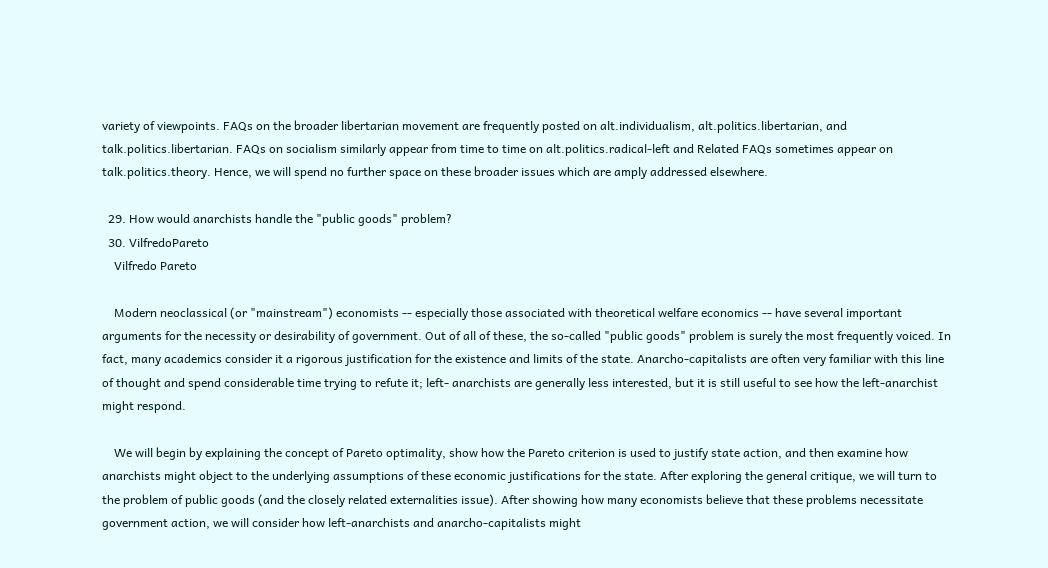variety of viewpoints. FAQs on the broader libertarian movement are frequently posted on alt.individualism, alt.politics.libertarian, and talk.politics.libertarian. FAQs on socialism similarly appear from time to time on alt.politics.radical-left and Related FAQs sometimes appear on talk.politics.theory. Hence, we will spend no further space on these broader issues which are amply addressed elsewhere.

  29. How would anarchists handle the "public goods" problem?
  30. VilfredoPareto
    Vilfredo Pareto

    Modern neoclassical (or "mainstream") economists -- especially those associated with theoretical welfare economics -- have several important arguments for the necessity or desirability of government. Out of all of these, the so-called "public goods" problem is surely the most frequently voiced. In fact, many academics consider it a rigorous justification for the existence and limits of the state. Anarcho-capitalists are often very familiar with this line of thought and spend considerable time trying to refute it; left- anarchists are generally less interested, but it is still useful to see how the left-anarchist might respond.

    We will begin by explaining the concept of Pareto optimality, show how the Pareto criterion is used to justify state action, and then examine how anarchists might object to the underlying assumptions of these economic justifications for the state. After exploring the general critique, we will turn to the problem of public goods (and the closely related externalities issue). After showing how many economists believe that these problems necessitate government action, we will consider how left-anarchists and anarcho-capitalists might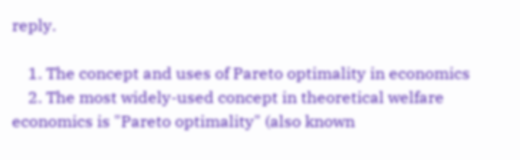reply.

    1. The concept and uses of Pareto optimality in economics
    2. The most widely-used concept in theoretical welfare economics is "Pareto optimality" (also known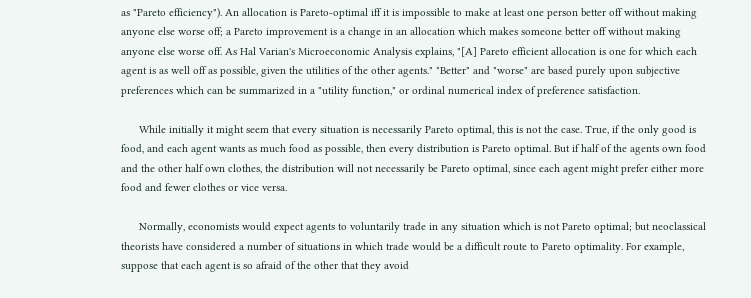as "Pareto efficiency"). An allocation is Pareto-optimal iff it is impossible to make at least one person better off without making anyone else worse off; a Pareto improvement is a change in an allocation which makes someone better off without making anyone else worse off. As Hal Varian's Microeconomic Analysis explains, "[A] Pareto efficient allocation is one for which each agent is as well off as possible, given the utilities of the other agents." "Better" and "worse" are based purely upon subjective preferences which can be summarized in a "utility function," or ordinal numerical index of preference satisfaction.

      While initially it might seem that every situation is necessarily Pareto optimal, this is not the case. True, if the only good is food, and each agent wants as much food as possible, then every distribution is Pareto optimal. But if half of the agents own food and the other half own clothes, the distribution will not necessarily be Pareto optimal, since each agent might prefer either more food and fewer clothes or vice versa.

      Normally, economists would expect agents to voluntarily trade in any situation which is not Pareto optimal; but neoclassical theorists have considered a number of situations in which trade would be a difficult route to Pareto optimality. For example, suppose that each agent is so afraid of the other that they avoid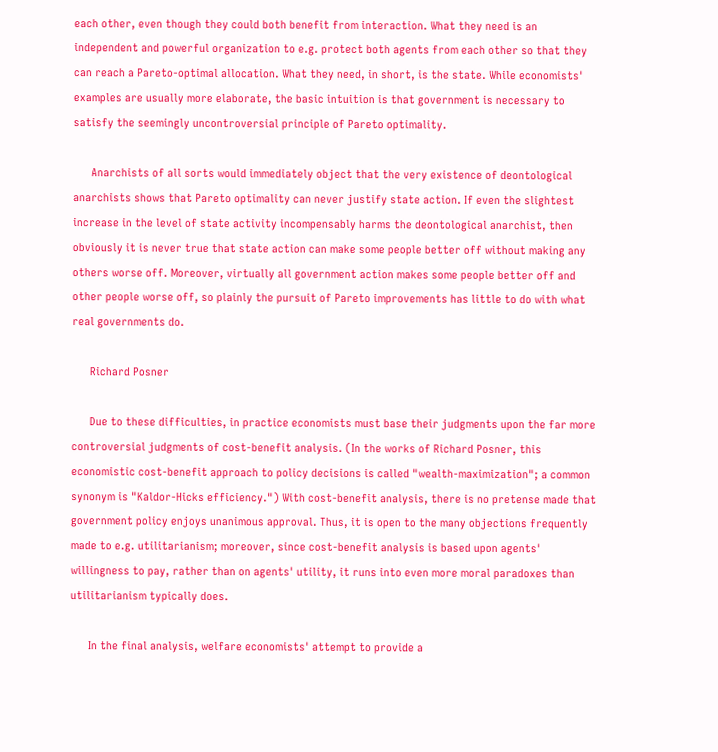each other, even though they could both benefit from interaction. What they need is an independent and powerful organization to e.g. protect both agents from each other so that they can reach a Pareto-optimal allocation. What they need, in short, is the state. While economists' examples are usually more elaborate, the basic intuition is that government is necessary to satisfy the seemingly uncontroversial principle of Pareto optimality.

      Anarchists of all sorts would immediately object that the very existence of deontological anarchists shows that Pareto optimality can never justify state action. If even the slightest increase in the level of state activity incompensably harms the deontological anarchist, then obviously it is never true that state action can make some people better off without making any others worse off. Moreover, virtually all government action makes some people better off and other people worse off, so plainly the pursuit of Pareto improvements has little to do with what real governments do.

      Richard Posner

      Due to these difficulties, in practice economists must base their judgments upon the far more controversial judgments of cost-benefit analysis. (In the works of Richard Posner, this economistic cost-benefit approach to policy decisions is called "wealth-maximization"; a common synonym is "Kaldor-Hicks efficiency.") With cost-benefit analysis, there is no pretense made that government policy enjoys unanimous approval. Thus, it is open to the many objections frequently made to e.g. utilitarianism; moreover, since cost-benefit analysis is based upon agents' willingness to pay, rather than on agents' utility, it runs into even more moral paradoxes than utilitarianism typically does.

      In the final analysis, welfare economists' attempt to provide a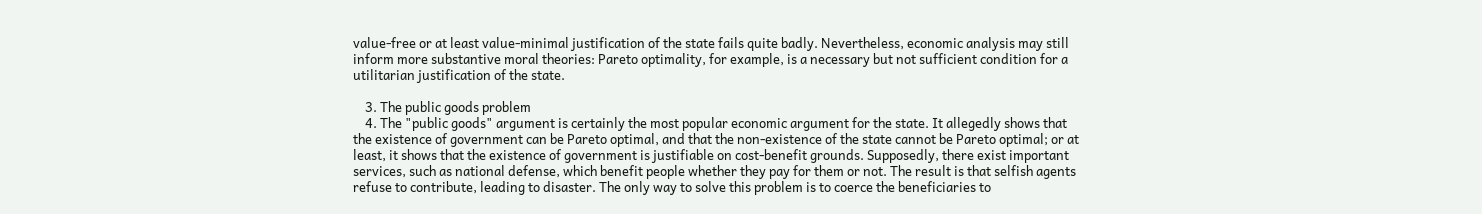value-free or at least value-minimal justification of the state fails quite badly. Nevertheless, economic analysis may still inform more substantive moral theories: Pareto optimality, for example, is a necessary but not sufficient condition for a utilitarian justification of the state.

    3. The public goods problem
    4. The "public goods" argument is certainly the most popular economic argument for the state. It allegedly shows that the existence of government can be Pareto optimal, and that the non-existence of the state cannot be Pareto optimal; or at least, it shows that the existence of government is justifiable on cost-benefit grounds. Supposedly, there exist important services, such as national defense, which benefit people whether they pay for them or not. The result is that selfish agents refuse to contribute, leading to disaster. The only way to solve this problem is to coerce the beneficiaries to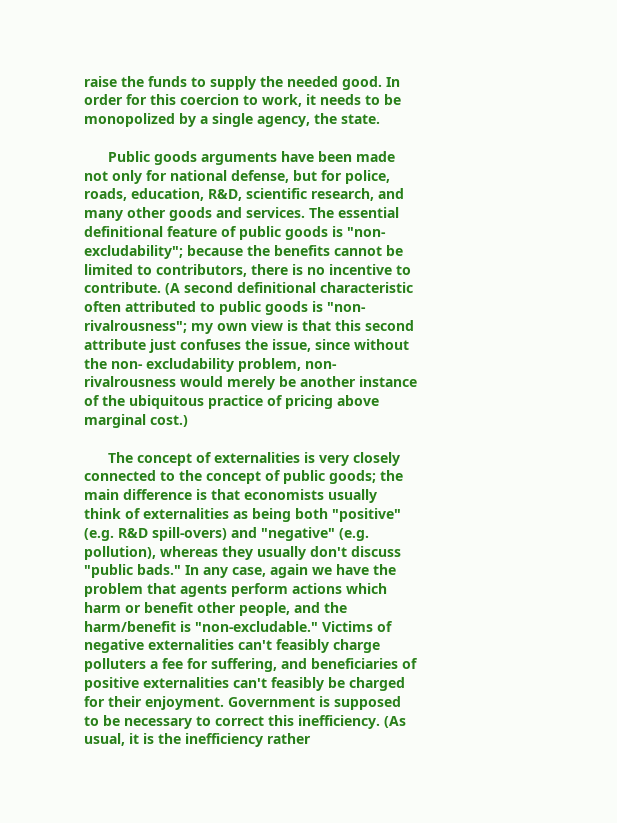raise the funds to supply the needed good. In order for this coercion to work, it needs to be monopolized by a single agency, the state.

      Public goods arguments have been made not only for national defense, but for police, roads, education, R&D, scientific research, and many other goods and services. The essential definitional feature of public goods is "non- excludability"; because the benefits cannot be limited to contributors, there is no incentive to contribute. (A second definitional characteristic often attributed to public goods is "non-rivalrousness"; my own view is that this second attribute just confuses the issue, since without the non- excludability problem, non-rivalrousness would merely be another instance of the ubiquitous practice of pricing above marginal cost.)

      The concept of externalities is very closely connected to the concept of public goods; the main difference is that economists usually think of externalities as being both "positive" (e.g. R&D spill-overs) and "negative" (e.g. pollution), whereas they usually don't discuss "public bads." In any case, again we have the problem that agents perform actions which harm or benefit other people, and the harm/benefit is "non-excludable." Victims of negative externalities can't feasibly charge polluters a fee for suffering, and beneficiaries of positive externalities can't feasibly be charged for their enjoyment. Government is supposed to be necessary to correct this inefficiency. (As usual, it is the inefficiency rather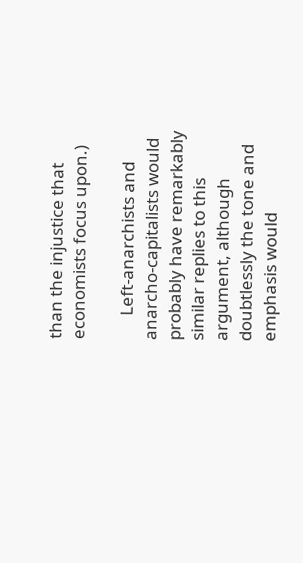than the injustice that economists focus upon.)

      Left-anarchists and anarcho-capitalists would probably have remarkably similar replies to this argument, although doubtlessly the tone and emphasis would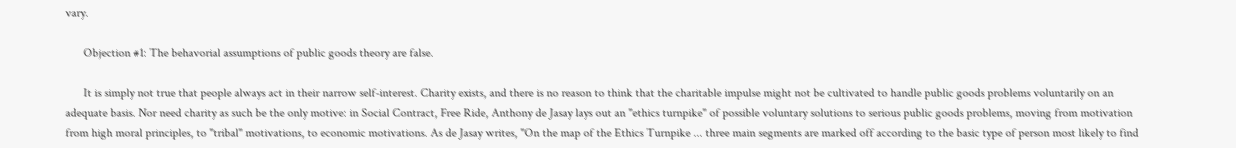vary.

      Objection #1: The behavorial assumptions of public goods theory are false.

      It is simply not true that people always act in their narrow self-interest. Charity exists, and there is no reason to think that the charitable impulse might not be cultivated to handle public goods problems voluntarily on an adequate basis. Nor need charity as such be the only motive: in Social Contract, Free Ride, Anthony de Jasay lays out an "ethics turnpike" of possible voluntary solutions to serious public goods problems, moving from motivation from high moral principles, to "tribal" motivations, to economic motivations. As de Jasay writes, "On the map of the Ethics Turnpike ... three main segments are marked off according to the basic type of person most likely to find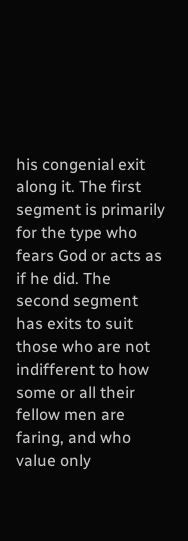his congenial exit along it. The first segment is primarily for the type who fears God or acts as if he did. The second segment has exits to suit those who are not indifferent to how some or all their fellow men are faring, and who value only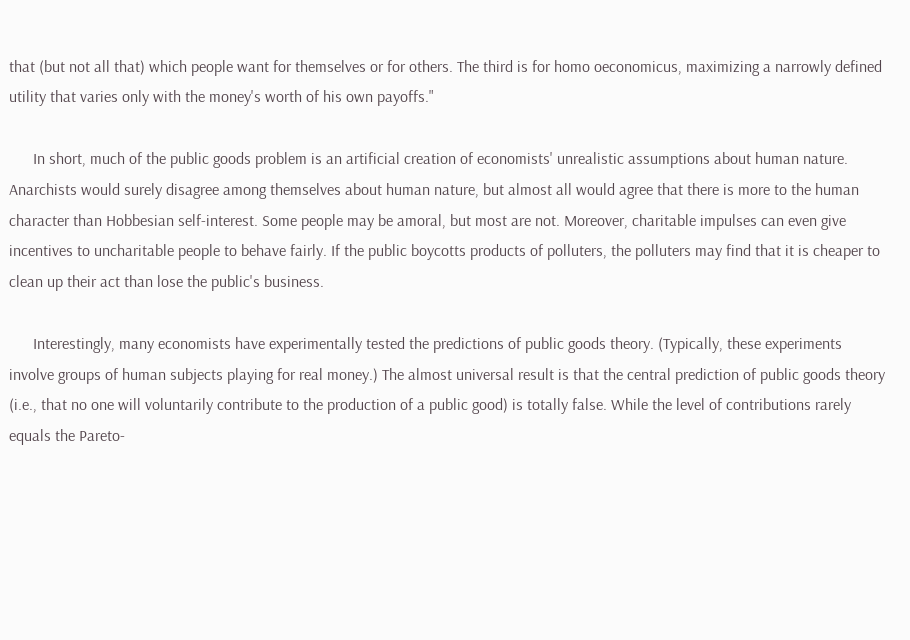that (but not all that) which people want for themselves or for others. The third is for homo oeconomicus, maximizing a narrowly defined utility that varies only with the money's worth of his own payoffs."

      In short, much of the public goods problem is an artificial creation of economists' unrealistic assumptions about human nature. Anarchists would surely disagree among themselves about human nature, but almost all would agree that there is more to the human character than Hobbesian self-interest. Some people may be amoral, but most are not. Moreover, charitable impulses can even give incentives to uncharitable people to behave fairly. If the public boycotts products of polluters, the polluters may find that it is cheaper to clean up their act than lose the public's business.

      Interestingly, many economists have experimentally tested the predictions of public goods theory. (Typically, these experiments involve groups of human subjects playing for real money.) The almost universal result is that the central prediction of public goods theory (i.e., that no one will voluntarily contribute to the production of a public good) is totally false. While the level of contributions rarely equals the Pareto-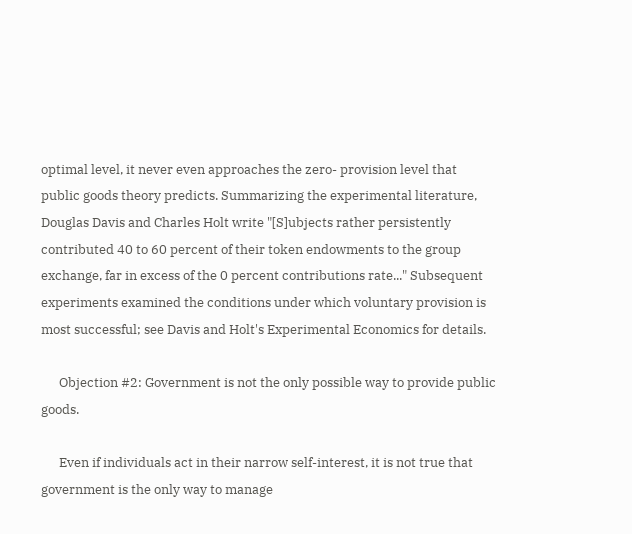optimal level, it never even approaches the zero- provision level that public goods theory predicts. Summarizing the experimental literature, Douglas Davis and Charles Holt write "[S]ubjects rather persistently contributed 40 to 60 percent of their token endowments to the group exchange, far in excess of the 0 percent contributions rate..." Subsequent experiments examined the conditions under which voluntary provision is most successful; see Davis and Holt's Experimental Economics for details.

      Objection #2: Government is not the only possible way to provide public goods.

      Even if individuals act in their narrow self-interest, it is not true that government is the only way to manage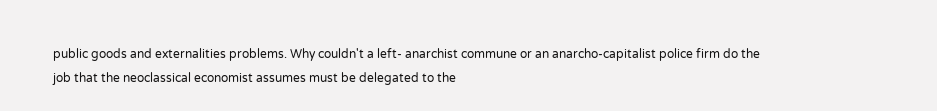public goods and externalities problems. Why couldn't a left- anarchist commune or an anarcho-capitalist police firm do the job that the neoclassical economist assumes must be delegated to the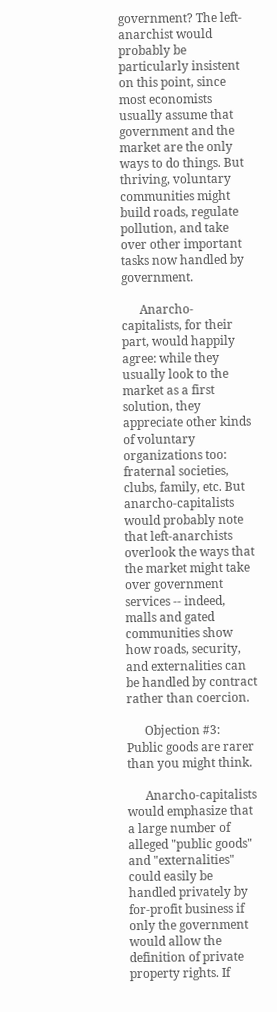government? The left-anarchist would probably be particularly insistent on this point, since most economists usually assume that government and the market are the only ways to do things. But thriving, voluntary communities might build roads, regulate pollution, and take over other important tasks now handled by government.

      Anarcho-capitalists, for their part, would happily agree: while they usually look to the market as a first solution, they appreciate other kinds of voluntary organizations too: fraternal societies, clubs, family, etc. But anarcho-capitalists would probably note that left-anarchists overlook the ways that the market might take over government services -- indeed, malls and gated communities show how roads, security, and externalities can be handled by contract rather than coercion.

      Objection #3: Public goods are rarer than you might think.

      Anarcho-capitalists would emphasize that a large number of alleged "public goods" and "externalities" could easily be handled privately by for-profit business if only the government would allow the definition of private property rights. If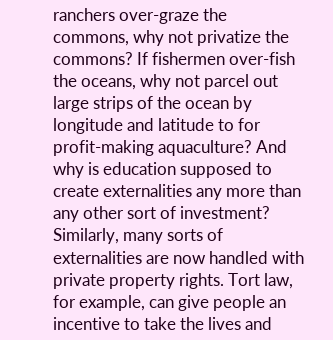ranchers over-graze the commons, why not privatize the commons? If fishermen over-fish the oceans, why not parcel out large strips of the ocean by longitude and latitude to for profit-making aquaculture? And why is education supposed to create externalities any more than any other sort of investment? Similarly, many sorts of externalities are now handled with private property rights. Tort law, for example, can give people an incentive to take the lives and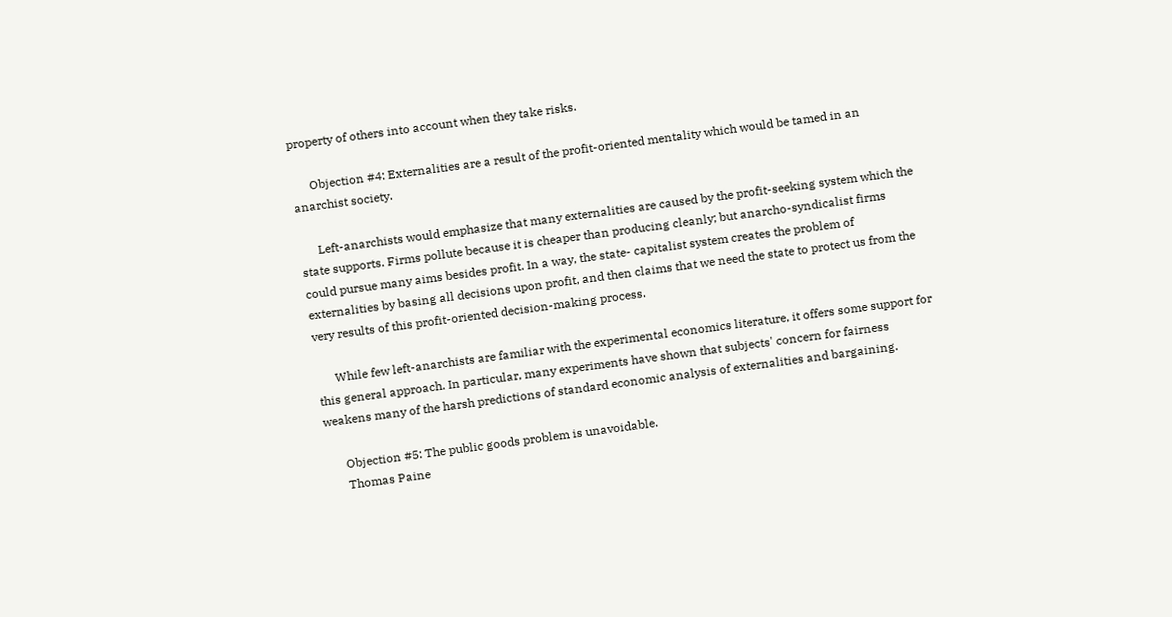property of others into account when they take risks.

      Objection #4: Externalities are a result of the profit-oriented mentality which would be tamed in an anarchist society.

      Left-anarchists would emphasize that many externalities are caused by the profit-seeking system which the state supports. Firms pollute because it is cheaper than producing cleanly; but anarcho-syndicalist firms could pursue many aims besides profit. In a way, the state- capitalist system creates the problem of externalities by basing all decisions upon profit, and then claims that we need the state to protect us from the very results of this profit-oriented decision-making process.

      While few left-anarchists are familiar with the experimental economics literature, it offers some support for this general approach. In particular, many experiments have shown that subjects' concern for fairness weakens many of the harsh predictions of standard economic analysis of externalities and bargaining.

      Objection #5: The public goods problem is unavoidable.
      Thomas Paine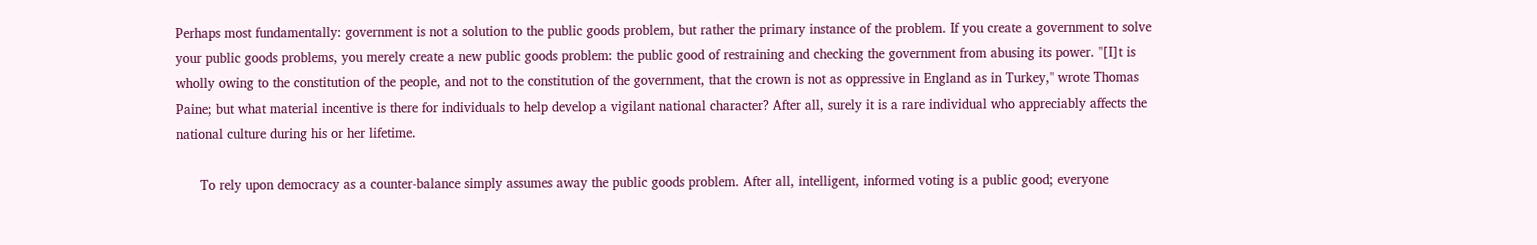Perhaps most fundamentally: government is not a solution to the public goods problem, but rather the primary instance of the problem. If you create a government to solve your public goods problems, you merely create a new public goods problem: the public good of restraining and checking the government from abusing its power. "[I]t is wholly owing to the constitution of the people, and not to the constitution of the government, that the crown is not as oppressive in England as in Turkey," wrote Thomas Paine; but what material incentive is there for individuals to help develop a vigilant national character? After all, surely it is a rare individual who appreciably affects the national culture during his or her lifetime.

      To rely upon democracy as a counter-balance simply assumes away the public goods problem. After all, intelligent, informed voting is a public good; everyone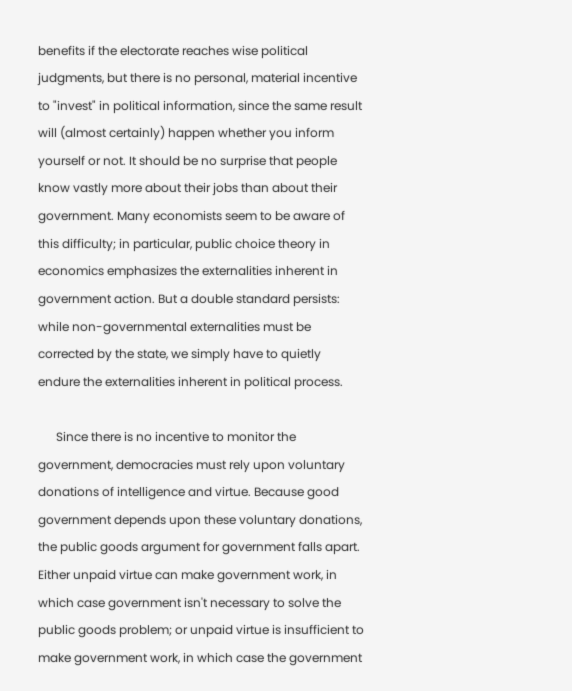benefits if the electorate reaches wise political judgments, but there is no personal, material incentive to "invest" in political information, since the same result will (almost certainly) happen whether you inform yourself or not. It should be no surprise that people know vastly more about their jobs than about their government. Many economists seem to be aware of this difficulty; in particular, public choice theory in economics emphasizes the externalities inherent in government action. But a double standard persists: while non-governmental externalities must be corrected by the state, we simply have to quietly endure the externalities inherent in political process.

      Since there is no incentive to monitor the government, democracies must rely upon voluntary donations of intelligence and virtue. Because good government depends upon these voluntary donations, the public goods argument for government falls apart. Either unpaid virtue can make government work, in which case government isn't necessary to solve the public goods problem; or unpaid virtue is insufficient to make government work, in which case the government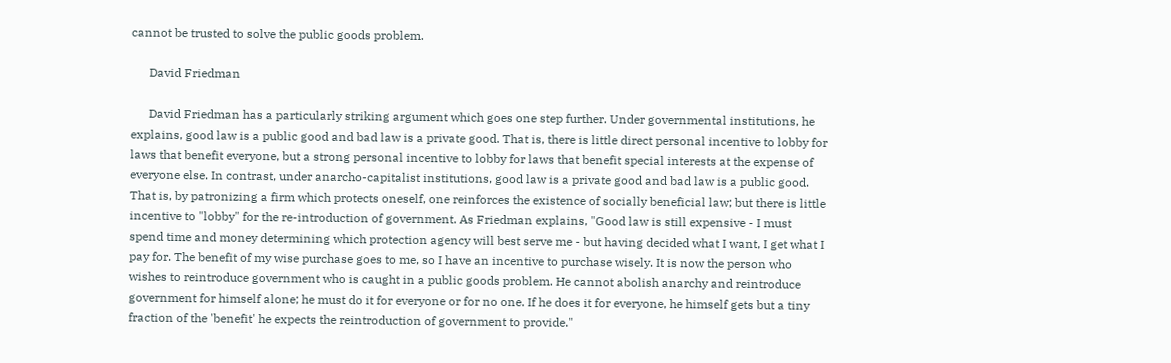cannot be trusted to solve the public goods problem.

      David Friedman

      David Friedman has a particularly striking argument which goes one step further. Under governmental institutions, he explains, good law is a public good and bad law is a private good. That is, there is little direct personal incentive to lobby for laws that benefit everyone, but a strong personal incentive to lobby for laws that benefit special interests at the expense of everyone else. In contrast, under anarcho-capitalist institutions, good law is a private good and bad law is a public good. That is, by patronizing a firm which protects oneself, one reinforces the existence of socially beneficial law; but there is little incentive to "lobby" for the re-introduction of government. As Friedman explains, "Good law is still expensive - I must spend time and money determining which protection agency will best serve me - but having decided what I want, I get what I pay for. The benefit of my wise purchase goes to me, so I have an incentive to purchase wisely. It is now the person who wishes to reintroduce government who is caught in a public goods problem. He cannot abolish anarchy and reintroduce government for himself alone; he must do it for everyone or for no one. If he does it for everyone, he himself gets but a tiny fraction of the 'benefit' he expects the reintroduction of government to provide."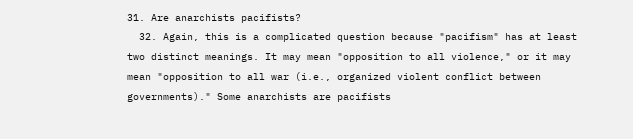31. Are anarchists pacifists?
  32. Again, this is a complicated question because "pacifism" has at least two distinct meanings. It may mean "opposition to all violence," or it may mean "opposition to all war (i.e., organized violent conflict between governments)." Some anarchists are pacifists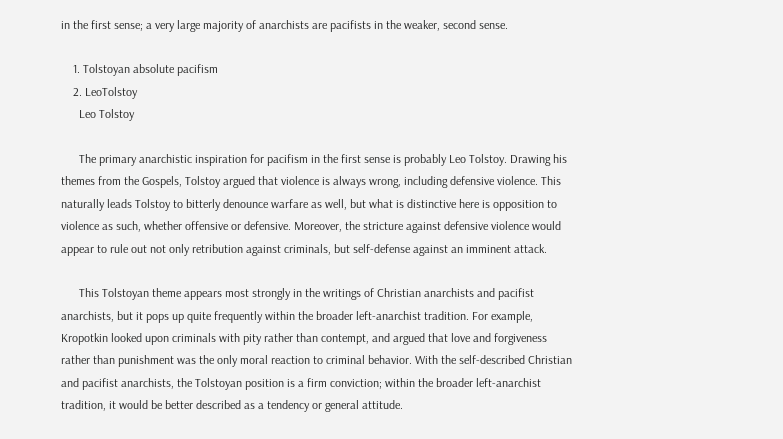in the first sense; a very large majority of anarchists are pacifists in the weaker, second sense.

    1. Tolstoyan absolute pacifism
    2. LeoTolstoy
      Leo Tolstoy

      The primary anarchistic inspiration for pacifism in the first sense is probably Leo Tolstoy. Drawing his themes from the Gospels, Tolstoy argued that violence is always wrong, including defensive violence. This naturally leads Tolstoy to bitterly denounce warfare as well, but what is distinctive here is opposition to violence as such, whether offensive or defensive. Moreover, the stricture against defensive violence would appear to rule out not only retribution against criminals, but self-defense against an imminent attack.

      This Tolstoyan theme appears most strongly in the writings of Christian anarchists and pacifist anarchists, but it pops up quite frequently within the broader left-anarchist tradition. For example, Kropotkin looked upon criminals with pity rather than contempt, and argued that love and forgiveness rather than punishment was the only moral reaction to criminal behavior. With the self-described Christian and pacifist anarchists, the Tolstoyan position is a firm conviction; within the broader left-anarchist tradition, it would be better described as a tendency or general attitude.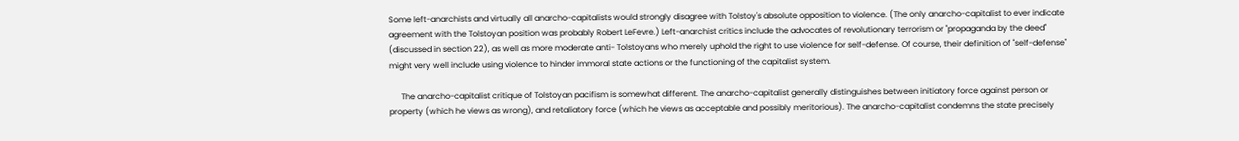Some left-anarchists and virtually all anarcho-capitalists would strongly disagree with Tolstoy's absolute opposition to violence. (The only anarcho-capitalist to ever indicate agreement with the Tolstoyan position was probably Robert LeFevre.) Left-anarchist critics include the advocates of revolutionary terrorism or "propaganda by the deed" (discussed in section 22), as well as more moderate anti- Tolstoyans who merely uphold the right to use violence for self-defense. Of course, their definition of "self-defense" might very well include using violence to hinder immoral state actions or the functioning of the capitalist system.

      The anarcho-capitalist critique of Tolstoyan pacifism is somewhat different. The anarcho-capitalist generally distinguishes between initiatory force against person or property (which he views as wrong), and retaliatory force (which he views as acceptable and possibly meritorious). The anarcho-capitalist condemns the state precisely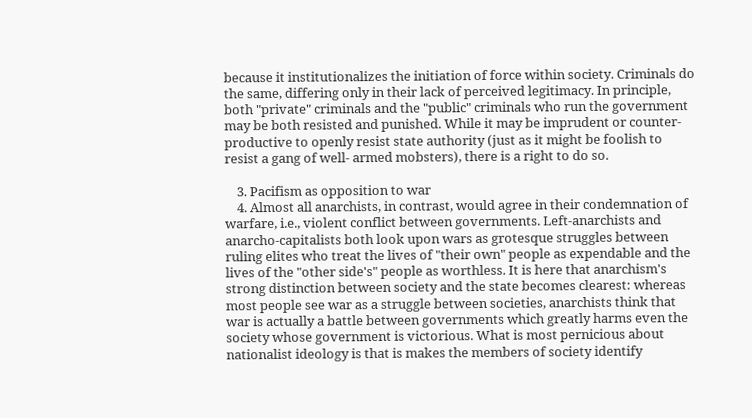because it institutionalizes the initiation of force within society. Criminals do the same, differing only in their lack of perceived legitimacy. In principle, both "private" criminals and the "public" criminals who run the government may be both resisted and punished. While it may be imprudent or counter-productive to openly resist state authority (just as it might be foolish to resist a gang of well- armed mobsters), there is a right to do so.

    3. Pacifism as opposition to war
    4. Almost all anarchists, in contrast, would agree in their condemnation of warfare, i.e., violent conflict between governments. Left-anarchists and anarcho-capitalists both look upon wars as grotesque struggles between ruling elites who treat the lives of "their own" people as expendable and the lives of the "other side's" people as worthless. It is here that anarchism's strong distinction between society and the state becomes clearest: whereas most people see war as a struggle between societies, anarchists think that war is actually a battle between governments which greatly harms even the society whose government is victorious. What is most pernicious about nationalist ideology is that is makes the members of society identify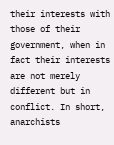their interests with those of their government, when in fact their interests are not merely different but in conflict. In short, anarchists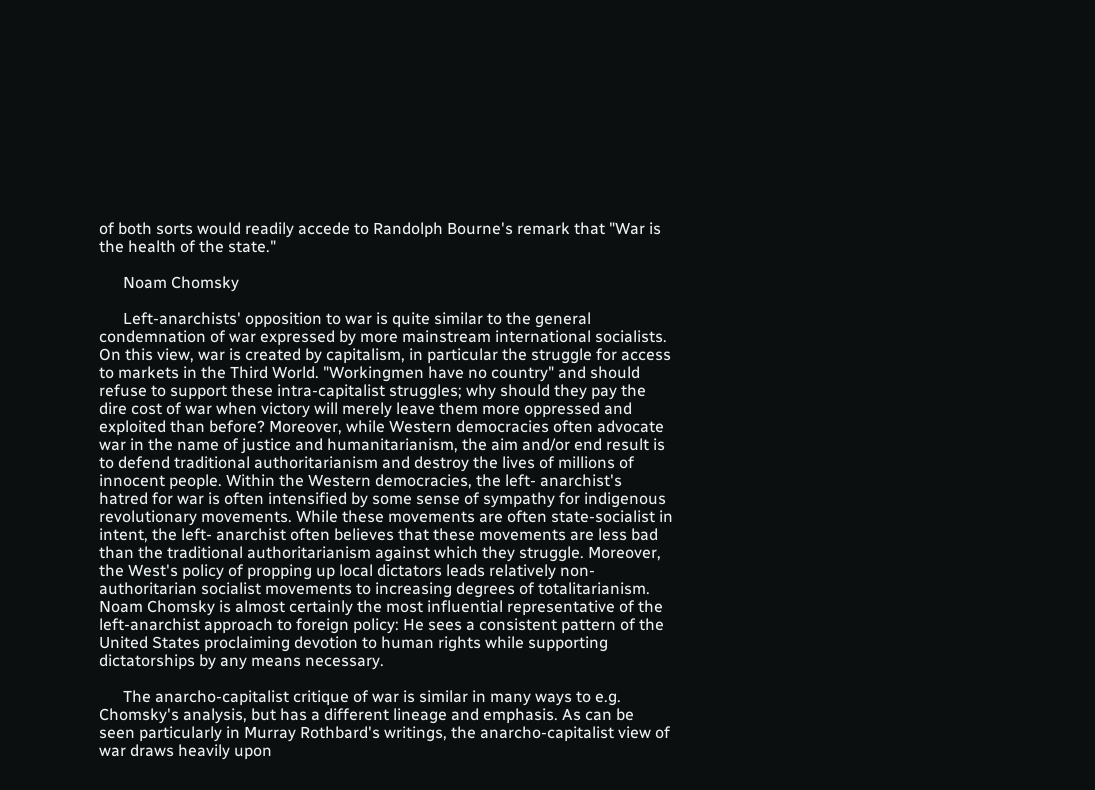of both sorts would readily accede to Randolph Bourne's remark that "War is the health of the state."

      Noam Chomsky

      Left-anarchists' opposition to war is quite similar to the general condemnation of war expressed by more mainstream international socialists. On this view, war is created by capitalism, in particular the struggle for access to markets in the Third World. "Workingmen have no country" and should refuse to support these intra-capitalist struggles; why should they pay the dire cost of war when victory will merely leave them more oppressed and exploited than before? Moreover, while Western democracies often advocate war in the name of justice and humanitarianism, the aim and/or end result is to defend traditional authoritarianism and destroy the lives of millions of innocent people. Within the Western democracies, the left- anarchist's hatred for war is often intensified by some sense of sympathy for indigenous revolutionary movements. While these movements are often state-socialist in intent, the left- anarchist often believes that these movements are less bad than the traditional authoritarianism against which they struggle. Moreover, the West's policy of propping up local dictators leads relatively non-authoritarian socialist movements to increasing degrees of totalitarianism. Noam Chomsky is almost certainly the most influential representative of the left-anarchist approach to foreign policy: He sees a consistent pattern of the United States proclaiming devotion to human rights while supporting dictatorships by any means necessary.

      The anarcho-capitalist critique of war is similar in many ways to e.g. Chomsky's analysis, but has a different lineage and emphasis. As can be seen particularly in Murray Rothbard's writings, the anarcho-capitalist view of war draws heavily upon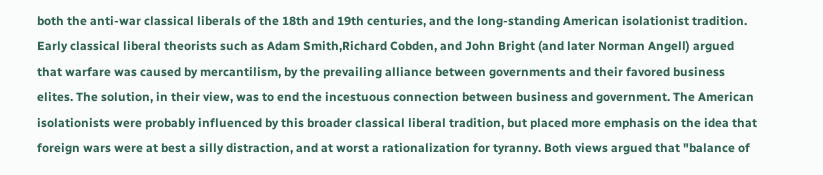both the anti-war classical liberals of the 18th and 19th centuries, and the long-standing American isolationist tradition. Early classical liberal theorists such as Adam Smith,Richard Cobden, and John Bright (and later Norman Angell) argued that warfare was caused by mercantilism, by the prevailing alliance between governments and their favored business elites. The solution, in their view, was to end the incestuous connection between business and government. The American isolationists were probably influenced by this broader classical liberal tradition, but placed more emphasis on the idea that foreign wars were at best a silly distraction, and at worst a rationalization for tyranny. Both views argued that "balance of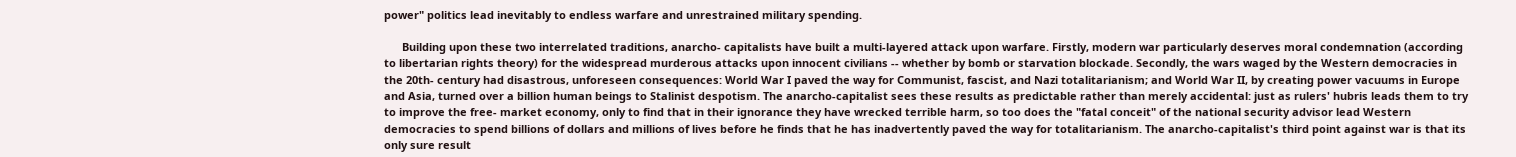power" politics lead inevitably to endless warfare and unrestrained military spending.

      Building upon these two interrelated traditions, anarcho- capitalists have built a multi-layered attack upon warfare. Firstly, modern war particularly deserves moral condemnation (according to libertarian rights theory) for the widespread murderous attacks upon innocent civilians -- whether by bomb or starvation blockade. Secondly, the wars waged by the Western democracies in the 20th- century had disastrous, unforeseen consequences: World War I paved the way for Communist, fascist, and Nazi totalitarianism; and World War II, by creating power vacuums in Europe and Asia, turned over a billion human beings to Stalinist despotism. The anarcho-capitalist sees these results as predictable rather than merely accidental: just as rulers' hubris leads them to try to improve the free- market economy, only to find that in their ignorance they have wrecked terrible harm, so too does the "fatal conceit" of the national security advisor lead Western democracies to spend billions of dollars and millions of lives before he finds that he has inadvertently paved the way for totalitarianism. The anarcho-capitalist's third point against war is that its only sure result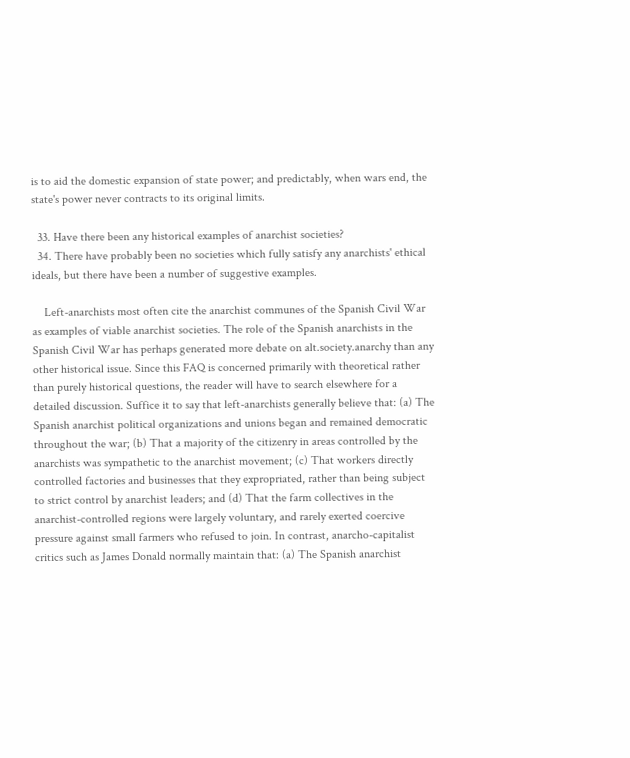is to aid the domestic expansion of state power; and predictably, when wars end, the state's power never contracts to its original limits.

  33. Have there been any historical examples of anarchist societies?
  34. There have probably been no societies which fully satisfy any anarchists' ethical ideals, but there have been a number of suggestive examples.

    Left-anarchists most often cite the anarchist communes of the Spanish Civil War as examples of viable anarchist societies. The role of the Spanish anarchists in the Spanish Civil War has perhaps generated more debate on alt.society.anarchy than any other historical issue. Since this FAQ is concerned primarily with theoretical rather than purely historical questions, the reader will have to search elsewhere for a detailed discussion. Suffice it to say that left-anarchists generally believe that: (a) The Spanish anarchist political organizations and unions began and remained democratic throughout the war; (b) That a majority of the citizenry in areas controlled by the anarchists was sympathetic to the anarchist movement; (c) That workers directly controlled factories and businesses that they expropriated, rather than being subject to strict control by anarchist leaders; and (d) That the farm collectives in the anarchist-controlled regions were largely voluntary, and rarely exerted coercive pressure against small farmers who refused to join. In contrast, anarcho-capitalist critics such as James Donald normally maintain that: (a) The Spanish anarchist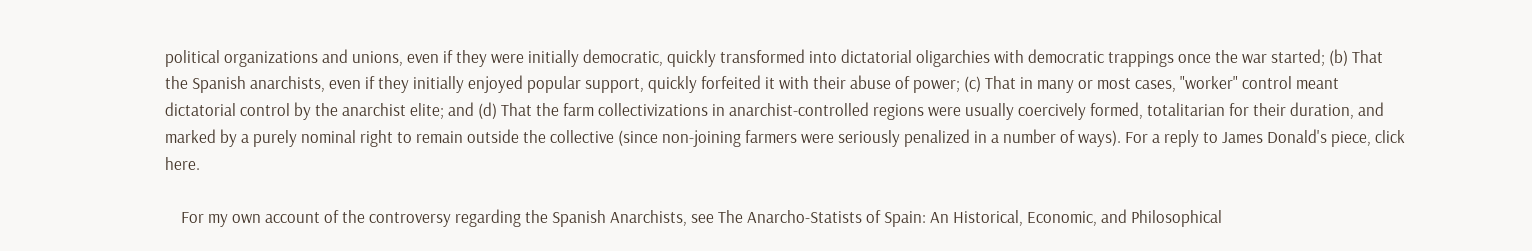political organizations and unions, even if they were initially democratic, quickly transformed into dictatorial oligarchies with democratic trappings once the war started; (b) That the Spanish anarchists, even if they initially enjoyed popular support, quickly forfeited it with their abuse of power; (c) That in many or most cases, "worker" control meant dictatorial control by the anarchist elite; and (d) That the farm collectivizations in anarchist-controlled regions were usually coercively formed, totalitarian for their duration, and marked by a purely nominal right to remain outside the collective (since non-joining farmers were seriously penalized in a number of ways). For a reply to James Donald's piece, click here.

    For my own account of the controversy regarding the Spanish Anarchists, see The Anarcho-Statists of Spain: An Historical, Economic, and Philosophical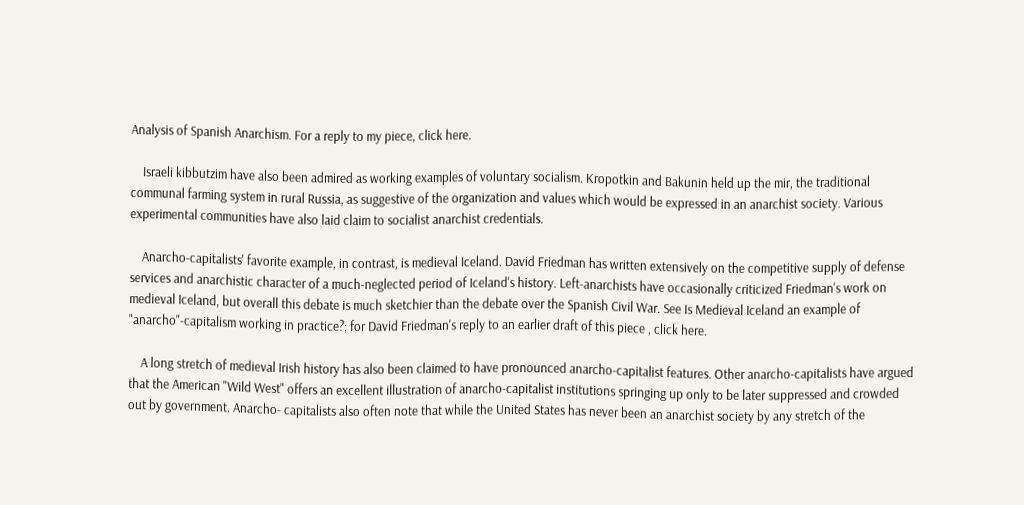Analysis of Spanish Anarchism. For a reply to my piece, click here.

    Israeli kibbutzim have also been admired as working examples of voluntary socialism. Kropotkin and Bakunin held up the mir, the traditional communal farming system in rural Russia, as suggestive of the organization and values which would be expressed in an anarchist society. Various experimental communities have also laid claim to socialist anarchist credentials.

    Anarcho-capitalists' favorite example, in contrast, is medieval Iceland. David Friedman has written extensively on the competitive supply of defense services and anarchistic character of a much-neglected period of Iceland's history. Left-anarchists have occasionally criticized Friedman's work on medieval Iceland, but overall this debate is much sketchier than the debate over the Spanish Civil War. See Is Medieval Iceland an example of "anarcho"-capitalism working in practice?; for David Friedman's reply to an earlier draft of this piece , click here.

    A long stretch of medieval Irish history has also been claimed to have pronounced anarcho-capitalist features. Other anarcho-capitalists have argued that the American "Wild West" offers an excellent illustration of anarcho-capitalist institutions springing up only to be later suppressed and crowded out by government. Anarcho- capitalists also often note that while the United States has never been an anarchist society by any stretch of the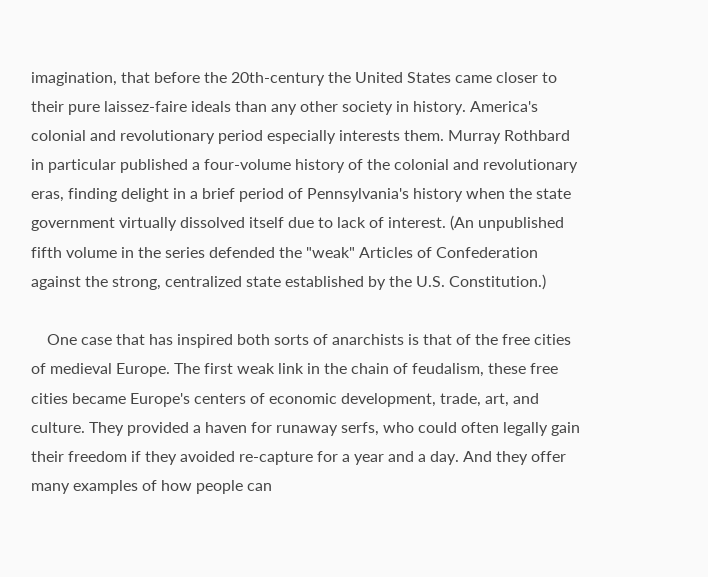imagination, that before the 20th-century the United States came closer to their pure laissez-faire ideals than any other society in history. America's colonial and revolutionary period especially interests them. Murray Rothbard in particular published a four-volume history of the colonial and revolutionary eras, finding delight in a brief period of Pennsylvania's history when the state government virtually dissolved itself due to lack of interest. (An unpublished fifth volume in the series defended the "weak" Articles of Confederation against the strong, centralized state established by the U.S. Constitution.)

    One case that has inspired both sorts of anarchists is that of the free cities of medieval Europe. The first weak link in the chain of feudalism, these free cities became Europe's centers of economic development, trade, art, and culture. They provided a haven for runaway serfs, who could often legally gain their freedom if they avoided re-capture for a year and a day. And they offer many examples of how people can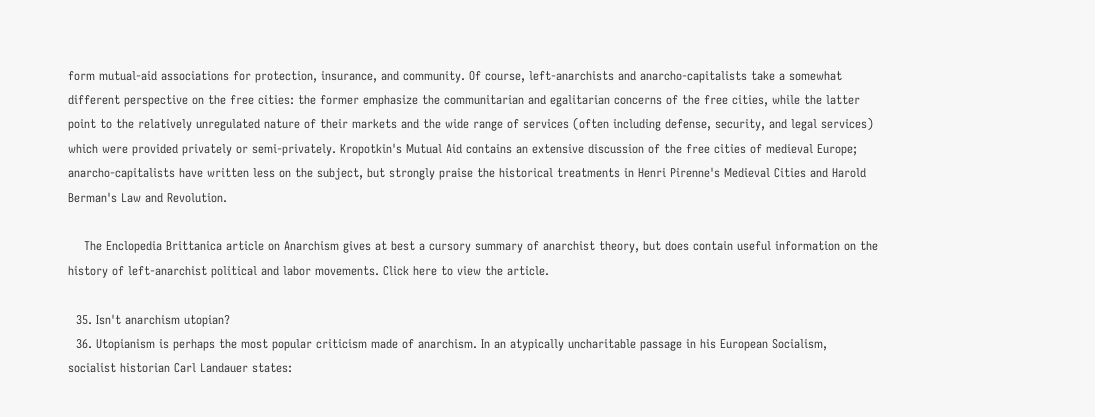form mutual-aid associations for protection, insurance, and community. Of course, left-anarchists and anarcho-capitalists take a somewhat different perspective on the free cities: the former emphasize the communitarian and egalitarian concerns of the free cities, while the latter point to the relatively unregulated nature of their markets and the wide range of services (often including defense, security, and legal services) which were provided privately or semi-privately. Kropotkin's Mutual Aid contains an extensive discussion of the free cities of medieval Europe; anarcho-capitalists have written less on the subject, but strongly praise the historical treatments in Henri Pirenne's Medieval Cities and Harold Berman's Law and Revolution.

    The Enclopedia Brittanica article on Anarchism gives at best a cursory summary of anarchist theory, but does contain useful information on the history of left-anarchist political and labor movements. Click here to view the article.

  35. Isn't anarchism utopian?
  36. Utopianism is perhaps the most popular criticism made of anarchism. In an atypically uncharitable passage in his European Socialism, socialist historian Carl Landauer states: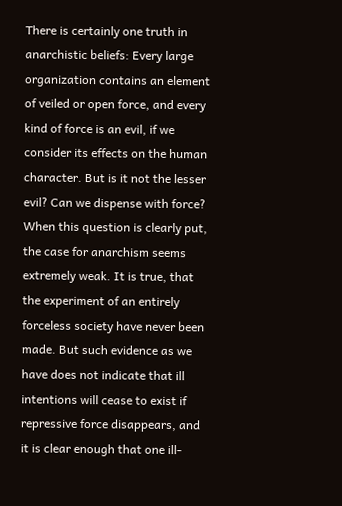There is certainly one truth in anarchistic beliefs: Every large organization contains an element of veiled or open force, and every kind of force is an evil, if we consider its effects on the human character. But is it not the lesser evil? Can we dispense with force? When this question is clearly put, the case for anarchism seems extremely weak. It is true, that the experiment of an entirely forceless society have never been made. But such evidence as we have does not indicate that ill intentions will cease to exist if repressive force disappears, and it is clear enough that one ill-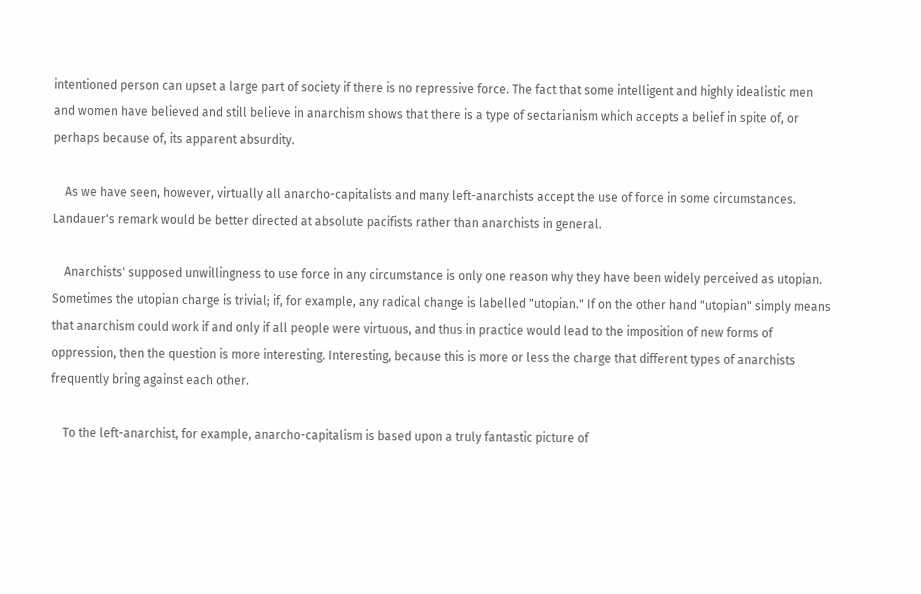intentioned person can upset a large part of society if there is no repressive force. The fact that some intelligent and highly idealistic men and women have believed and still believe in anarchism shows that there is a type of sectarianism which accepts a belief in spite of, or perhaps because of, its apparent absurdity.

    As we have seen, however, virtually all anarcho-capitalists and many left-anarchists accept the use of force in some circumstances. Landauer's remark would be better directed at absolute pacifists rather than anarchists in general.

    Anarchists' supposed unwillingness to use force in any circumstance is only one reason why they have been widely perceived as utopian. Sometimes the utopian charge is trivial; if, for example, any radical change is labelled "utopian." If on the other hand "utopian" simply means that anarchism could work if and only if all people were virtuous, and thus in practice would lead to the imposition of new forms of oppression, then the question is more interesting. Interesting, because this is more or less the charge that different types of anarchists frequently bring against each other.

    To the left-anarchist, for example, anarcho-capitalism is based upon a truly fantastic picture of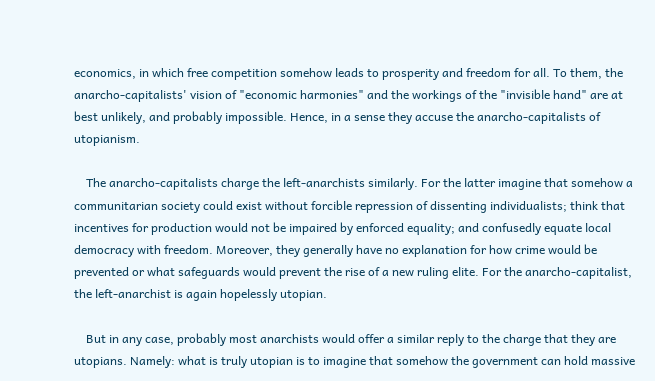economics, in which free competition somehow leads to prosperity and freedom for all. To them, the anarcho-capitalists' vision of "economic harmonies" and the workings of the "invisible hand" are at best unlikely, and probably impossible. Hence, in a sense they accuse the anarcho-capitalists of utopianism.

    The anarcho-capitalists charge the left-anarchists similarly. For the latter imagine that somehow a communitarian society could exist without forcible repression of dissenting individualists; think that incentives for production would not be impaired by enforced equality; and confusedly equate local democracy with freedom. Moreover, they generally have no explanation for how crime would be prevented or what safeguards would prevent the rise of a new ruling elite. For the anarcho-capitalist, the left-anarchist is again hopelessly utopian.

    But in any case, probably most anarchists would offer a similar reply to the charge that they are utopians. Namely: what is truly utopian is to imagine that somehow the government can hold massive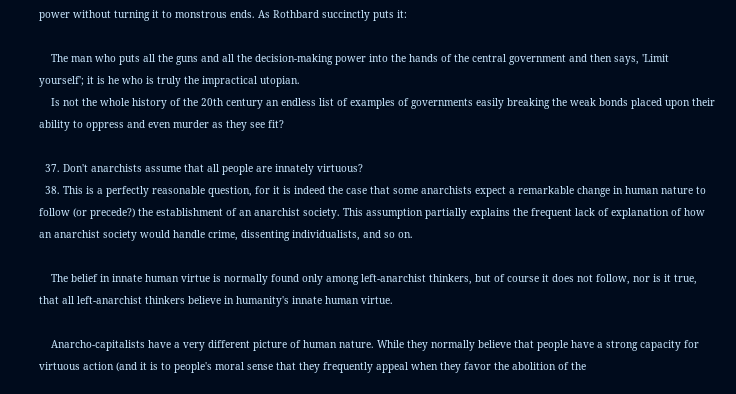power without turning it to monstrous ends. As Rothbard succinctly puts it:

    The man who puts all the guns and all the decision-making power into the hands of the central government and then says, 'Limit yourself'; it is he who is truly the impractical utopian.
    Is not the whole history of the 20th century an endless list of examples of governments easily breaking the weak bonds placed upon their ability to oppress and even murder as they see fit?

  37. Don't anarchists assume that all people are innately virtuous?
  38. This is a perfectly reasonable question, for it is indeed the case that some anarchists expect a remarkable change in human nature to follow (or precede?) the establishment of an anarchist society. This assumption partially explains the frequent lack of explanation of how an anarchist society would handle crime, dissenting individualists, and so on.

    The belief in innate human virtue is normally found only among left-anarchist thinkers, but of course it does not follow, nor is it true, that all left-anarchist thinkers believe in humanity's innate human virtue.

    Anarcho-capitalists have a very different picture of human nature. While they normally believe that people have a strong capacity for virtuous action (and it is to people's moral sense that they frequently appeal when they favor the abolition of the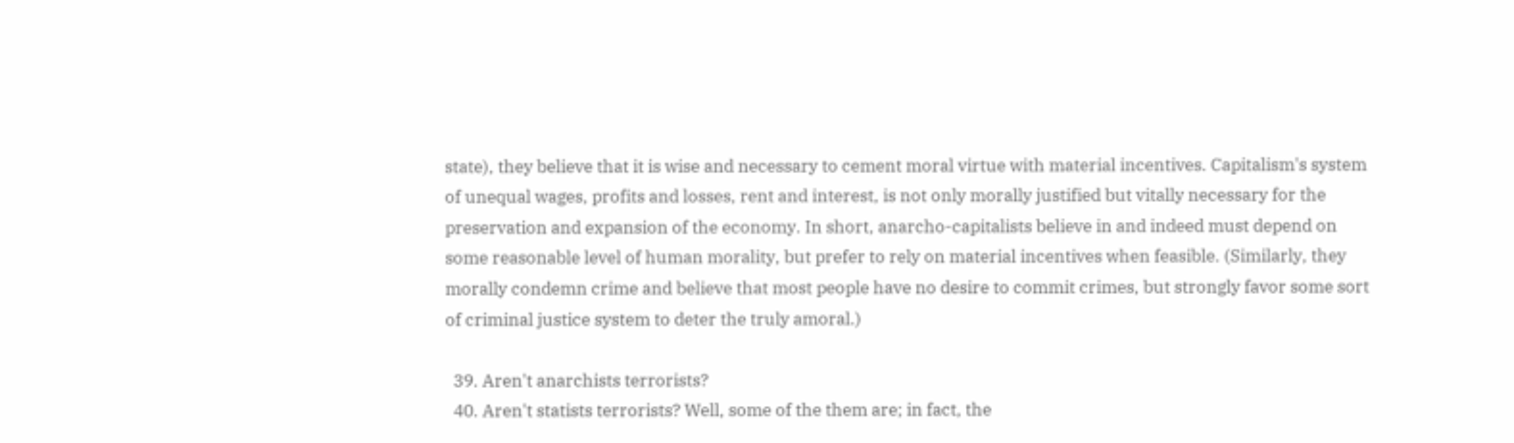state), they believe that it is wise and necessary to cement moral virtue with material incentives. Capitalism's system of unequal wages, profits and losses, rent and interest, is not only morally justified but vitally necessary for the preservation and expansion of the economy. In short, anarcho-capitalists believe in and indeed must depend on some reasonable level of human morality, but prefer to rely on material incentives when feasible. (Similarly, they morally condemn crime and believe that most people have no desire to commit crimes, but strongly favor some sort of criminal justice system to deter the truly amoral.)

  39. Aren't anarchists terrorists?
  40. Aren't statists terrorists? Well, some of the them are; in fact, the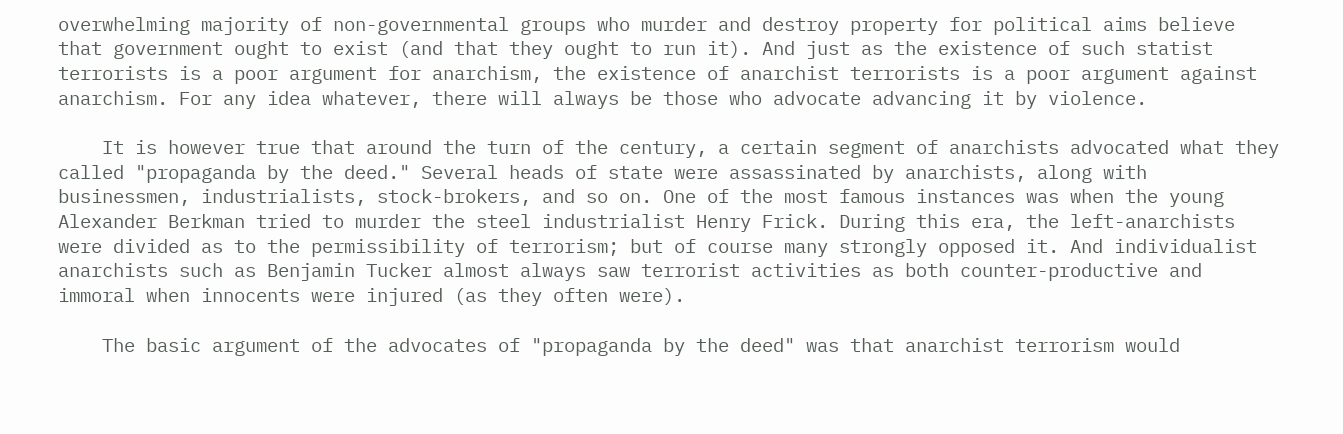overwhelming majority of non-governmental groups who murder and destroy property for political aims believe that government ought to exist (and that they ought to run it). And just as the existence of such statist terrorists is a poor argument for anarchism, the existence of anarchist terrorists is a poor argument against anarchism. For any idea whatever, there will always be those who advocate advancing it by violence.

    It is however true that around the turn of the century, a certain segment of anarchists advocated what they called "propaganda by the deed." Several heads of state were assassinated by anarchists, along with businessmen, industrialists, stock-brokers, and so on. One of the most famous instances was when the young Alexander Berkman tried to murder the steel industrialist Henry Frick. During this era, the left-anarchists were divided as to the permissibility of terrorism; but of course many strongly opposed it. And individualist anarchists such as Benjamin Tucker almost always saw terrorist activities as both counter-productive and immoral when innocents were injured (as they often were).

    The basic argument of the advocates of "propaganda by the deed" was that anarchist terrorism would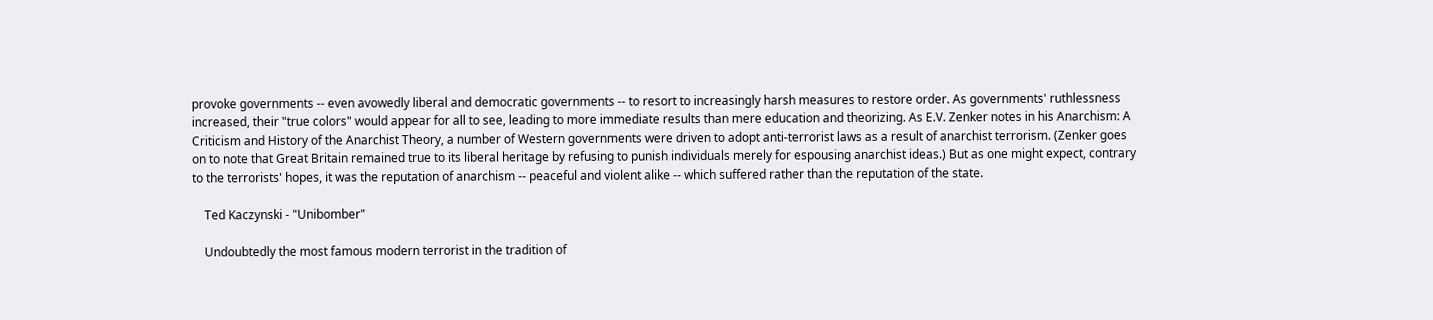provoke governments -- even avowedly liberal and democratic governments -- to resort to increasingly harsh measures to restore order. As governments' ruthlessness increased, their "true colors" would appear for all to see, leading to more immediate results than mere education and theorizing. As E.V. Zenker notes in his Anarchism: A Criticism and History of the Anarchist Theory, a number of Western governments were driven to adopt anti-terrorist laws as a result of anarchist terrorism. (Zenker goes on to note that Great Britain remained true to its liberal heritage by refusing to punish individuals merely for espousing anarchist ideas.) But as one might expect, contrary to the terrorists' hopes, it was the reputation of anarchism -- peaceful and violent alike -- which suffered rather than the reputation of the state.

    Ted Kaczynski - "Unibomber"

    Undoubtedly the most famous modern terrorist in the tradition of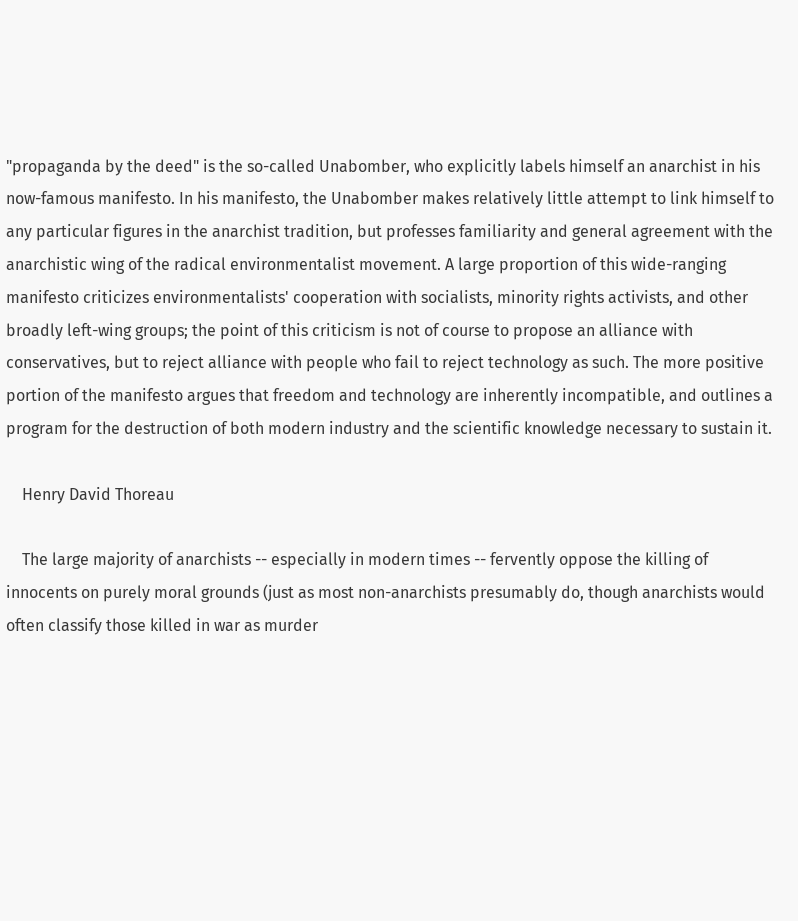"propaganda by the deed" is the so-called Unabomber, who explicitly labels himself an anarchist in his now-famous manifesto. In his manifesto, the Unabomber makes relatively little attempt to link himself to any particular figures in the anarchist tradition, but professes familiarity and general agreement with the anarchistic wing of the radical environmentalist movement. A large proportion of this wide-ranging manifesto criticizes environmentalists' cooperation with socialists, minority rights activists, and other broadly left-wing groups; the point of this criticism is not of course to propose an alliance with conservatives, but to reject alliance with people who fail to reject technology as such. The more positive portion of the manifesto argues that freedom and technology are inherently incompatible, and outlines a program for the destruction of both modern industry and the scientific knowledge necessary to sustain it.

    Henry David Thoreau

    The large majority of anarchists -- especially in modern times -- fervently oppose the killing of innocents on purely moral grounds (just as most non-anarchists presumably do, though anarchists would often classify those killed in war as murder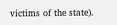victims of the state).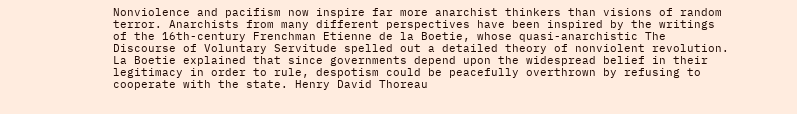Nonviolence and pacifism now inspire far more anarchist thinkers than visions of random terror. Anarchists from many different perspectives have been inspired by the writings of the 16th-century Frenchman Etienne de la Boetie, whose quasi-anarchistic The Discourse of Voluntary Servitude spelled out a detailed theory of nonviolent revolution. La Boetie explained that since governments depend upon the widespread belief in their legitimacy in order to rule, despotism could be peacefully overthrown by refusing to cooperate with the state. Henry David Thoreau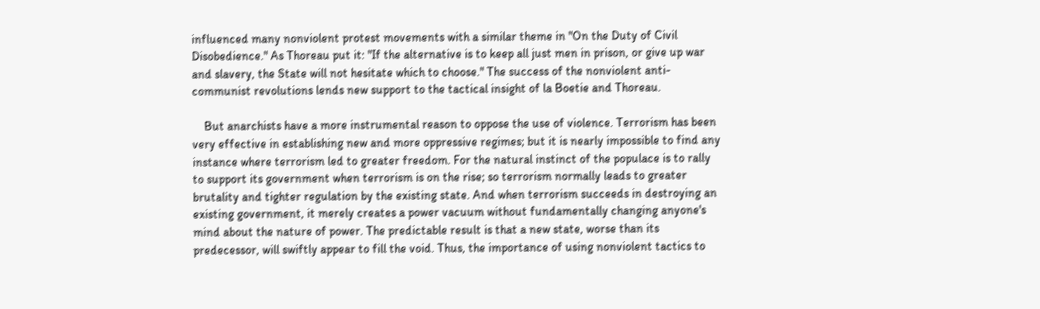influenced many nonviolent protest movements with a similar theme in "On the Duty of Civil Disobedience." As Thoreau put it: "If the alternative is to keep all just men in prison, or give up war and slavery, the State will not hesitate which to choose." The success of the nonviolent anti-communist revolutions lends new support to the tactical insight of la Boetie and Thoreau.

    But anarchists have a more instrumental reason to oppose the use of violence. Terrorism has been very effective in establishing new and more oppressive regimes; but it is nearly impossible to find any instance where terrorism led to greater freedom. For the natural instinct of the populace is to rally to support its government when terrorism is on the rise; so terrorism normally leads to greater brutality and tighter regulation by the existing state. And when terrorism succeeds in destroying an existing government, it merely creates a power vacuum without fundamentally changing anyone's mind about the nature of power. The predictable result is that a new state, worse than its predecessor, will swiftly appear to fill the void. Thus, the importance of using nonviolent tactics to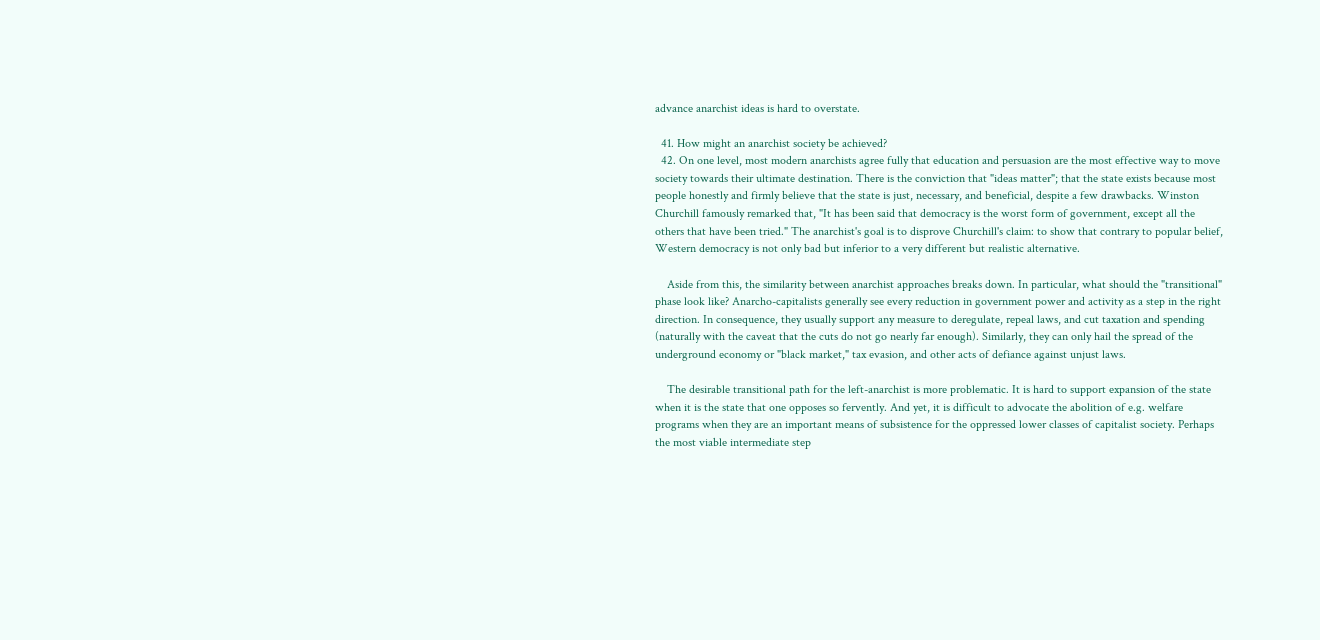advance anarchist ideas is hard to overstate.

  41. How might an anarchist society be achieved?
  42. On one level, most modern anarchists agree fully that education and persuasion are the most effective way to move society towards their ultimate destination. There is the conviction that "ideas matter"; that the state exists because most people honestly and firmly believe that the state is just, necessary, and beneficial, despite a few drawbacks. Winston Churchill famously remarked that, "It has been said that democracy is the worst form of government, except all the others that have been tried." The anarchist's goal is to disprove Churchill's claim: to show that contrary to popular belief, Western democracy is not only bad but inferior to a very different but realistic alternative.

    Aside from this, the similarity between anarchist approaches breaks down. In particular, what should the "transitional" phase look like? Anarcho-capitalists generally see every reduction in government power and activity as a step in the right direction. In consequence, they usually support any measure to deregulate, repeal laws, and cut taxation and spending (naturally with the caveat that the cuts do not go nearly far enough). Similarly, they can only hail the spread of the underground economy or "black market," tax evasion, and other acts of defiance against unjust laws.

    The desirable transitional path for the left-anarchist is more problematic. It is hard to support expansion of the state when it is the state that one opposes so fervently. And yet, it is difficult to advocate the abolition of e.g. welfare programs when they are an important means of subsistence for the oppressed lower classes of capitalist society. Perhaps the most viable intermediate step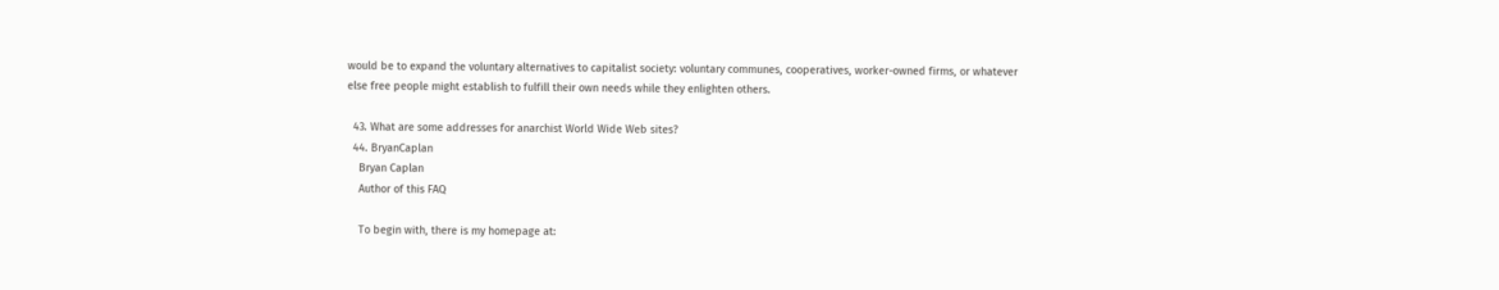would be to expand the voluntary alternatives to capitalist society: voluntary communes, cooperatives, worker-owned firms, or whatever else free people might establish to fulfill their own needs while they enlighten others.

  43. What are some addresses for anarchist World Wide Web sites?
  44. BryanCaplan
    Bryan Caplan
    Author of this FAQ

    To begin with, there is my homepage at: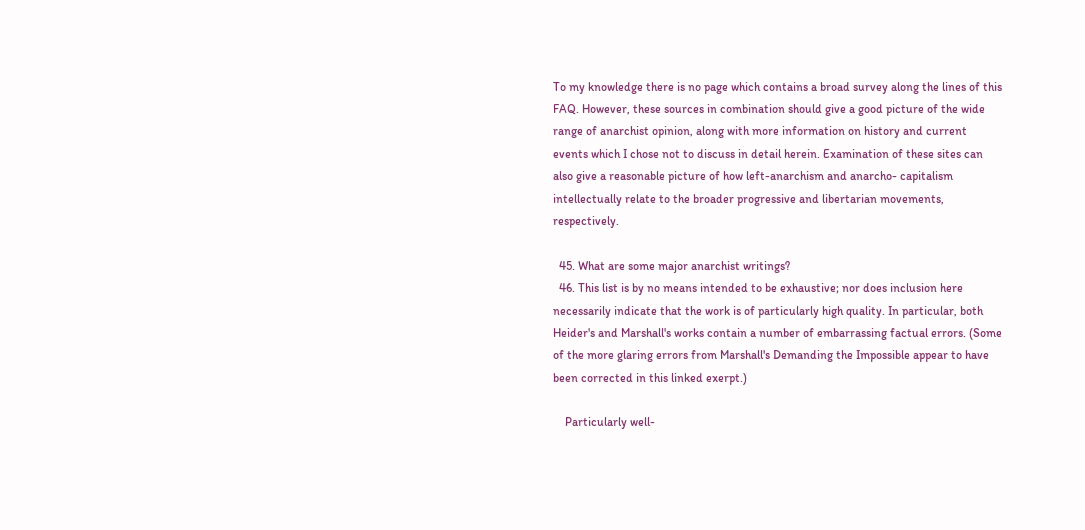To my knowledge there is no page which contains a broad survey along the lines of this FAQ. However, these sources in combination should give a good picture of the wide range of anarchist opinion, along with more information on history and current events which I chose not to discuss in detail herein. Examination of these sites can also give a reasonable picture of how left-anarchism and anarcho- capitalism intellectually relate to the broader progressive and libertarian movements, respectively.

  45. What are some major anarchist writings?
  46. This list is by no means intended to be exhaustive; nor does inclusion here necessarily indicate that the work is of particularly high quality. In particular, both Heider's and Marshall's works contain a number of embarrassing factual errors. (Some of the more glaring errors from Marshall's Demanding the Impossible appear to have been corrected in this linked exerpt.)

    Particularly well-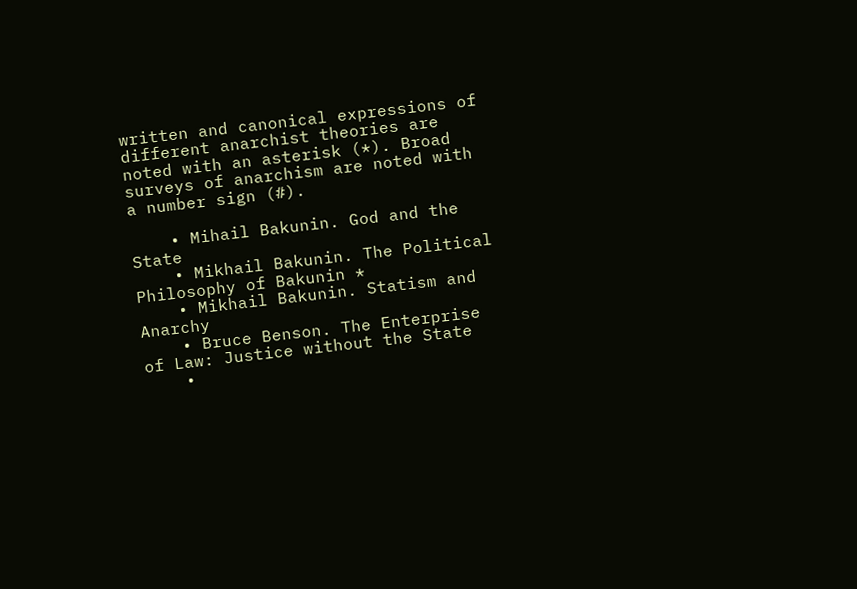written and canonical expressions of different anarchist theories are noted with an asterisk (*). Broad surveys of anarchism are noted with a number sign (#).

    • Mihail Bakunin. God and the State
    • Mikhail Bakunin. The Political Philosophy of Bakunin *
    • Mikhail Bakunin. Statism and Anarchy
    • Bruce Benson. The Enterprise of Law: Justice without the State
    •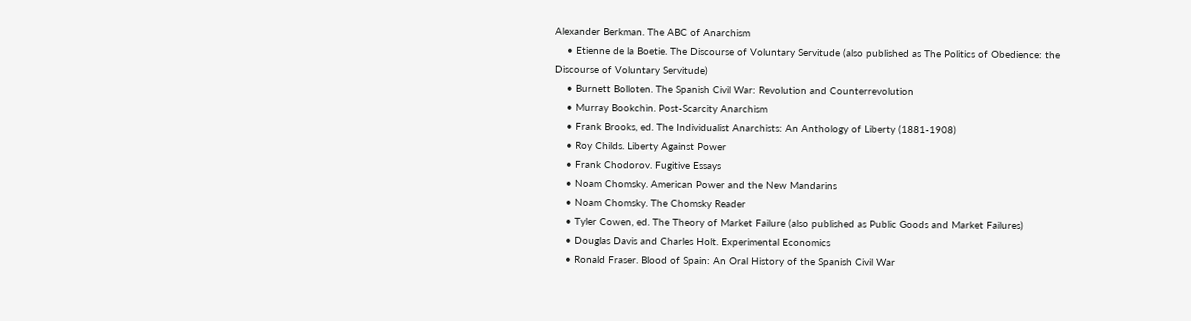Alexander Berkman. The ABC of Anarchism
    • Etienne de la Boetie. The Discourse of Voluntary Servitude (also published as The Politics of Obedience: the Discourse of Voluntary Servitude)
    • Burnett Bolloten. The Spanish Civil War: Revolution and Counterrevolution
    • Murray Bookchin. Post-Scarcity Anarchism
    • Frank Brooks, ed. The Individualist Anarchists: An Anthology of Liberty (1881-1908)
    • Roy Childs. Liberty Against Power
    • Frank Chodorov. Fugitive Essays
    • Noam Chomsky. American Power and the New Mandarins
    • Noam Chomsky. The Chomsky Reader
    • Tyler Cowen, ed. The Theory of Market Failure (also published as Public Goods and Market Failures)
    • Douglas Davis and Charles Holt. Experimental Economics
    • Ronald Fraser. Blood of Spain: An Oral History of the Spanish Civil War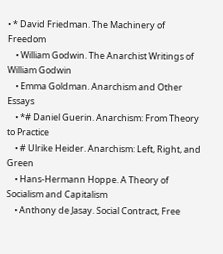• * David Friedman. The Machinery of Freedom
    • William Godwin. The Anarchist Writings of William Godwin
    • Emma Goldman. Anarchism and Other Essays
    • *# Daniel Guerin. Anarchism: From Theory to Practice
    • # Ulrike Heider. Anarchism: Left, Right, and Green
    • Hans-Hermann Hoppe. A Theory of Socialism and Capitalism
    • Anthony de Jasay. Social Contract, Free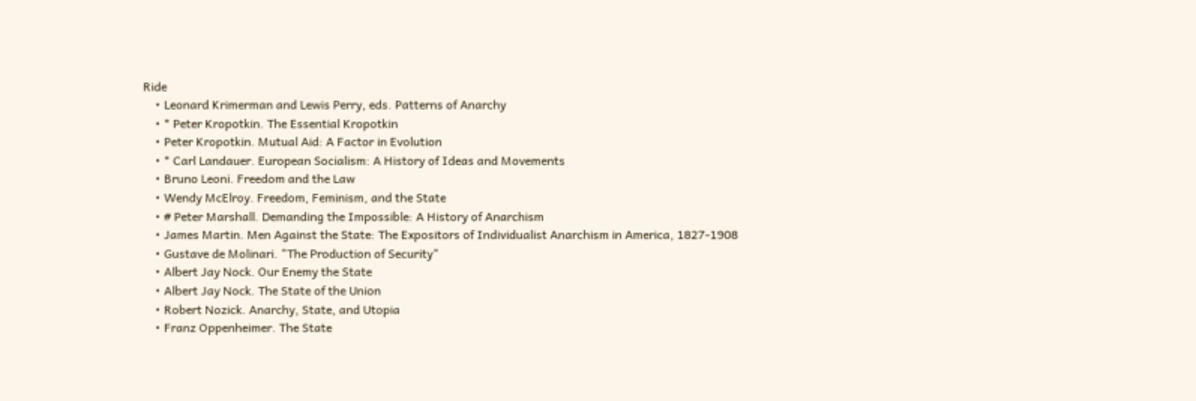Ride
    • Leonard Krimerman and Lewis Perry, eds. Patterns of Anarchy
    • * Peter Kropotkin. The Essential Kropotkin
    • Peter Kropotkin. Mutual Aid: A Factor in Evolution
    • * Carl Landauer. European Socialism: A History of Ideas and Movements
    • Bruno Leoni. Freedom and the Law
    • Wendy McElroy. Freedom, Feminism, and the State
    • # Peter Marshall. Demanding the Impossible: A History of Anarchism
    • James Martin. Men Against the State: The Expositors of Individualist Anarchism in America, 1827-1908
    • Gustave de Molinari. "The Production of Security"
    • Albert Jay Nock. Our Enemy the State
    • Albert Jay Nock. The State of the Union
    • Robert Nozick. Anarchy, State, and Utopia
    • Franz Oppenheimer. The State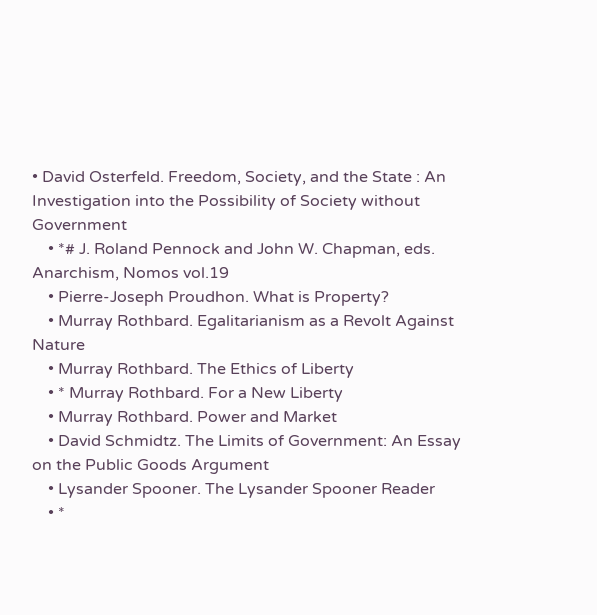• David Osterfeld. Freedom, Society, and the State : An Investigation into the Possibility of Society without Government
    • *# J. Roland Pennock and John W. Chapman, eds. Anarchism, Nomos vol.19
    • Pierre-Joseph Proudhon. What is Property?
    • Murray Rothbard. Egalitarianism as a Revolt Against Nature
    • Murray Rothbard. The Ethics of Liberty
    • * Murray Rothbard. For a New Liberty
    • Murray Rothbard. Power and Market
    • David Schmidtz. The Limits of Government: An Essay on the Public Goods Argument
    • Lysander Spooner. The Lysander Spooner Reader
    • *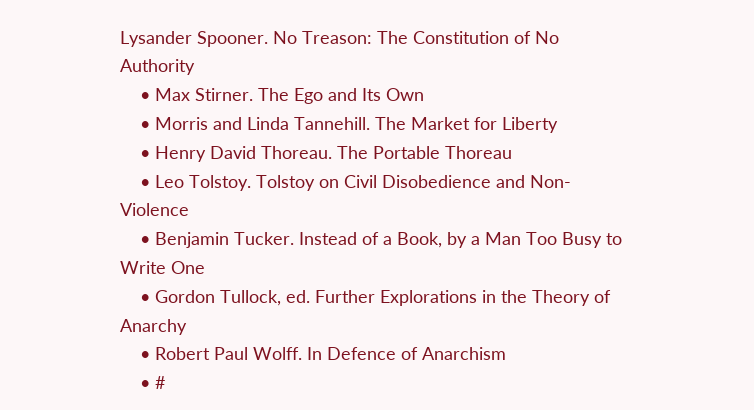Lysander Spooner. No Treason: The Constitution of No Authority
    • Max Stirner. The Ego and Its Own
    • Morris and Linda Tannehill. The Market for Liberty
    • Henry David Thoreau. The Portable Thoreau
    • Leo Tolstoy. Tolstoy on Civil Disobedience and Non- Violence
    • Benjamin Tucker. Instead of a Book, by a Man Too Busy to Write One
    • Gordon Tullock, ed. Further Explorations in the Theory of Anarchy
    • Robert Paul Wolff. In Defence of Anarchism
    • #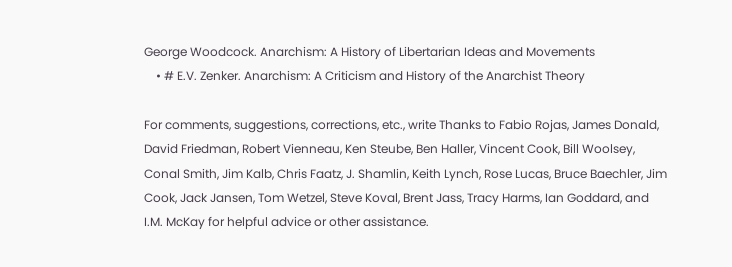George Woodcock. Anarchism: A History of Libertarian Ideas and Movements
    • # E.V. Zenker. Anarchism: A Criticism and History of the Anarchist Theory

For comments, suggestions, corrections, etc., write Thanks to Fabio Rojas, James Donald, David Friedman, Robert Vienneau, Ken Steube, Ben Haller, Vincent Cook, Bill Woolsey, Conal Smith, Jim Kalb, Chris Faatz, J. Shamlin, Keith Lynch, Rose Lucas, Bruce Baechler, Jim Cook, Jack Jansen, Tom Wetzel, Steve Koval, Brent Jass, Tracy Harms, Ian Goddard, and I.M. McKay for helpful advice or other assistance.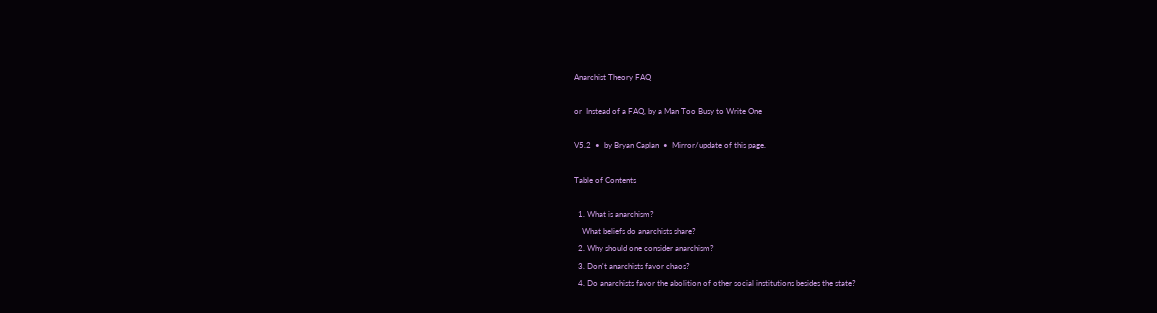Anarchist Theory FAQ

or  Instead of a FAQ, by a Man Too Busy to Write One

V5.2  •  by Bryan Caplan  •  Mirror/update of this page.

Table of Contents

  1. What is anarchism?
    What beliefs do anarchists share?
  2. Why should one consider anarchism?
  3. Don't anarchists favor chaos?
  4. Do anarchists favor the abolition of other social institutions besides the state?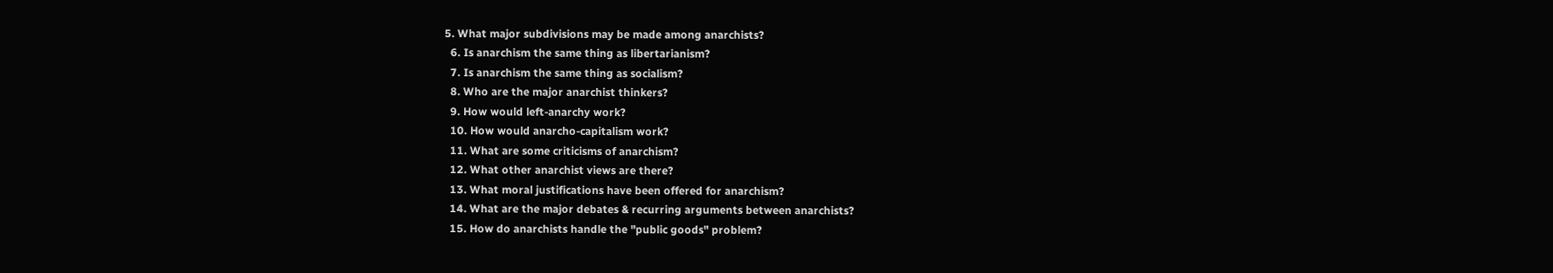5. What major subdivisions may be made among anarchists?
  6. Is anarchism the same thing as libertarianism?
  7. Is anarchism the same thing as socialism?
  8. Who are the major anarchist thinkers?
  9. How would left-anarchy work?
  10. How would anarcho-capitalism work?
  11. What are some criticisms of anarchism?
  12. What other anarchist views are there?
  13. What moral justifications have been offered for anarchism?
  14. What are the major debates & recurring arguments between anarchists?
  15. How do anarchists handle the "public goods" problem?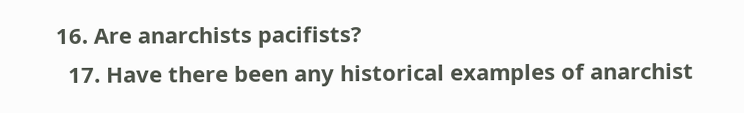16. Are anarchists pacifists?
  17. Have there been any historical examples of anarchist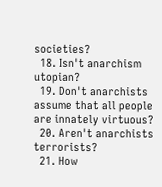societies?
  18. Isn't anarchism utopian?
  19. Don't anarchists assume that all people are innately virtuous?
  20. Aren't anarchists terrorists?
  21. How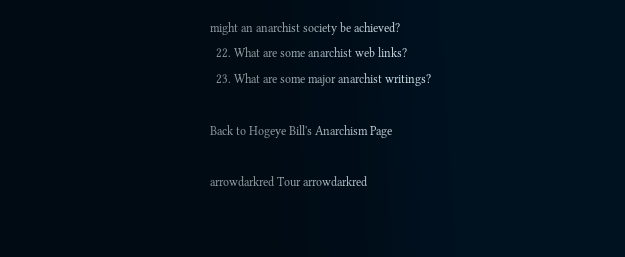might an anarchist society be achieved?
  22. What are some anarchist web links?
  23. What are some major anarchist writings?

Back to Hogeye Bill's Anarchism Page

arrowdarkred Tour arrowdarkred